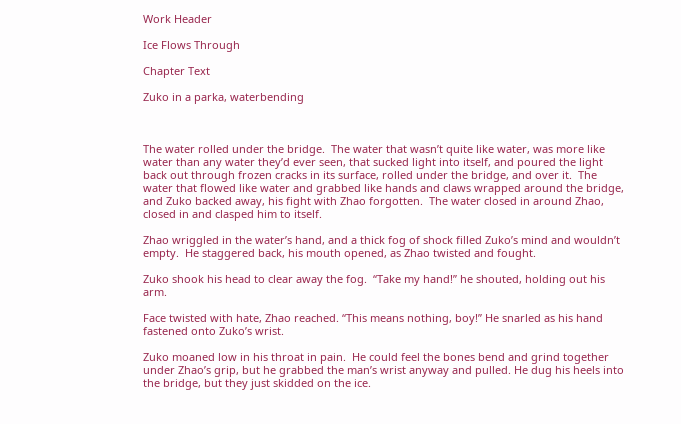Work Header

Ice Flows Through

Chapter Text

Zuko in a parka, waterbending



The water rolled under the bridge.  The water that wasn’t quite like water, was more like water than any water they’d ever seen, that sucked light into itself, and poured the light back out through frozen cracks in its surface, rolled under the bridge, and over it.  The water that flowed like water and grabbed like hands and claws wrapped around the bridge, and Zuko backed away, his fight with Zhao forgotten.  The water closed in around Zhao, closed in and clasped him to itself.

Zhao wriggled in the water’s hand, and a thick fog of shock filled Zuko’s mind and wouldn’t empty.  He staggered back, his mouth opened, as Zhao twisted and fought.

Zuko shook his head to clear away the fog.  “Take my hand!” he shouted, holding out his arm.

Face twisted with hate, Zhao reached. “This means nothing, boy!” He snarled as his hand fastened onto Zuko’s wrist.

Zuko moaned low in his throat in pain.  He could feel the bones bend and grind together under Zhao’s grip, but he grabbed the man’s wrist anyway and pulled. He dug his heels into the bridge, but they just skidded on the ice.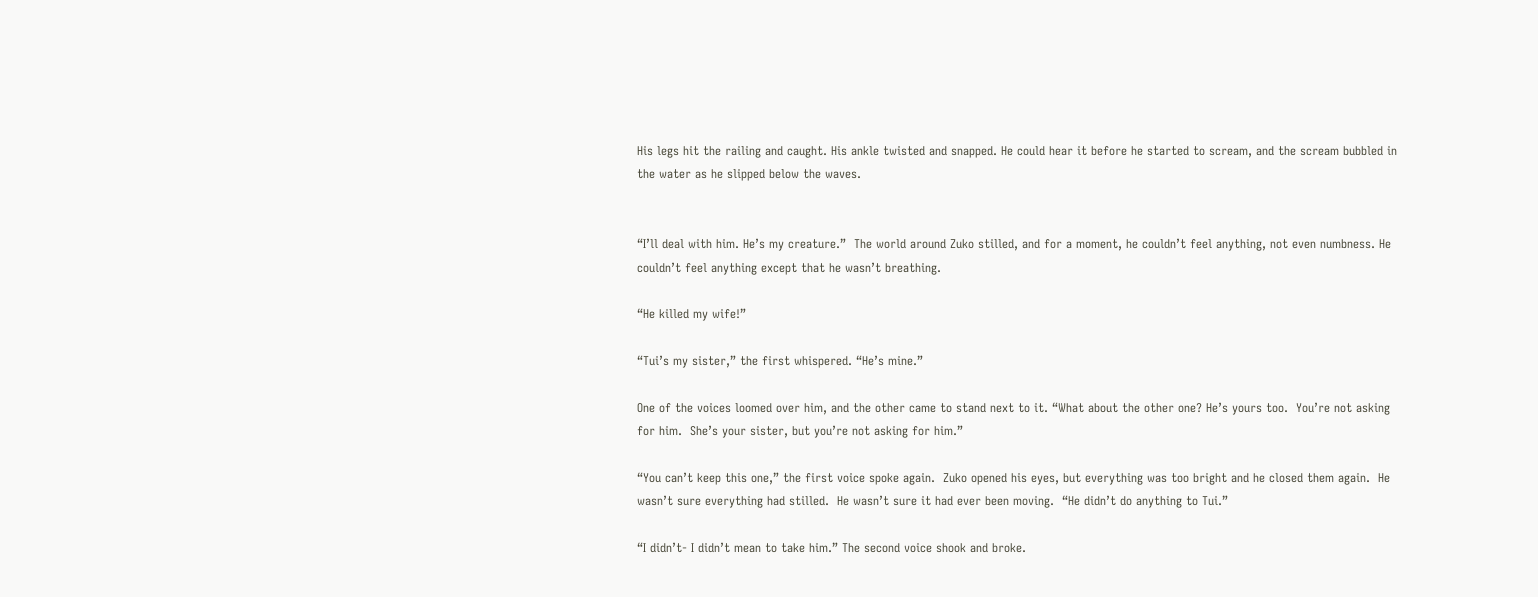His legs hit the railing and caught. His ankle twisted and snapped. He could hear it before he started to scream, and the scream bubbled in the water as he slipped below the waves.


“I’ll deal with him. He’s my creature.”  The world around Zuko stilled, and for a moment, he couldn’t feel anything, not even numbness. He couldn’t feel anything except that he wasn’t breathing.

“He killed my wife!”

“Tui’s my sister,” the first whispered. “He’s mine.”

One of the voices loomed over him, and the other came to stand next to it. “What about the other one? He’s yours too.  You’re not asking for him.  She’s your sister, but you’re not asking for him.”

“You can’t keep this one,” the first voice spoke again.  Zuko opened his eyes, but everything was too bright and he closed them again.  He wasn’t sure everything had stilled.  He wasn’t sure it had ever been moving.  “He didn’t do anything to Tui.”

“I didn’t- I didn’t mean to take him.” The second voice shook and broke.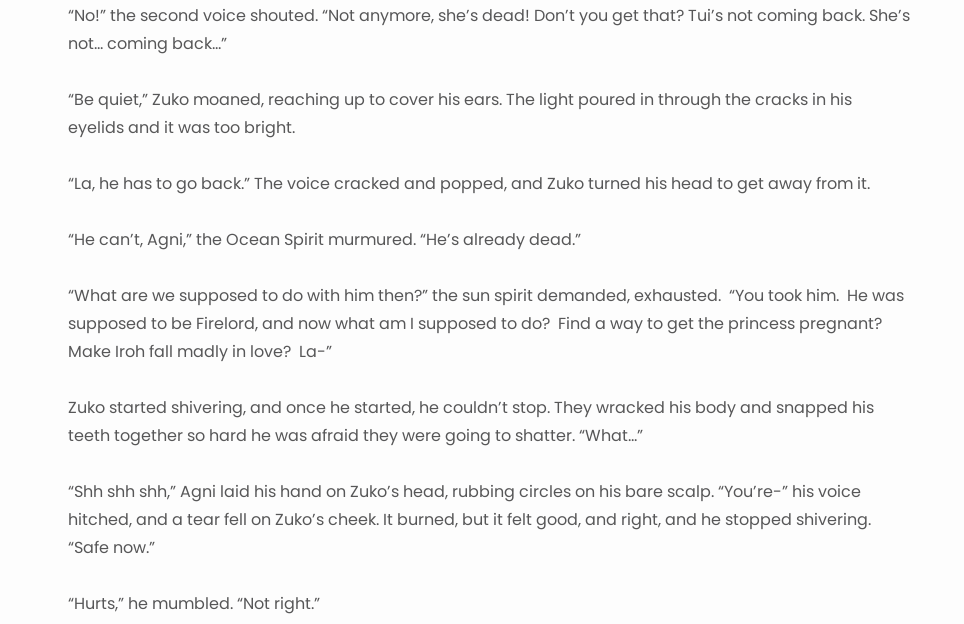“No!” the second voice shouted. “Not anymore, she’s dead! Don’t you get that? Tui’s not coming back. She’s not... coming back...”

“Be quiet,” Zuko moaned, reaching up to cover his ears. The light poured in through the cracks in his eyelids and it was too bright.

“La, he has to go back.” The voice cracked and popped, and Zuko turned his head to get away from it.

“He can’t, Agni,” the Ocean Spirit murmured. “He’s already dead.”

“What are we supposed to do with him then?” the sun spirit demanded, exhausted.  “You took him.  He was supposed to be Firelord, and now what am I supposed to do?  Find a way to get the princess pregnant?  Make Iroh fall madly in love?  La-”

Zuko started shivering, and once he started, he couldn’t stop. They wracked his body and snapped his teeth together so hard he was afraid they were going to shatter. “What...”

“Shh shh shh,” Agni laid his hand on Zuko’s head, rubbing circles on his bare scalp. “You’re-” his voice hitched, and a tear fell on Zuko’s cheek. It burned, but it felt good, and right, and he stopped shivering. “Safe now.”

“Hurts,” he mumbled. “Not right.”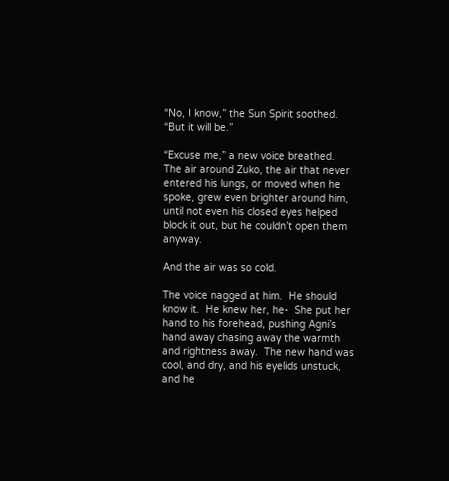“No, I know,” the Sun Spirit soothed. “But it will be.”

“Excuse me,” a new voice breathed.  The air around Zuko, the air that never entered his lungs, or moved when he spoke, grew even brighter around him, until not even his closed eyes helped block it out, but he couldn’t open them anyway.

And the air was so cold.

The voice nagged at him.  He should know it.  He knew her, he-  She put her hand to his forehead, pushing Agni’s hand away chasing away the warmth and rightness away.  The new hand was cool, and dry, and his eyelids unstuck, and he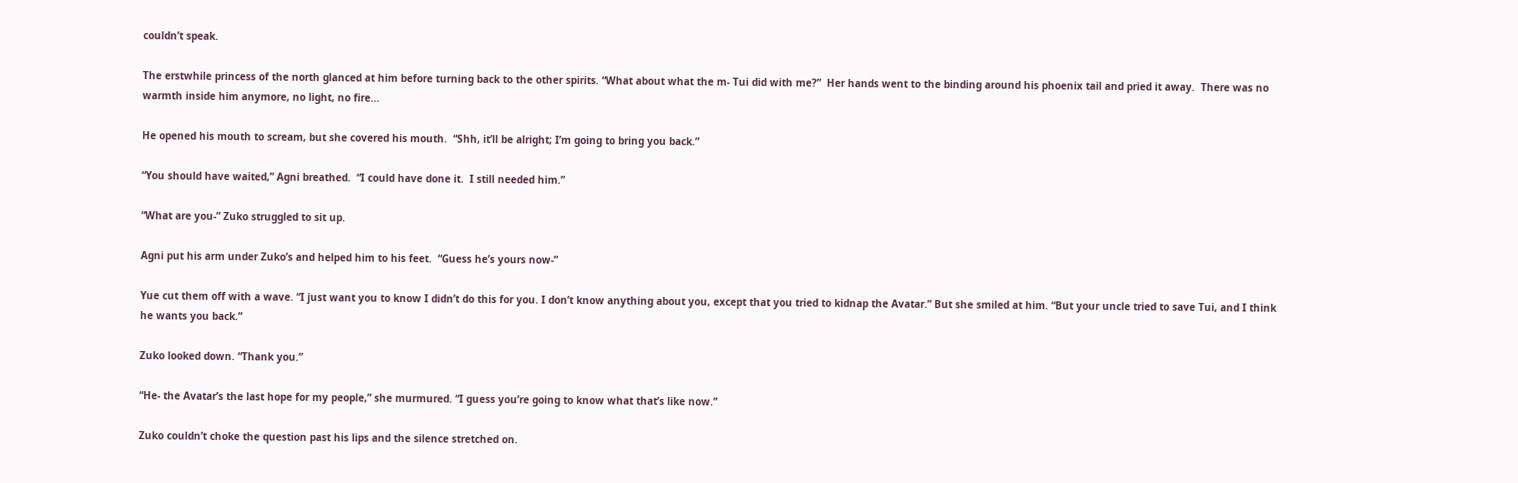couldn’t speak.

The erstwhile princess of the north glanced at him before turning back to the other spirits. “What about what the m- Tui did with me?”  Her hands went to the binding around his phoenix tail and pried it away.  There was no warmth inside him anymore, no light, no fire...

He opened his mouth to scream, but she covered his mouth.  “Shh, it’ll be alright; I’m going to bring you back.”

“You should have waited,” Agni breathed.  “I could have done it.  I still needed him.”

“What are you-” Zuko struggled to sit up.

Agni put his arm under Zuko’s and helped him to his feet.  “Guess he’s yours now-”

Yue cut them off with a wave. “I just want you to know I didn’t do this for you. I don’t know anything about you, except that you tried to kidnap the Avatar.” But she smiled at him. “But your uncle tried to save Tui, and I think he wants you back.”

Zuko looked down. “Thank you.”

“He- the Avatar’s the last hope for my people,” she murmured. “I guess you’re going to know what that’s like now.”

Zuko couldn’t choke the question past his lips and the silence stretched on.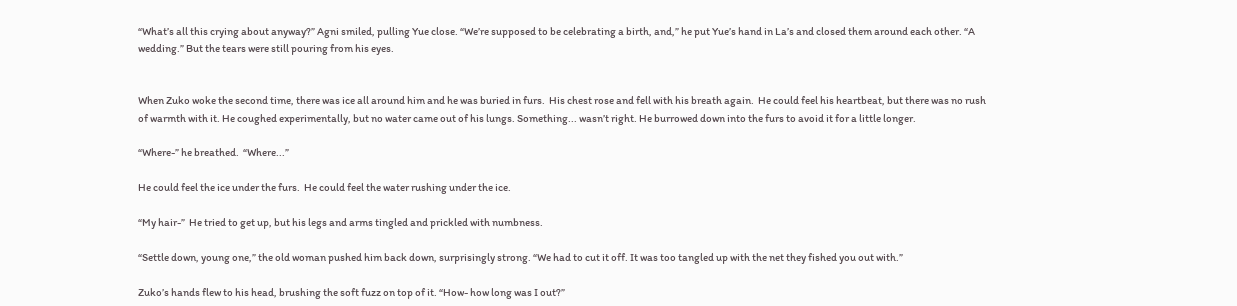“What’s all this crying about anyway?” Agni smiled, pulling Yue close. “We’re supposed to be celebrating a birth, and,” he put Yue’s hand in La’s and closed them around each other. “A wedding.” But the tears were still pouring from his eyes.


When Zuko woke the second time, there was ice all around him and he was buried in furs.  His chest rose and fell with his breath again.  He could feel his heartbeat, but there was no rush of warmth with it. He coughed experimentally, but no water came out of his lungs. Something... wasn’t right. He burrowed down into the furs to avoid it for a little longer.

“Where-” he breathed.  “Where...”

He could feel the ice under the furs.  He could feel the water rushing under the ice.

“My hair-”  He tried to get up, but his legs and arms tingled and prickled with numbness.

“Settle down, young one,” the old woman pushed him back down, surprisingly strong. “We had to cut it off. It was too tangled up with the net they fished you out with.”

Zuko’s hands flew to his head, brushing the soft fuzz on top of it. “How- how long was I out?”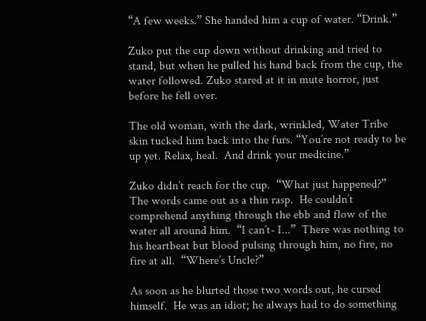“A few weeks.” She handed him a cup of water. “Drink.”

Zuko put the cup down without drinking and tried to stand, but when he pulled his hand back from the cup, the water followed. Zuko stared at it in mute horror, just before he fell over.

The old woman, with the dark, wrinkled, Water Tribe skin tucked him back into the furs. “You’re not ready to be up yet. Relax, heal.  And drink your medicine.”

Zuko didn’t reach for the cup.  “What just happened?”  The words came out as a thin rasp.  He couldn’t comprehend anything through the ebb and flow of the water all around him.  “I can’t- I...”  There was nothing to his heartbeat but blood pulsing through him, no fire, no fire at all.  “Where’s Uncle?”

As soon as he blurted those two words out, he cursed himself.  He was an idiot; he always had to do something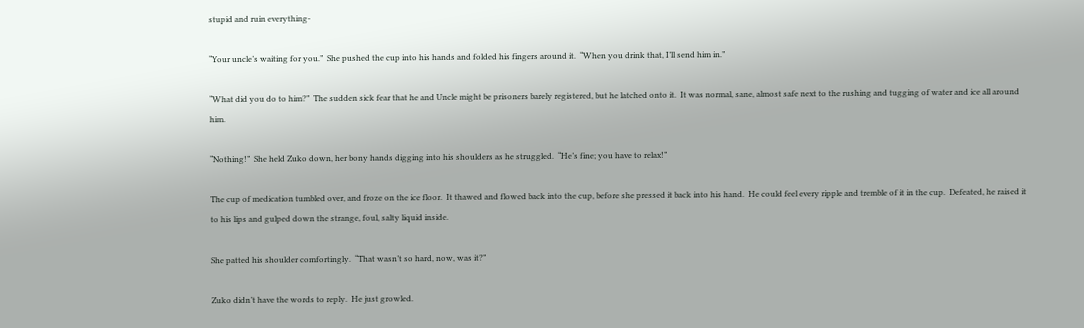stupid and ruin everything-

“Your uncle’s waiting for you.”  She pushed the cup into his hands and folded his fingers around it.  “When you drink that, I’ll send him in.”

“What did you do to him?”  The sudden sick fear that he and Uncle might be prisoners barely registered, but he latched onto it.  It was normal, sane, almost safe next to the rushing and tugging of water and ice all around him.

“Nothing!”  She held Zuko down, her bony hands digging into his shoulders as he struggled.  “He’s fine; you have to relax!”

The cup of medication tumbled over, and froze on the ice floor.  It thawed and flowed back into the cup, before she pressed it back into his hand.  He could feel every ripple and tremble of it in the cup.  Defeated, he raised it to his lips and gulped down the strange, foul, salty liquid inside.

She patted his shoulder comfortingly.  “That wasn’t so hard, now, was it?”

Zuko didn’t have the words to reply.  He just growled.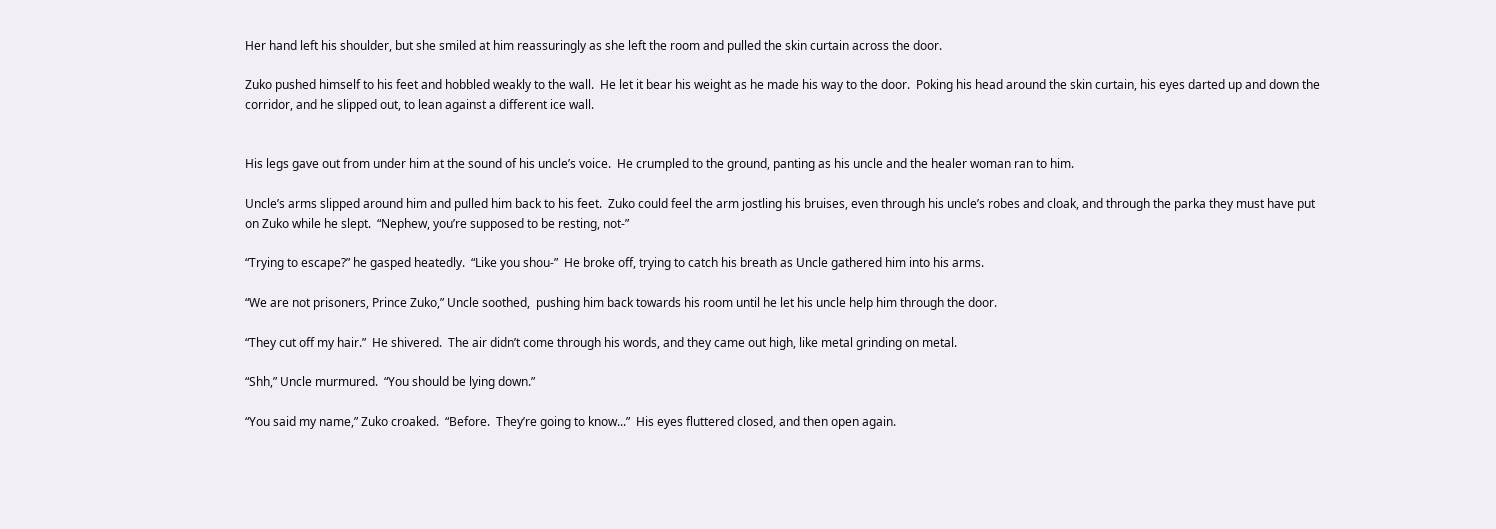Her hand left his shoulder, but she smiled at him reassuringly as she left the room and pulled the skin curtain across the door.

Zuko pushed himself to his feet and hobbled weakly to the wall.  He let it bear his weight as he made his way to the door.  Poking his head around the skin curtain, his eyes darted up and down the corridor, and he slipped out, to lean against a different ice wall.


His legs gave out from under him at the sound of his uncle’s voice.  He crumpled to the ground, panting as his uncle and the healer woman ran to him.

Uncle’s arms slipped around him and pulled him back to his feet.  Zuko could feel the arm jostling his bruises, even through his uncle’s robes and cloak, and through the parka they must have put on Zuko while he slept.  “Nephew, you’re supposed to be resting, not-”

“Trying to escape?” he gasped heatedly.  “Like you shou-”  He broke off, trying to catch his breath as Uncle gathered him into his arms.

“We are not prisoners, Prince Zuko,” Uncle soothed,  pushing him back towards his room until he let his uncle help him through the door.

“They cut off my hair.”  He shivered.  The air didn’t come through his words, and they came out high, like metal grinding on metal.

“Shh,” Uncle murmured.  “You should be lying down.”

“You said my name,” Zuko croaked.  “Before.  They’re going to know...”  His eyes fluttered closed, and then open again.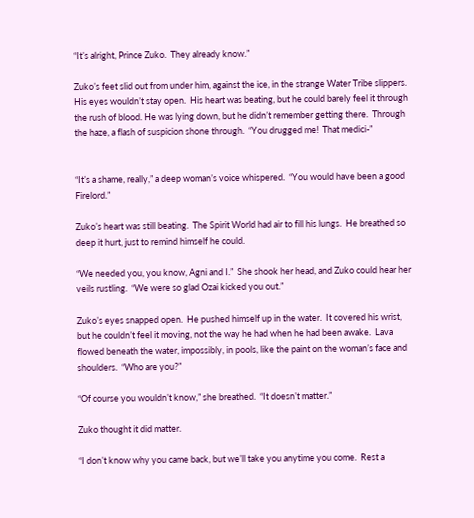“It’s alright, Prince Zuko.  They already know.”

Zuko’s feet slid out from under him, against the ice, in the strange Water Tribe slippers.  His eyes wouldn’t stay open.  His heart was beating, but he could barely feel it through the rush of blood. He was lying down, but he didn’t remember getting there.  Through the haze, a flash of suspicion shone through.  “You drugged me!  That medici-”


“It’s a shame, really,” a deep woman’s voice whispered.  “You would have been a good Firelord.”

Zuko’s heart was still beating.  The Spirit World had air to fill his lungs.  He breathed so deep it hurt, just to remind himself he could.

“We needed you, you know, Agni and I.”  She shook her head, and Zuko could hear her veils rustling.  “We were so glad Ozai kicked you out.”

Zuko’s eyes snapped open.  He pushed himself up in the water.  It covered his wrist, but he couldn’t feel it moving, not the way he had when he had been awake.  Lava flowed beneath the water, impossibly, in pools, like the paint on the woman’s face and shoulders.  “Who are you?”

“Of course you wouldn’t know,” she breathed.  “It doesn’t matter.”

Zuko thought it did matter.

“I don’t know why you came back, but we’ll take you anytime you come.  Rest a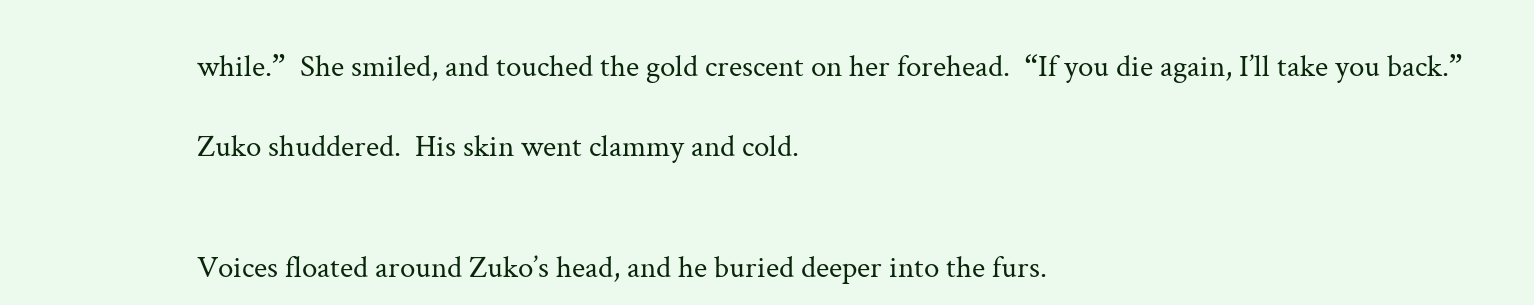while.”  She smiled, and touched the gold crescent on her forehead.  “If you die again, I’ll take you back.”

Zuko shuddered.  His skin went clammy and cold.


Voices floated around Zuko’s head, and he buried deeper into the furs.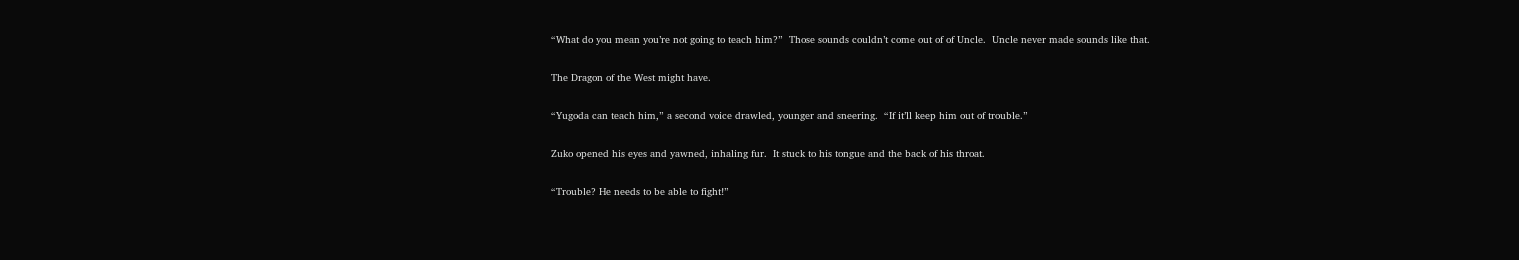“What do you mean you’re not going to teach him?”  Those sounds couldn’t come out of of Uncle.  Uncle never made sounds like that.

The Dragon of the West might have.

“Yugoda can teach him,” a second voice drawled, younger and sneering.  “If it’ll keep him out of trouble.”

Zuko opened his eyes and yawned, inhaling fur.  It stuck to his tongue and the back of his throat.

“Trouble? He needs to be able to fight!”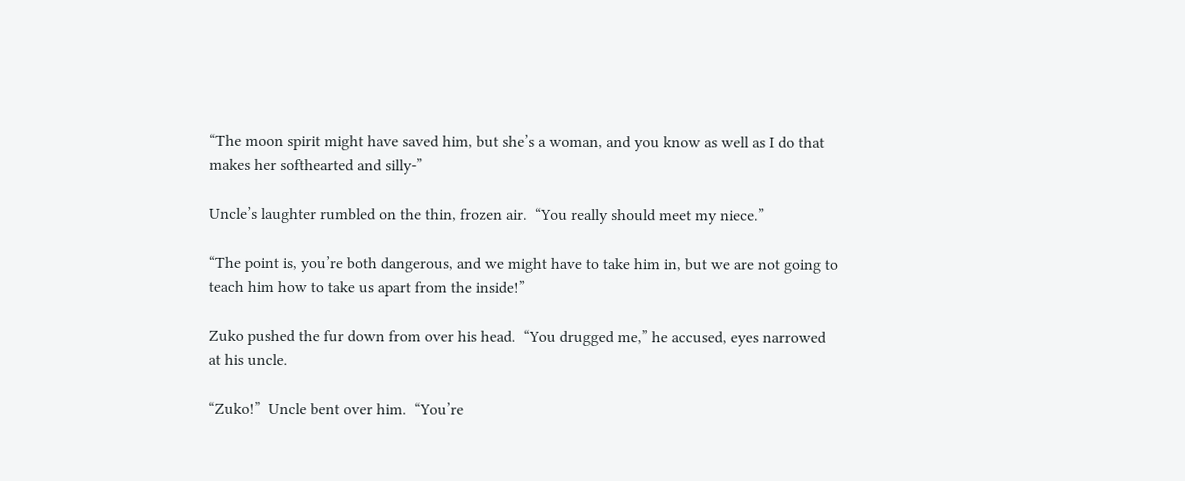“The moon spirit might have saved him, but she’s a woman, and you know as well as I do that makes her softhearted and silly-”

Uncle’s laughter rumbled on the thin, frozen air.  “You really should meet my niece.”

“The point is, you’re both dangerous, and we might have to take him in, but we are not going to teach him how to take us apart from the inside!”

Zuko pushed the fur down from over his head.  “You drugged me,” he accused, eyes narrowed at his uncle.

“Zuko!”  Uncle bent over him.  “You’re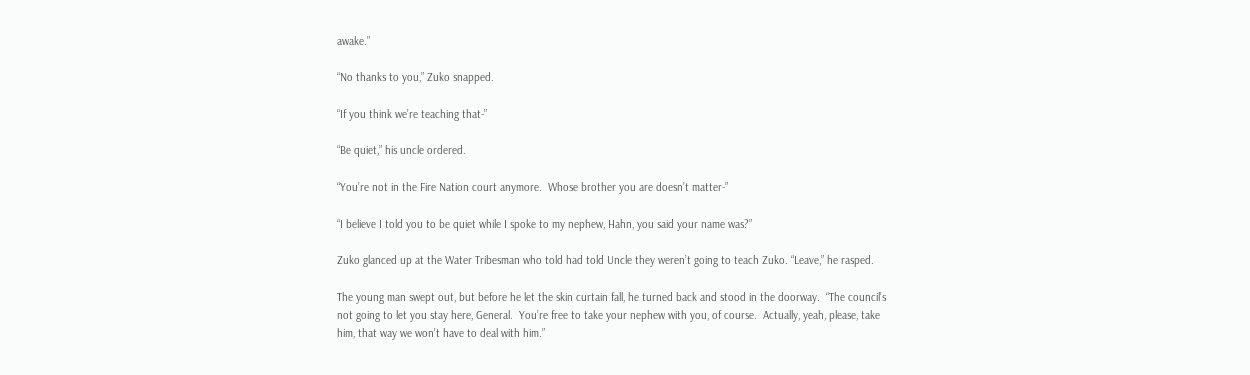awake.”

“No thanks to you,” Zuko snapped.

“If you think we’re teaching that-”

“Be quiet,” his uncle ordered.

“You’re not in the Fire Nation court anymore.  Whose brother you are doesn’t matter-”

“I believe I told you to be quiet while I spoke to my nephew, Hahn, you said your name was?”

Zuko glanced up at the Water Tribesman who told had told Uncle they weren’t going to teach Zuko. “Leave,” he rasped.

The young man swept out, but before he let the skin curtain fall, he turned back and stood in the doorway.  “The council’s not going to let you stay here, General.  You’re free to take your nephew with you, of course.  Actually, yeah, please, take him, that way we won’t have to deal with him.”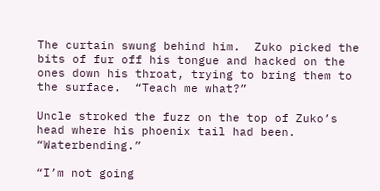The curtain swung behind him.  Zuko picked the bits of fur off his tongue and hacked on the ones down his throat, trying to bring them to the surface.  “Teach me what?”

Uncle stroked the fuzz on the top of Zuko’s head where his phoenix tail had been.  “Waterbending.”

“I’m not going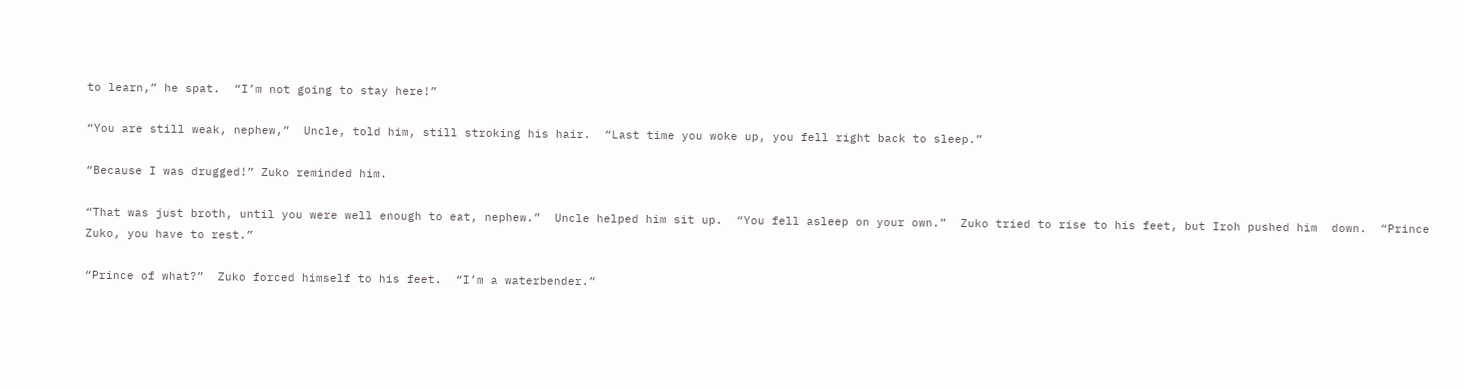to learn,” he spat.  “I’m not going to stay here!”

“You are still weak, nephew,”  Uncle, told him, still stroking his hair.  “Last time you woke up, you fell right back to sleep.”

“Because I was drugged!” Zuko reminded him.

“That was just broth, until you were well enough to eat, nephew.”  Uncle helped him sit up.  “You fell asleep on your own.”  Zuko tried to rise to his feet, but Iroh pushed him  down.  “Prince Zuko, you have to rest.”

“Prince of what?”  Zuko forced himself to his feet.  “I’m a waterbender.”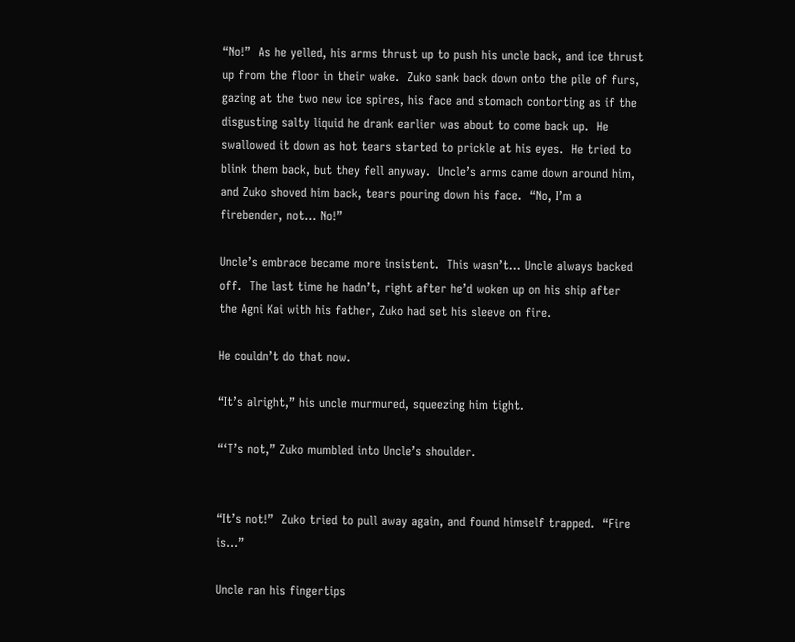“No!”  As he yelled, his arms thrust up to push his uncle back, and ice thrust up from the floor in their wake.  Zuko sank back down onto the pile of furs, gazing at the two new ice spires, his face and stomach contorting as if the disgusting salty liquid he drank earlier was about to come back up.  He swallowed it down as hot tears started to prickle at his eyes.  He tried to blink them back, but they fell anyway.  Uncle’s arms came down around him, and Zuko shoved him back, tears pouring down his face.  “No, I’m a firebender, not... No!”

Uncle’s embrace became more insistent.  This wasn’t... Uncle always backed off.  The last time he hadn’t, right after he’d woken up on his ship after the Agni Kai with his father, Zuko had set his sleeve on fire.

He couldn’t do that now.

“It’s alright,” his uncle murmured, squeezing him tight.

“‘T’s not,” Zuko mumbled into Uncle’s shoulder.


“It’s not!”  Zuko tried to pull away again, and found himself trapped.  “Fire is...”

Uncle ran his fingertips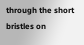through the short bristles on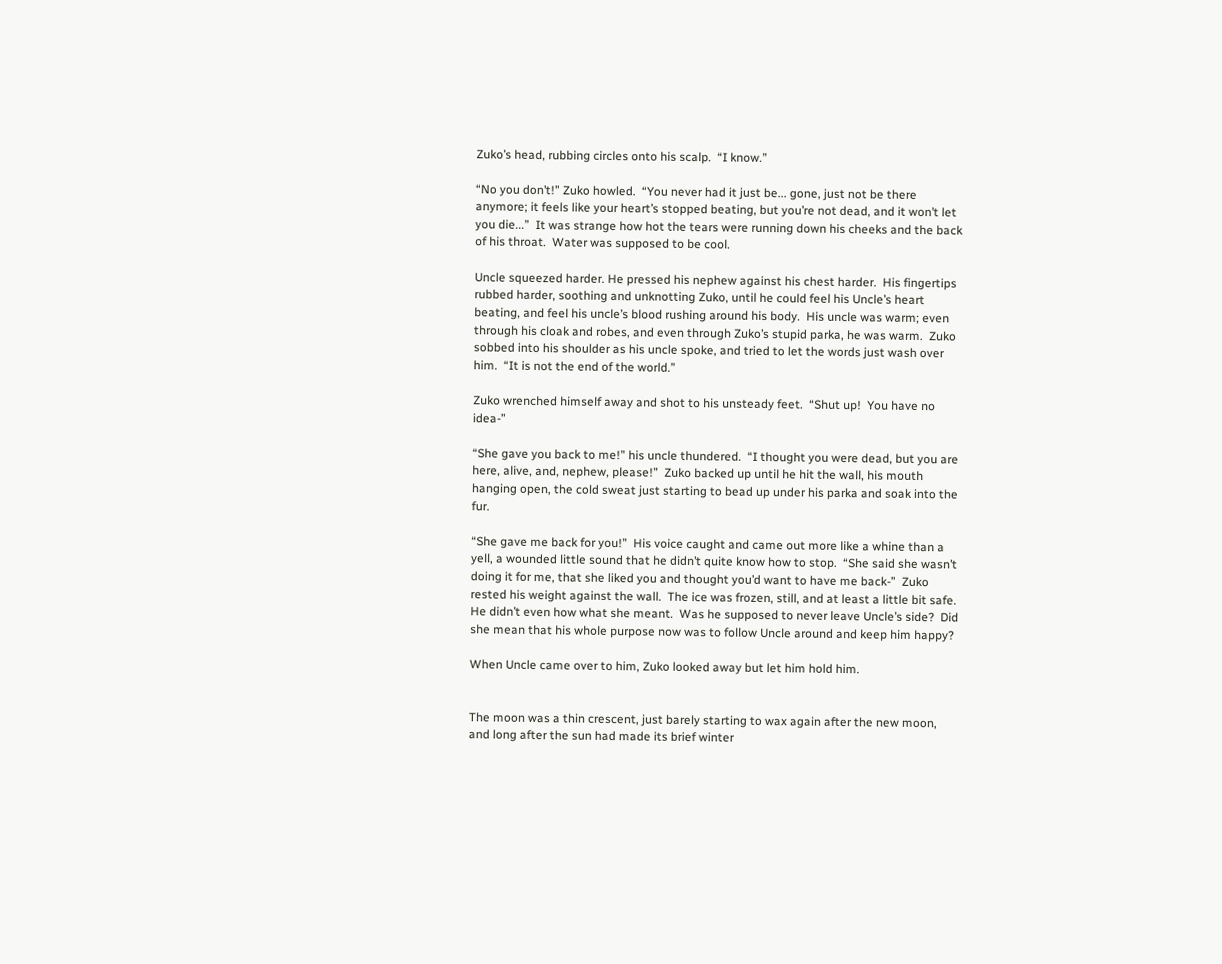Zuko’s head, rubbing circles onto his scalp.  “I know.”

“No you don’t!” Zuko howled.  “You never had it just be... gone, just not be there anymore; it feels like your heart’s stopped beating, but you’re not dead, and it won’t let you die...”  It was strange how hot the tears were running down his cheeks and the back of his throat.  Water was supposed to be cool.

Uncle squeezed harder. He pressed his nephew against his chest harder.  His fingertips rubbed harder, soothing and unknotting Zuko, until he could feel his Uncle’s heart beating, and feel his uncle’s blood rushing around his body.  His uncle was warm; even through his cloak and robes, and even through Zuko’s stupid parka, he was warm.  Zuko sobbed into his shoulder as his uncle spoke, and tried to let the words just wash over him.  “It is not the end of the world.”

Zuko wrenched himself away and shot to his unsteady feet.  “Shut up!  You have no idea-”

“She gave you back to me!” his uncle thundered.  “I thought you were dead, but you are here, alive, and, nephew, please!”  Zuko backed up until he hit the wall, his mouth hanging open, the cold sweat just starting to bead up under his parka and soak into the fur.

“She gave me back for you!”  His voice caught and came out more like a whine than a yell, a wounded little sound that he didn’t quite know how to stop.  “She said she wasn’t doing it for me, that she liked you and thought you’d want to have me back-”  Zuko rested his weight against the wall.  The ice was frozen, still, and at least a little bit safe.  He didn’t even how what she meant.  Was he supposed to never leave Uncle’s side?  Did she mean that his whole purpose now was to follow Uncle around and keep him happy?

When Uncle came over to him, Zuko looked away but let him hold him.


The moon was a thin crescent, just barely starting to wax again after the new moon, and long after the sun had made its brief winter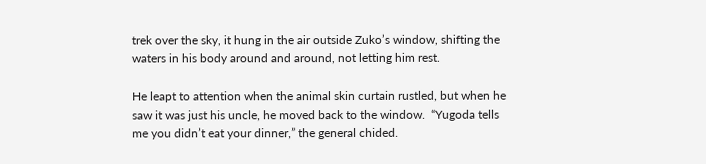trek over the sky, it hung in the air outside Zuko’s window, shifting the waters in his body around and around, not letting him rest.

He leapt to attention when the animal skin curtain rustled, but when he saw it was just his uncle, he moved back to the window.  “Yugoda tells me you didn’t eat your dinner,” the general chided.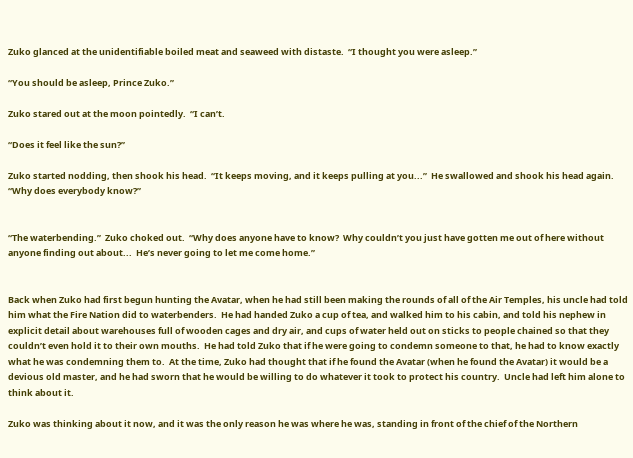Zuko glanced at the unidentifiable boiled meat and seaweed with distaste.  “I thought you were asleep.”

“You should be asleep, Prince Zuko.”

Zuko stared out at the moon pointedly.  “I can’t.

“Does it feel like the sun?”

Zuko started nodding, then shook his head.  “It keeps moving, and it keeps pulling at you...”  He swallowed and shook his head again.  “Why does everybody know?”


“The waterbending.”  Zuko choked out.  “Why does anyone have to know?  Why couldn’t you just have gotten me out of here without anyone finding out about...  He’s never going to let me come home.”


Back when Zuko had first begun hunting the Avatar, when he had still been making the rounds of all of the Air Temples, his uncle had told him what the Fire Nation did to waterbenders.  He had handed Zuko a cup of tea, and walked him to his cabin, and told his nephew in explicit detail about warehouses full of wooden cages and dry air, and cups of water held out on sticks to people chained so that they couldn’t even hold it to their own mouths.  He had told Zuko that if he were going to condemn someone to that, he had to know exactly what he was condemning them to.  At the time, Zuko had thought that if he found the Avatar (when he found the Avatar) it would be a devious old master, and he had sworn that he would be willing to do whatever it took to protect his country.  Uncle had left him alone to think about it.

Zuko was thinking about it now, and it was the only reason he was where he was, standing in front of the chief of the Northern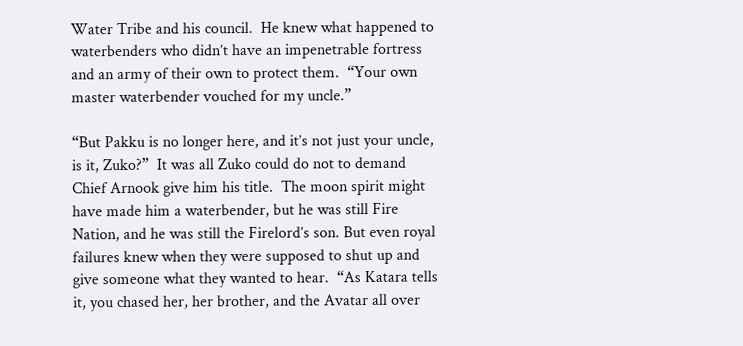Water Tribe and his council.  He knew what happened to waterbenders who didn’t have an impenetrable fortress and an army of their own to protect them.  “Your own master waterbender vouched for my uncle.”

“But Pakku is no longer here, and it’s not just your uncle, is it, Zuko?”  It was all Zuko could do not to demand Chief Arnook give him his title.  The moon spirit might have made him a waterbender, but he was still Fire Nation, and he was still the Firelord’s son. But even royal failures knew when they were supposed to shut up and give someone what they wanted to hear.  “As Katara tells it, you chased her, her brother, and the Avatar all over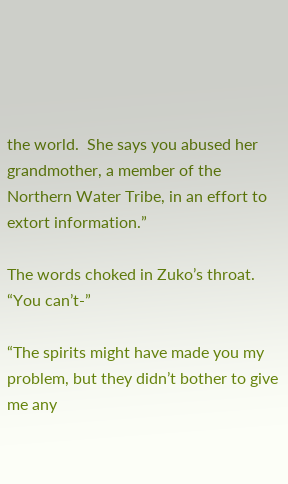the world.  She says you abused her grandmother, a member of the Northern Water Tribe, in an effort to extort information.”

The words choked in Zuko’s throat.  “You can’t-”

“The spirits might have made you my problem, but they didn’t bother to give me any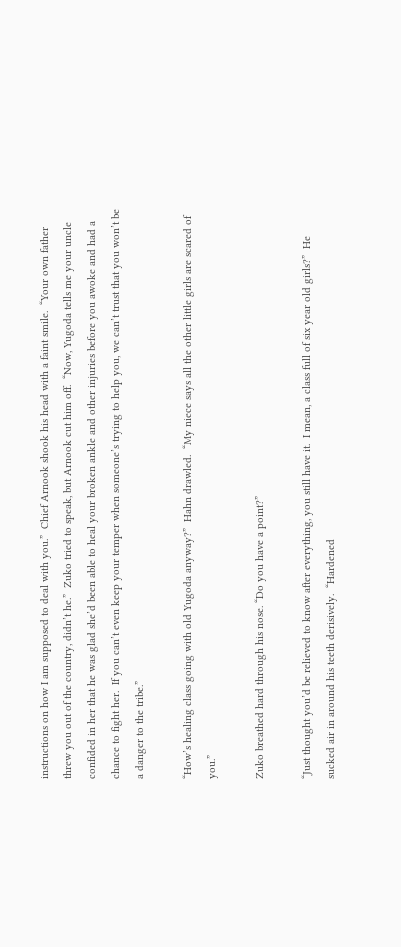instructions on how I am supposed to deal with you.”  Chief Arnook shook his head with a faint smile.  “Your own father threw you out of the country, didn’t he.”  Zuko tried to speak, but Arnook cut him off.  “Now, Yugoda tells me your uncle confided in her that he was glad she’d been able to heal your broken ankle and other injuries before you awoke and had a chance to fight her.  If you can’t even keep your temper when someone’s trying to help you, we can’t trust that you won’t be a danger to the tribe.”

“How’s healing class going with old Yugoda anyway?”  Hahn drawled.  “My niece says all the other little girls are scared of you.”

Zuko breathed hard through his nose. “Do you have a point?”

“Just thought you’d be relieved to know after everything, you still have it.  I mean, a class full of six year old girls?”  He sucked air in around his teeth derisively.  “Hardened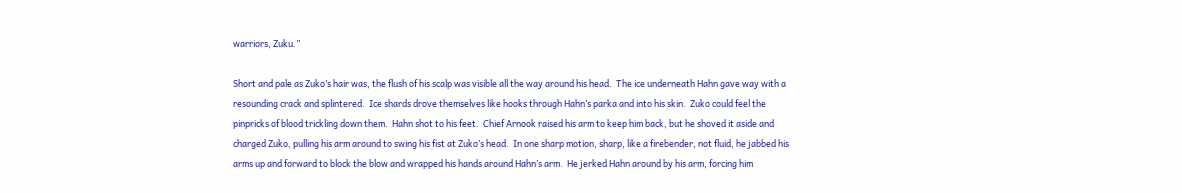warriors, Zuku.”

Short and pale as Zuko’s hair was, the flush of his scalp was visible all the way around his head.  The ice underneath Hahn gave way with a resounding crack and splintered.  Ice shards drove themselves like hooks through Hahn’s parka and into his skin.  Zuko could feel the pinpricks of blood trickling down them.  Hahn shot to his feet.  Chief Arnook raised his arm to keep him back, but he shoved it aside and charged Zuko, pulling his arm around to swing his fist at Zuko’s head.  In one sharp motion, sharp, like a firebender, not fluid, he jabbed his arms up and forward to block the blow and wrapped his hands around Hahn’s arm.  He jerked Hahn around by his arm, forcing him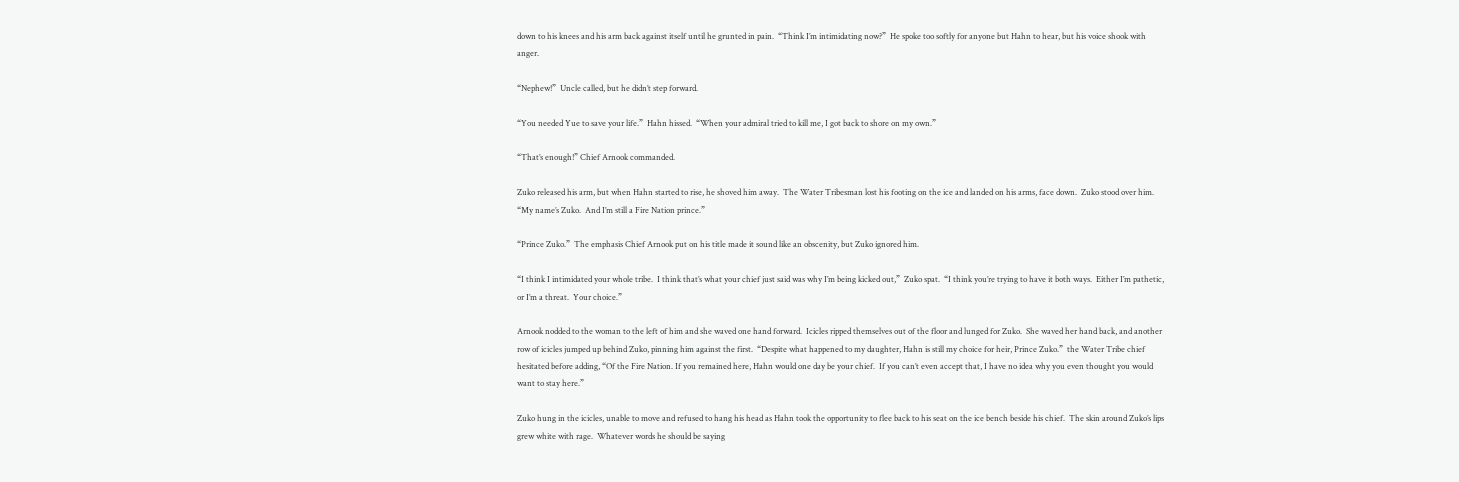down to his knees and his arm back against itself until he grunted in pain.  “Think I’m intimidating now?”  He spoke too softly for anyone but Hahn to hear, but his voice shook with anger.

“Nephew!”  Uncle called, but he didn’t step forward.

“You needed Yue to save your life.”  Hahn hissed.  “When your admiral tried to kill me, I got back to shore on my own.”

“That’s enough!” Chief Arnook commanded.

Zuko released his arm, but when Hahn started to rise, he shoved him away.  The Water Tribesman lost his footing on the ice and landed on his arms, face down.  Zuko stood over him.  “My name’s Zuko.  And I’m still a Fire Nation prince.”

“Prince Zuko.”  The emphasis Chief Arnook put on his title made it sound like an obscenity, but Zuko ignored him.

“I think I intimidated your whole tribe.  I think that’s what your chief just said was why I’m being kicked out,”  Zuko spat.  “I think you’re trying to have it both ways.  Either I’m pathetic, or I’m a threat.  Your choice.”

Arnook nodded to the woman to the left of him and she waved one hand forward.  Icicles ripped themselves out of the floor and lunged for Zuko.  She waved her hand back, and another row of icicles jumped up behind Zuko, pinning him against the first.  “Despite what happened to my daughter, Hahn is still my choice for heir, Prince Zuko.”  the Water Tribe chief hesitated before adding, “Of the Fire Nation. If you remained here, Hahn would one day be your chief.  If you can’t even accept that, I have no idea why you even thought you would want to stay here.”

Zuko hung in the icicles, unable to move and refused to hang his head as Hahn took the opportunity to flee back to his seat on the ice bench beside his chief.  The skin around Zuko’s lips grew white with rage.  Whatever words he should be saying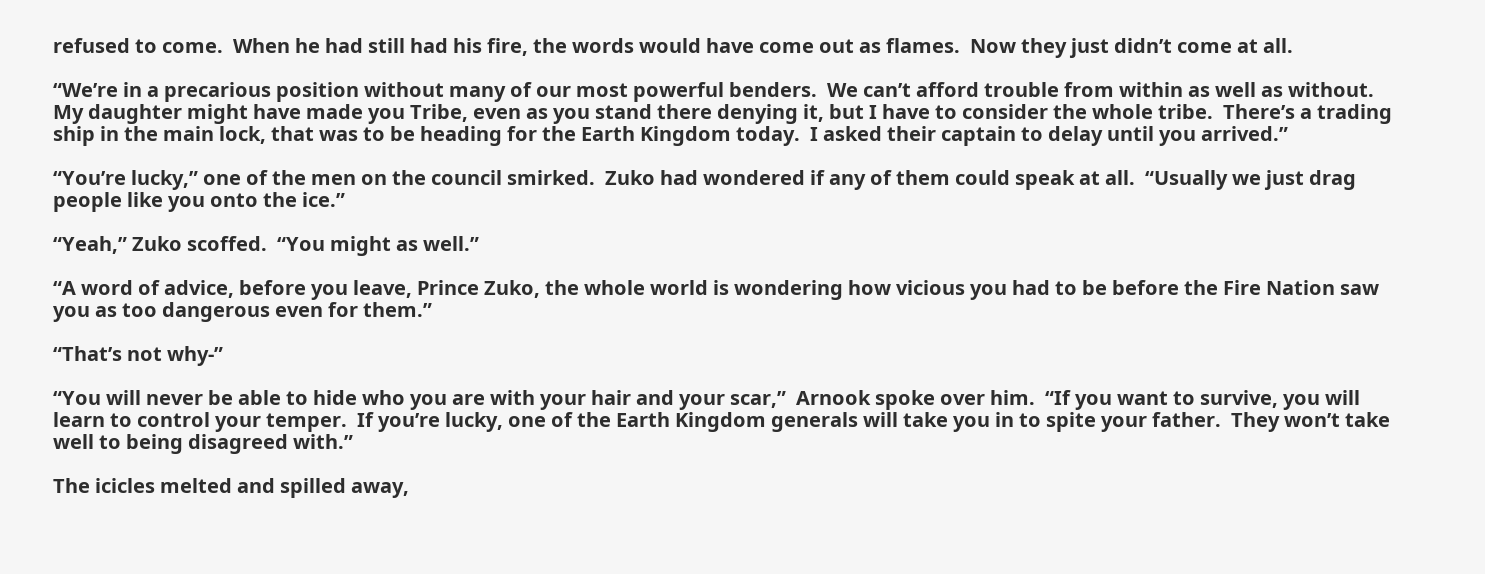refused to come.  When he had still had his fire, the words would have come out as flames.  Now they just didn’t come at all.

“We’re in a precarious position without many of our most powerful benders.  We can’t afford trouble from within as well as without.  My daughter might have made you Tribe, even as you stand there denying it, but I have to consider the whole tribe.  There’s a trading ship in the main lock, that was to be heading for the Earth Kingdom today.  I asked their captain to delay until you arrived.”

“You’re lucky,” one of the men on the council smirked.  Zuko had wondered if any of them could speak at all.  “Usually we just drag people like you onto the ice.”

“Yeah,” Zuko scoffed.  “You might as well.”

“A word of advice, before you leave, Prince Zuko, the whole world is wondering how vicious you had to be before the Fire Nation saw you as too dangerous even for them.”

“That’s not why-”

“You will never be able to hide who you are with your hair and your scar,”  Arnook spoke over him.  “If you want to survive, you will learn to control your temper.  If you’re lucky, one of the Earth Kingdom generals will take you in to spite your father.  They won’t take well to being disagreed with.”

The icicles melted and spilled away,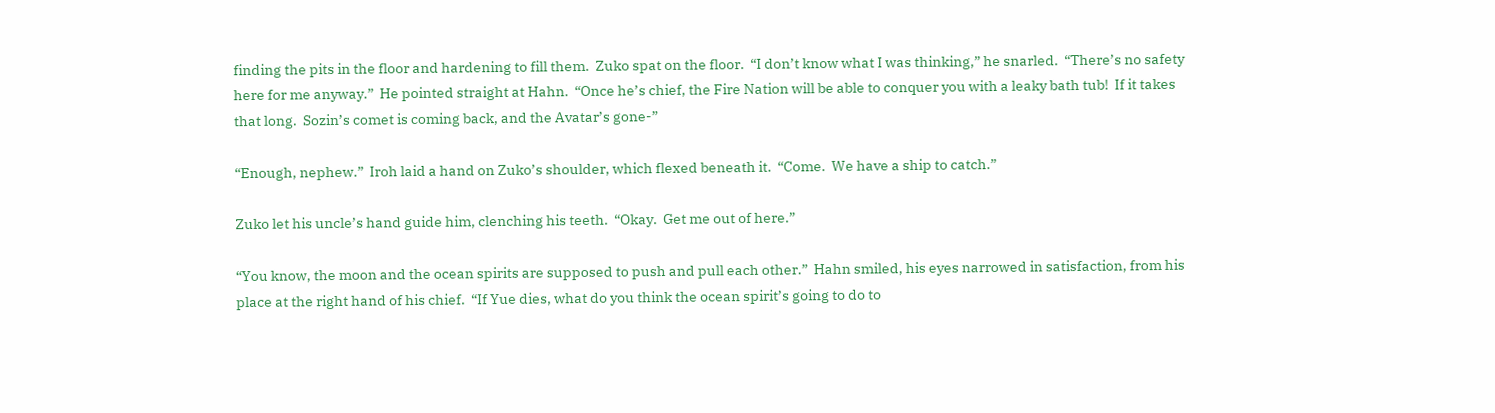finding the pits in the floor and hardening to fill them.  Zuko spat on the floor.  “I don’t know what I was thinking,” he snarled.  “There’s no safety here for me anyway.”  He pointed straight at Hahn.  “Once he’s chief, the Fire Nation will be able to conquer you with a leaky bath tub!  If it takes that long.  Sozin’s comet is coming back, and the Avatar’s gone-”

“Enough, nephew.”  Iroh laid a hand on Zuko’s shoulder, which flexed beneath it.  “Come.  We have a ship to catch.”

Zuko let his uncle’s hand guide him, clenching his teeth.  “Okay.  Get me out of here.”

“You know, the moon and the ocean spirits are supposed to push and pull each other.”  Hahn smiled, his eyes narrowed in satisfaction, from his place at the right hand of his chief.  “If Yue dies, what do you think the ocean spirit’s going to do to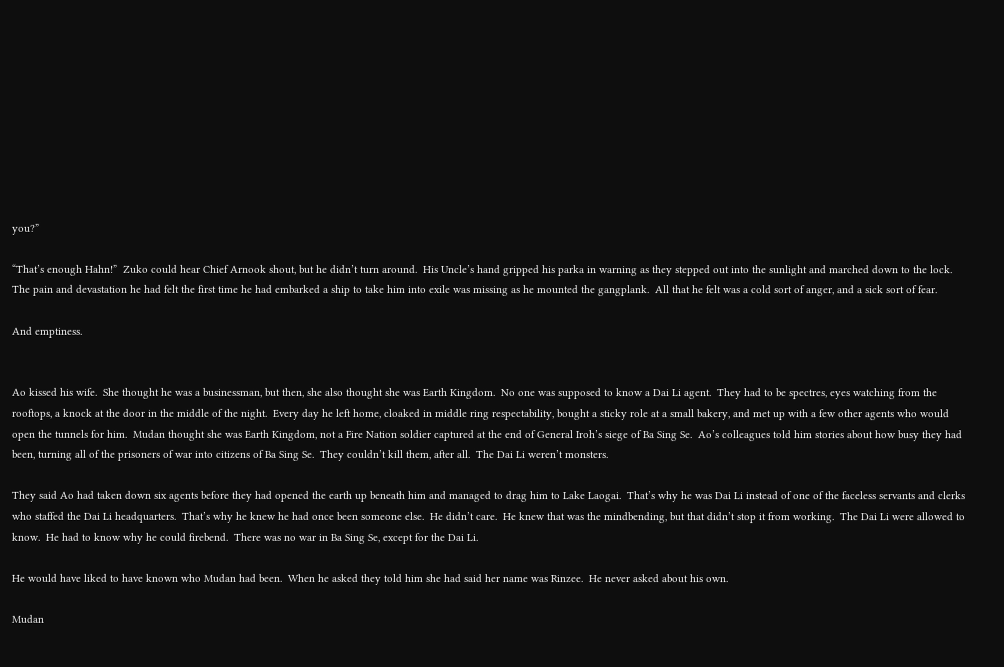you?”

“That’s enough Hahn!”  Zuko could hear Chief Arnook shout, but he didn’t turn around.  His Uncle’s hand gripped his parka in warning as they stepped out into the sunlight and marched down to the lock.  The pain and devastation he had felt the first time he had embarked a ship to take him into exile was missing as he mounted the gangplank.  All that he felt was a cold sort of anger, and a sick sort of fear.

And emptiness.


Ao kissed his wife.  She thought he was a businessman, but then, she also thought she was Earth Kingdom.  No one was supposed to know a Dai Li agent.  They had to be spectres, eyes watching from the rooftops, a knock at the door in the middle of the night.  Every day he left home, cloaked in middle ring respectability, bought a sticky role at a small bakery, and met up with a few other agents who would open the tunnels for him.  Mudan thought she was Earth Kingdom, not a Fire Nation soldier captured at the end of General Iroh’s siege of Ba Sing Se.  Ao’s colleagues told him stories about how busy they had been, turning all of the prisoners of war into citizens of Ba Sing Se.  They couldn’t kill them, after all.  The Dai Li weren’t monsters.

They said Ao had taken down six agents before they had opened the earth up beneath him and managed to drag him to Lake Laogai.  That’s why he was Dai Li instead of one of the faceless servants and clerks who staffed the Dai Li headquarters.  That’s why he knew he had once been someone else.  He didn’t care.  He knew that was the mindbending, but that didn’t stop it from working.  The Dai Li were allowed to know.  He had to know why he could firebend.  There was no war in Ba Sing Se, except for the Dai Li.

He would have liked to have known who Mudan had been.  When he asked they told him she had said her name was Rinzee.  He never asked about his own.

Mudan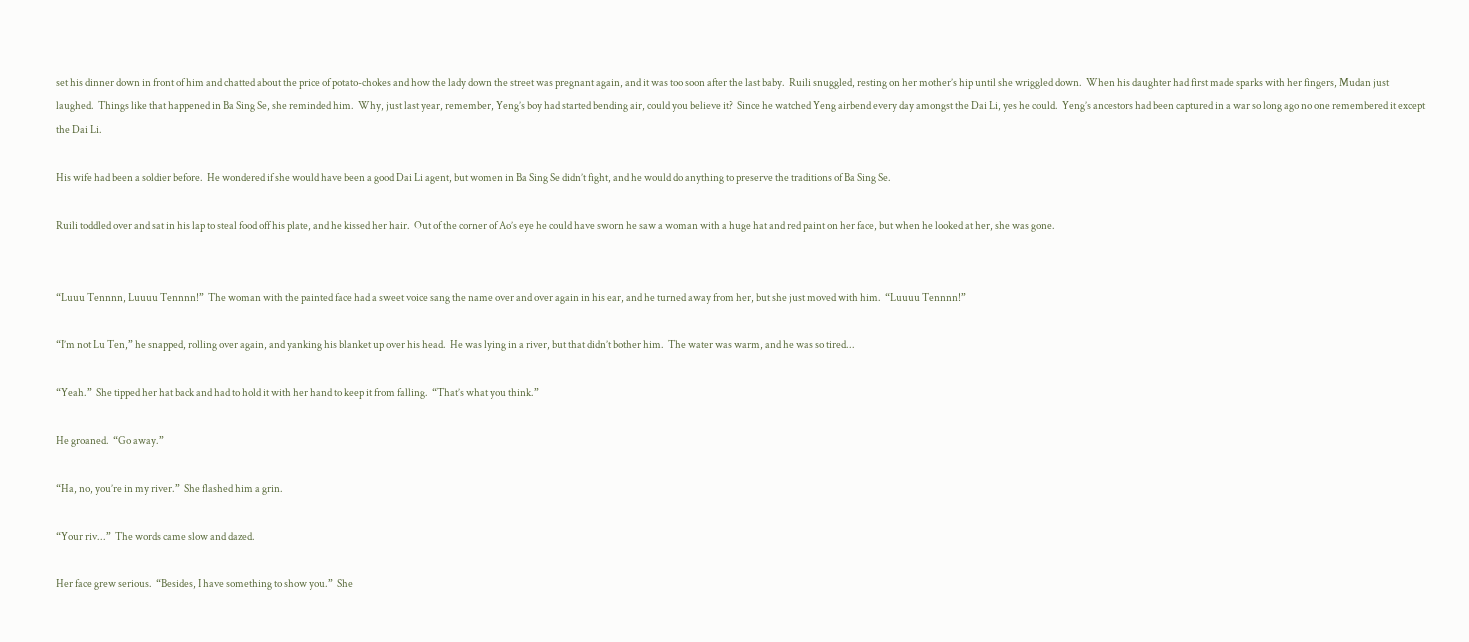set his dinner down in front of him and chatted about the price of potato-chokes and how the lady down the street was pregnant again, and it was too soon after the last baby.  Ruili snuggled, resting on her mother’s hip until she wriggled down.  When his daughter had first made sparks with her fingers, Mudan just laughed.  Things like that happened in Ba Sing Se, she reminded him.  Why, just last year, remember, Yeng’s boy had started bending air, could you believe it?  Since he watched Yeng airbend every day amongst the Dai Li, yes he could.  Yeng’s ancestors had been captured in a war so long ago no one remembered it except the Dai Li.

His wife had been a soldier before.  He wondered if she would have been a good Dai Li agent, but women in Ba Sing Se didn’t fight, and he would do anything to preserve the traditions of Ba Sing Se.

Ruili toddled over and sat in his lap to steal food off his plate, and he kissed her hair.  Out of the corner of Ao’s eye he could have sworn he saw a woman with a huge hat and red paint on her face, but when he looked at her, she was gone.


“Luuu Tennnn, Luuuu Tennnn!”  The woman with the painted face had a sweet voice sang the name over and over again in his ear, and he turned away from her, but she just moved with him.  “Luuuu Tennnn!”

“I’m not Lu Ten,” he snapped, rolling over again, and yanking his blanket up over his head.  He was lying in a river, but that didn’t bother him.  The water was warm, and he was so tired...

“Yeah.”  She tipped her hat back and had to hold it with her hand to keep it from falling.  “That’s what you think.”

He groaned.  “Go away.”

“Ha, no, you’re in my river.”  She flashed him a grin.

“Your riv...”  The words came slow and dazed.

Her face grew serious.  “Besides, I have something to show you.”  She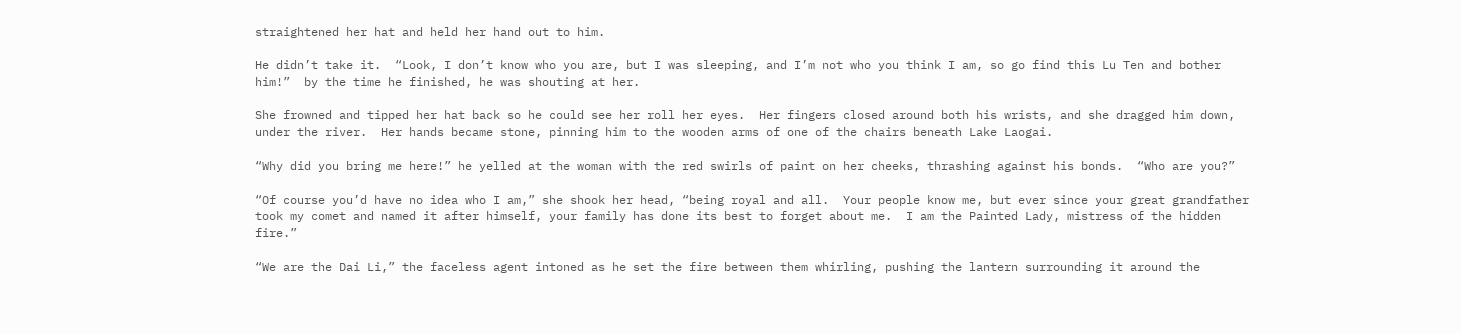straightened her hat and held her hand out to him.

He didn’t take it.  “Look, I don’t know who you are, but I was sleeping, and I’m not who you think I am, so go find this Lu Ten and bother him!”  by the time he finished, he was shouting at her.

She frowned and tipped her hat back so he could see her roll her eyes.  Her fingers closed around both his wrists, and she dragged him down, under the river.  Her hands became stone, pinning him to the wooden arms of one of the chairs beneath Lake Laogai.

“Why did you bring me here!” he yelled at the woman with the red swirls of paint on her cheeks, thrashing against his bonds.  “Who are you?”

“Of course you’d have no idea who I am,” she shook her head, “being royal and all.  Your people know me, but ever since your great grandfather took my comet and named it after himself, your family has done its best to forget about me.  I am the Painted Lady, mistress of the hidden fire.”

“We are the Dai Li,” the faceless agent intoned as he set the fire between them whirling, pushing the lantern surrounding it around the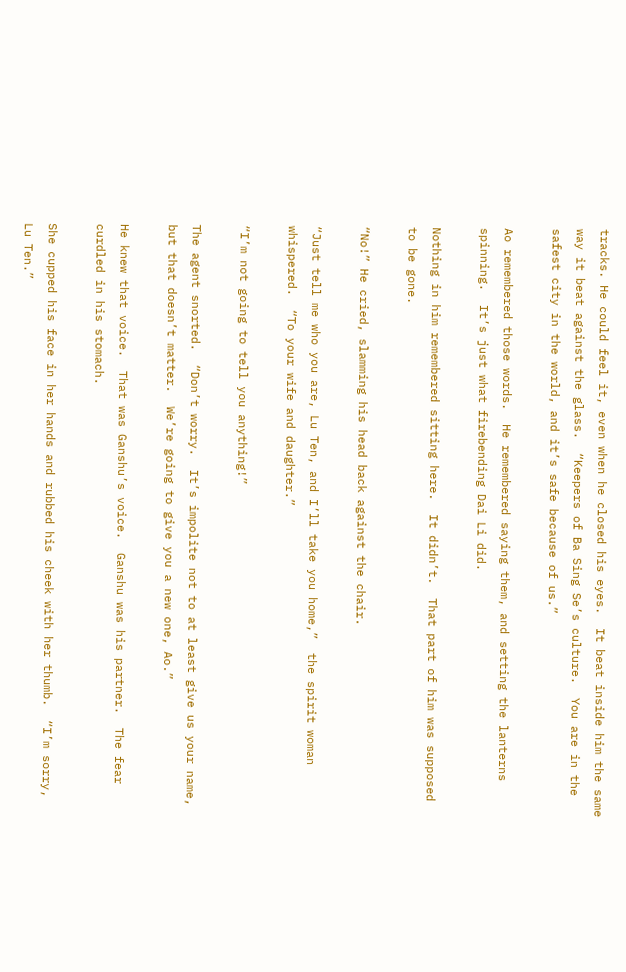tracks. He could feel it, even when he closed his eyes.  It beat inside him the same way it beat against the glass.  “Keepers of Ba Sing Se’s culture.  You are in the safest city in the world, and it’s safe because of us.”

Ao remembered those words.  He remembered saying them, and setting the lanterns spinning.  It’s just what firebending Dai Li did.

Nothing in him remembered sitting here.  It didn’t.  That part of him was supposed to be gone.

“No!” He cried, slamming his head back against the chair.

“Just tell me who you are, Lu Ten, and I’ll take you home,”  the spirit woman whispered.  “To your wife and daughter.”

“I’m not going to tell you anything!”

The agent snorted.  “Don’t worry.  It’s impolite not to at least give us your name, but that doesn’t matter.  We’re going to give you a new one, Ao.”

He knew that voice.  That was Ganshu’s voice.  Ganshu was his partner.  The fear curdled in his stomach.

She cupped his face in her hands and rubbed his cheek with her thumb.  “I’m sorry, Lu Ten.”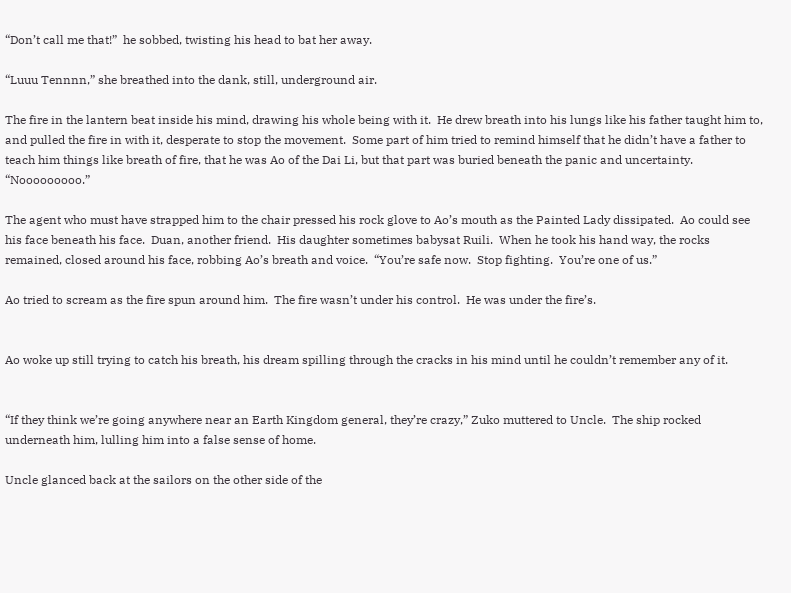“Don’t call me that!”  he sobbed, twisting his head to bat her away.

“Luuu Tennnn,” she breathed into the dank, still, underground air.

The fire in the lantern beat inside his mind, drawing his whole being with it.  He drew breath into his lungs like his father taught him to, and pulled the fire in with it, desperate to stop the movement.  Some part of him tried to remind himself that he didn’t have a father to teach him things like breath of fire, that he was Ao of the Dai Li, but that part was buried beneath the panic and uncertainty.  “Nooooooooo.”

The agent who must have strapped him to the chair pressed his rock glove to Ao’s mouth as the Painted Lady dissipated.  Ao could see his face beneath his face.  Duan, another friend.  His daughter sometimes babysat Ruili.  When he took his hand way, the rocks remained, closed around his face, robbing Ao’s breath and voice.  “You’re safe now.  Stop fighting.  You’re one of us.”

Ao tried to scream as the fire spun around him.  The fire wasn’t under his control.  He was under the fire’s.


Ao woke up still trying to catch his breath, his dream spilling through the cracks in his mind until he couldn’t remember any of it.


“If they think we’re going anywhere near an Earth Kingdom general, they’re crazy,” Zuko muttered to Uncle.  The ship rocked underneath him, lulling him into a false sense of home.

Uncle glanced back at the sailors on the other side of the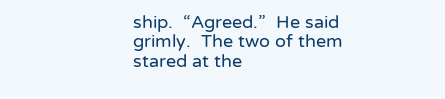ship.  “Agreed.”  He said grimly.  The two of them stared at the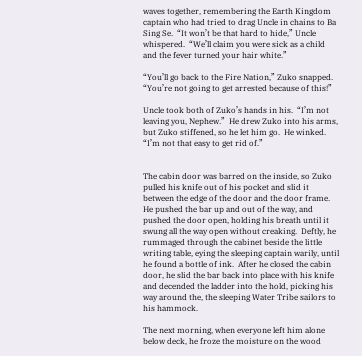waves together, remembering the Earth Kingdom captain who had tried to drag Uncle in chains to Ba Sing Se.  “It won’t be that hard to hide,” Uncle whispered.  “We’ll claim you were sick as a child and the fever turned your hair white.”

“You’ll go back to the Fire Nation,” Zuko snapped.  “You’re not going to get arrested because of this!”

Uncle took both of Zuko’s hands in his.  “I’m not leaving you, Nephew.”  He drew Zuko into his arms, but Zuko stiffened, so he let him go.  He winked.  “I’m not that easy to get rid of.”


The cabin door was barred on the inside, so Zuko pulled his knife out of his pocket and slid it between the edge of the door and the door frame.  He pushed the bar up and out of the way, and pushed the door open, holding his breath until it swung all the way open without creaking.  Deftly, he rummaged through the cabinet beside the little writing table, eying the sleeping captain warily, until he found a bottle of ink.  After he closed the cabin door, he slid the bar back into place with his knife and decended the ladder into the hold, picking his way around the, the sleeping Water Tribe sailors to his hammock.

The next morning, when everyone left him alone below deck, he froze the moisture on the wood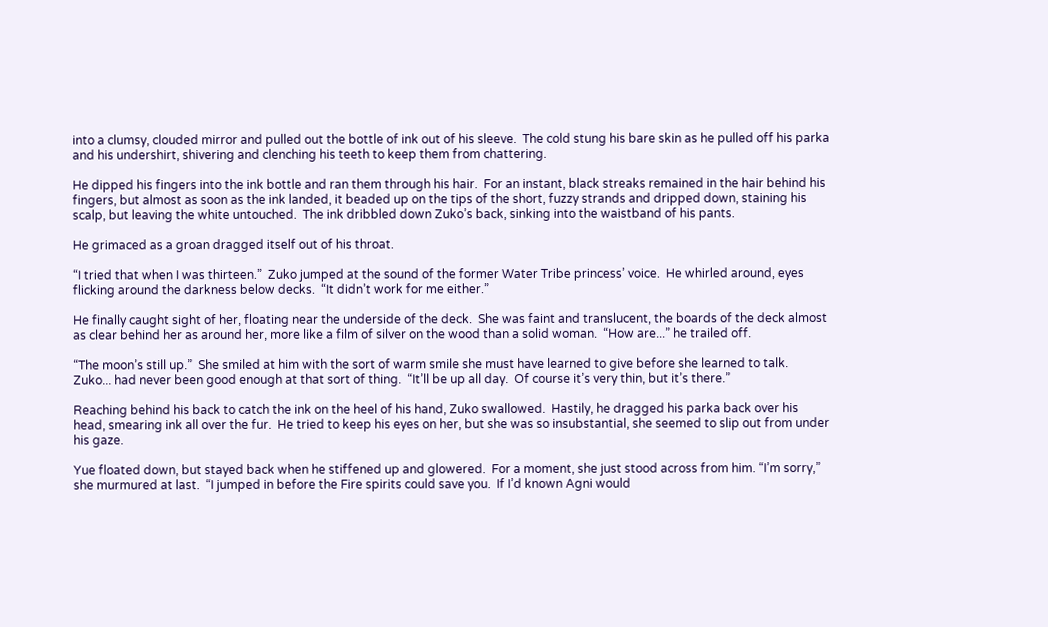into a clumsy, clouded mirror and pulled out the bottle of ink out of his sleeve.  The cold stung his bare skin as he pulled off his parka and his undershirt, shivering and clenching his teeth to keep them from chattering.

He dipped his fingers into the ink bottle and ran them through his hair.  For an instant, black streaks remained in the hair behind his fingers, but almost as soon as the ink landed, it beaded up on the tips of the short, fuzzy strands and dripped down, staining his scalp, but leaving the white untouched.  The ink dribbled down Zuko’s back, sinking into the waistband of his pants.

He grimaced as a groan dragged itself out of his throat.

“I tried that when I was thirteen.”  Zuko jumped at the sound of the former Water Tribe princess’ voice.  He whirled around, eyes flicking around the darkness below decks.  “It didn’t work for me either.”

He finally caught sight of her, floating near the underside of the deck.  She was faint and translucent, the boards of the deck almost as clear behind her as around her, more like a film of silver on the wood than a solid woman.  “How are...” he trailed off.

“The moon’s still up.”  She smiled at him with the sort of warm smile she must have learned to give before she learned to talk.  Zuko... had never been good enough at that sort of thing.  “It’ll be up all day.  Of course it’s very thin, but it’s there.”

Reaching behind his back to catch the ink on the heel of his hand, Zuko swallowed.  Hastily, he dragged his parka back over his head, smearing ink all over the fur.  He tried to keep his eyes on her, but she was so insubstantial, she seemed to slip out from under his gaze.

Yue floated down, but stayed back when he stiffened up and glowered.  For a moment, she just stood across from him. “I’m sorry,” she murmured at last.  “I jumped in before the Fire spirits could save you.  If I’d known Agni would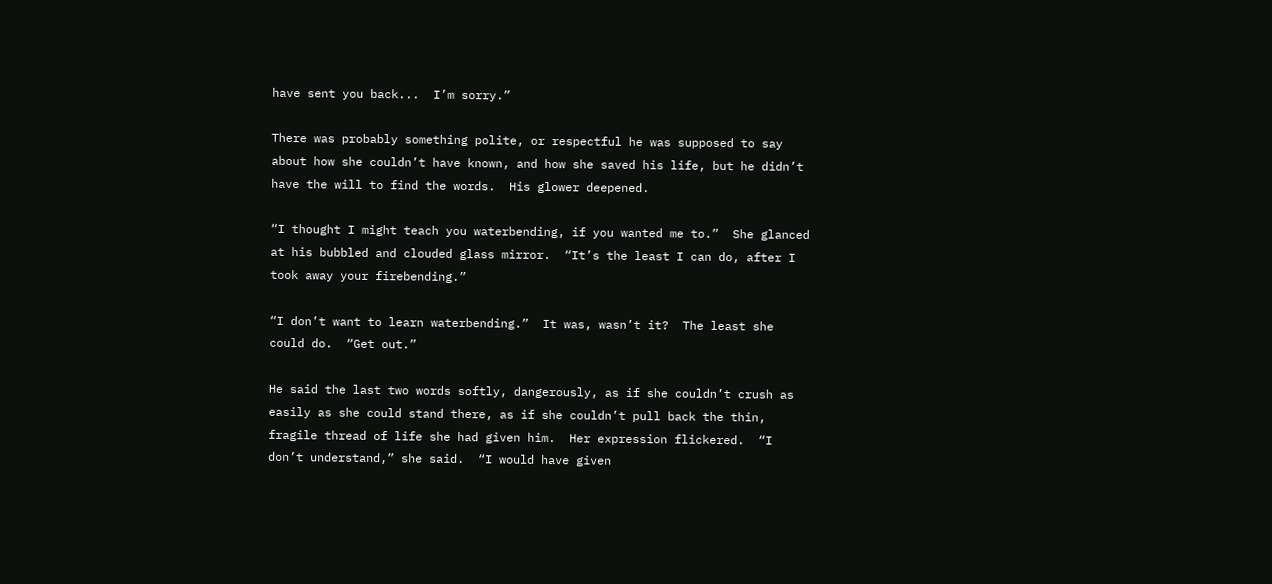have sent you back...  I’m sorry.”

There was probably something polite, or respectful he was supposed to say about how she couldn’t have known, and how she saved his life, but he didn’t have the will to find the words.  His glower deepened.

“I thought I might teach you waterbending, if you wanted me to.”  She glanced at his bubbled and clouded glass mirror.  “It’s the least I can do, after I took away your firebending.”

“I don’t want to learn waterbending.”  It was, wasn’t it?  The least she could do.  “Get out.”

He said the last two words softly, dangerously, as if she couldn’t crush as easily as she could stand there, as if she couldn’t pull back the thin, fragile thread of life she had given him.  Her expression flickered.  “I don’t understand,” she said.  “I would have given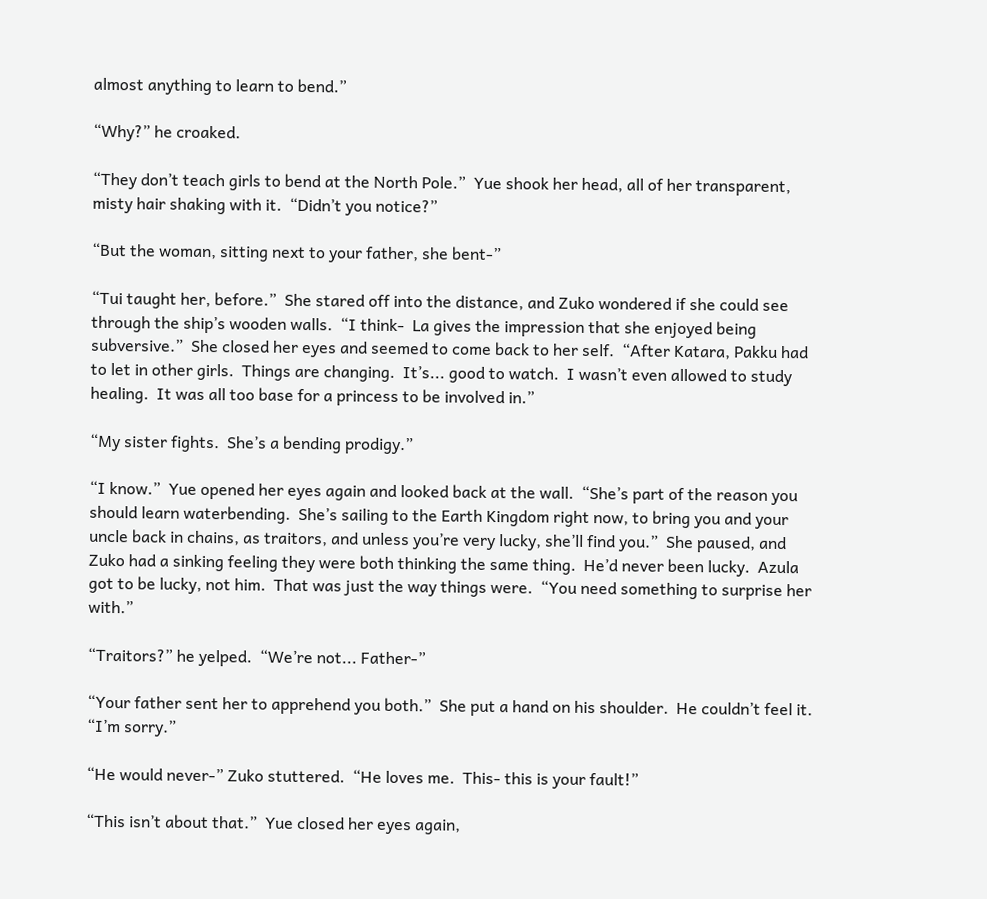almost anything to learn to bend.”

“Why?” he croaked.

“They don’t teach girls to bend at the North Pole.”  Yue shook her head, all of her transparent, misty hair shaking with it.  “Didn’t you notice?”

“But the woman, sitting next to your father, she bent-”

“Tui taught her, before.”  She stared off into the distance, and Zuko wondered if she could see through the ship’s wooden walls.  “I think-  La gives the impression that she enjoyed being subversive.”  She closed her eyes and seemed to come back to her self.  “After Katara, Pakku had to let in other girls.  Things are changing.  It’s... good to watch.  I wasn’t even allowed to study healing.  It was all too base for a princess to be involved in.”

“My sister fights.  She’s a bending prodigy.”

“I know.”  Yue opened her eyes again and looked back at the wall.  “She’s part of the reason you should learn waterbending.  She’s sailing to the Earth Kingdom right now, to bring you and your uncle back in chains, as traitors, and unless you’re very lucky, she’ll find you.”  She paused, and Zuko had a sinking feeling they were both thinking the same thing.  He’d never been lucky.  Azula got to be lucky, not him.  That was just the way things were.  “You need something to surprise her with.”

“Traitors?” he yelped.  “We’re not... Father-”

“Your father sent her to apprehend you both.”  She put a hand on his shoulder.  He couldn’t feel it.  “I’m sorry.”

“He would never-” Zuko stuttered.  “He loves me.  This- this is your fault!”

“This isn’t about that.”  Yue closed her eyes again,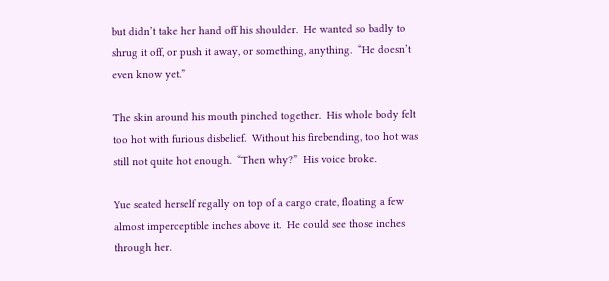but didn’t take her hand off his shoulder.  He wanted so badly to shrug it off, or push it away, or something, anything.  “He doesn’t even know yet.”

The skin around his mouth pinched together.  His whole body felt too hot with furious disbelief.  Without his firebending, too hot was still not quite hot enough.  “Then why?”  His voice broke.

Yue seated herself regally on top of a cargo crate, floating a few almost imperceptible inches above it.  He could see those inches through her.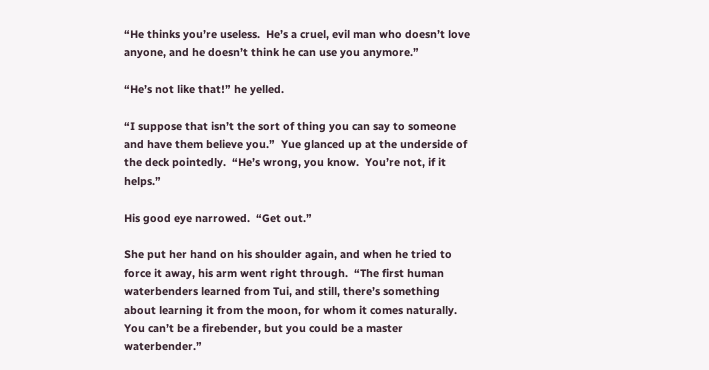“He thinks you’re useless.  He’s a cruel, evil man who doesn’t love anyone, and he doesn’t think he can use you anymore.”

“He’s not like that!” he yelled.

“I suppose that isn’t the sort of thing you can say to someone and have them believe you.”  Yue glanced up at the underside of the deck pointedly.  “He’s wrong, you know.  You’re not, if it helps.”

His good eye narrowed.  “Get out.”

She put her hand on his shoulder again, and when he tried to force it away, his arm went right through.  “The first human waterbenders learned from Tui, and still, there’s something about learning it from the moon, for whom it comes naturally.  You can’t be a firebender, but you could be a master waterbender.”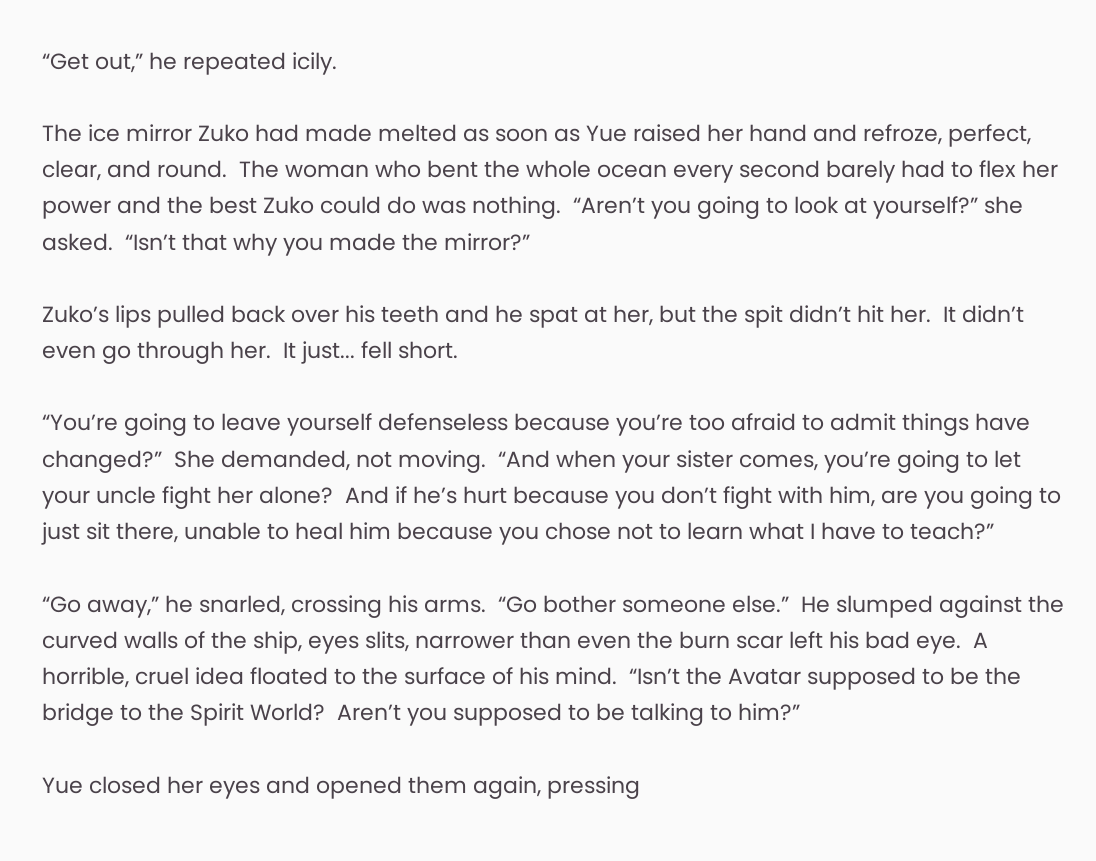“Get out,” he repeated icily.

The ice mirror Zuko had made melted as soon as Yue raised her hand and refroze, perfect, clear, and round.  The woman who bent the whole ocean every second barely had to flex her power and the best Zuko could do was nothing.  “Aren’t you going to look at yourself?” she asked.  “Isn’t that why you made the mirror?”

Zuko’s lips pulled back over his teeth and he spat at her, but the spit didn’t hit her.  It didn’t even go through her.  It just... fell short.

“You’re going to leave yourself defenseless because you’re too afraid to admit things have changed?”  She demanded, not moving.  “And when your sister comes, you’re going to let your uncle fight her alone?  And if he’s hurt because you don’t fight with him, are you going to just sit there, unable to heal him because you chose not to learn what I have to teach?”

“Go away,” he snarled, crossing his arms.  “Go bother someone else.”  He slumped against the curved walls of the ship, eyes slits, narrower than even the burn scar left his bad eye.  A horrible, cruel idea floated to the surface of his mind.  “Isn’t the Avatar supposed to be the bridge to the Spirit World?  Aren’t you supposed to be talking to him?”

Yue closed her eyes and opened them again, pressing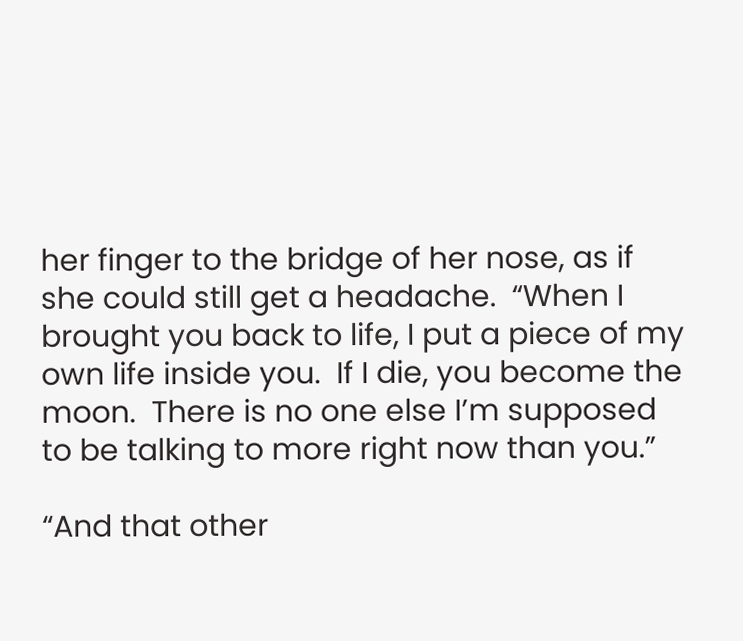her finger to the bridge of her nose, as if she could still get a headache.  “When I brought you back to life, I put a piece of my own life inside you.  If I die, you become the moon.  There is no one else I’m supposed to be talking to more right now than you.”

“And that other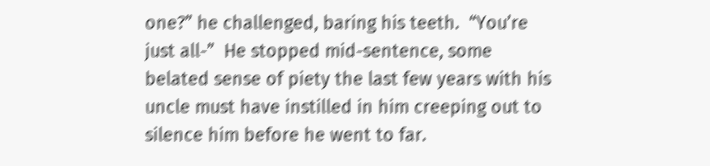one?” he challenged, baring his teeth.  “You’re just all-”  He stopped mid-sentence, some belated sense of piety the last few years with his uncle must have instilled in him creeping out to silence him before he went to far.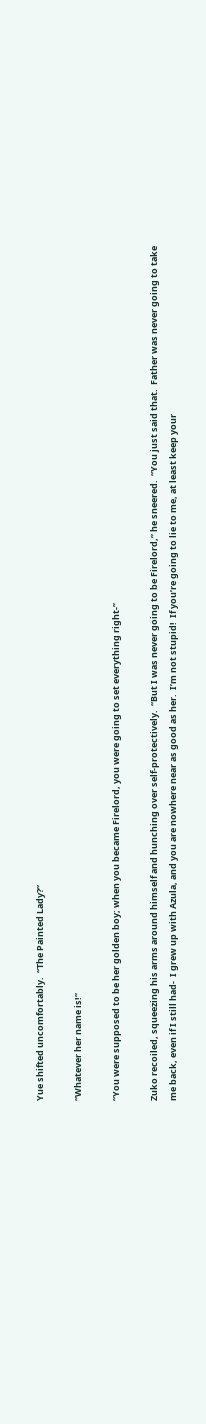Yue shifted uncomfortably.  “The Painted Lady?”

“Whatever her name is!”

“You were supposed to be her golden boy; when you became Firelord, you were going to set everything right-”

Zuko recoiled, squeezing his arms around himself and hunching over self-protectively.  “But I was never going to be Firelord,” he sneered.  “You just said that.  Father was never going to take me back, even if I still had-  I grew up with Azula, and you are nowhere near as good as her.  I’m not stupid!  If you’re going to lie to me, at least keep your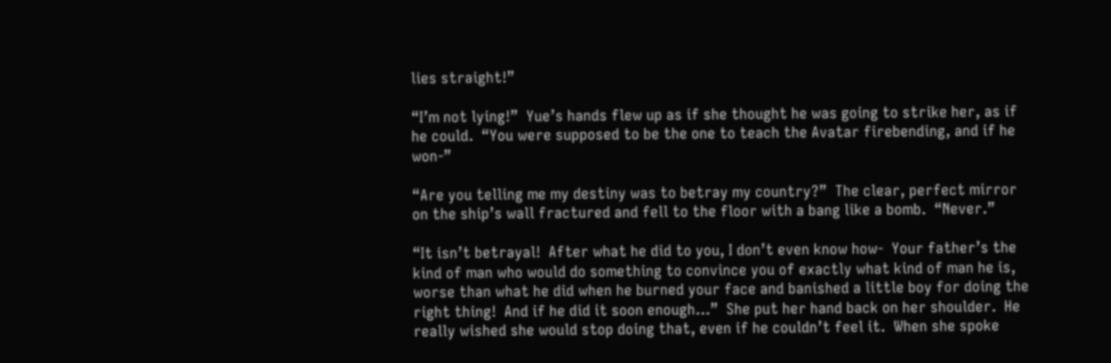lies straight!”

“I’m not lying!”  Yue’s hands flew up as if she thought he was going to strike her, as if he could.  “You were supposed to be the one to teach the Avatar firebending, and if he won-”

“Are you telling me my destiny was to betray my country?”  The clear, perfect mirror on the ship’s wall fractured and fell to the floor with a bang like a bomb.  “Never.”

“It isn’t betrayal!  After what he did to you, I don’t even know how-  Your father’s the kind of man who would do something to convince you of exactly what kind of man he is, worse than what he did when he burned your face and banished a little boy for doing the right thing!  And if he did it soon enough...”  She put her hand back on her shoulder.  He really wished she would stop doing that, even if he couldn’t feel it.  When she spoke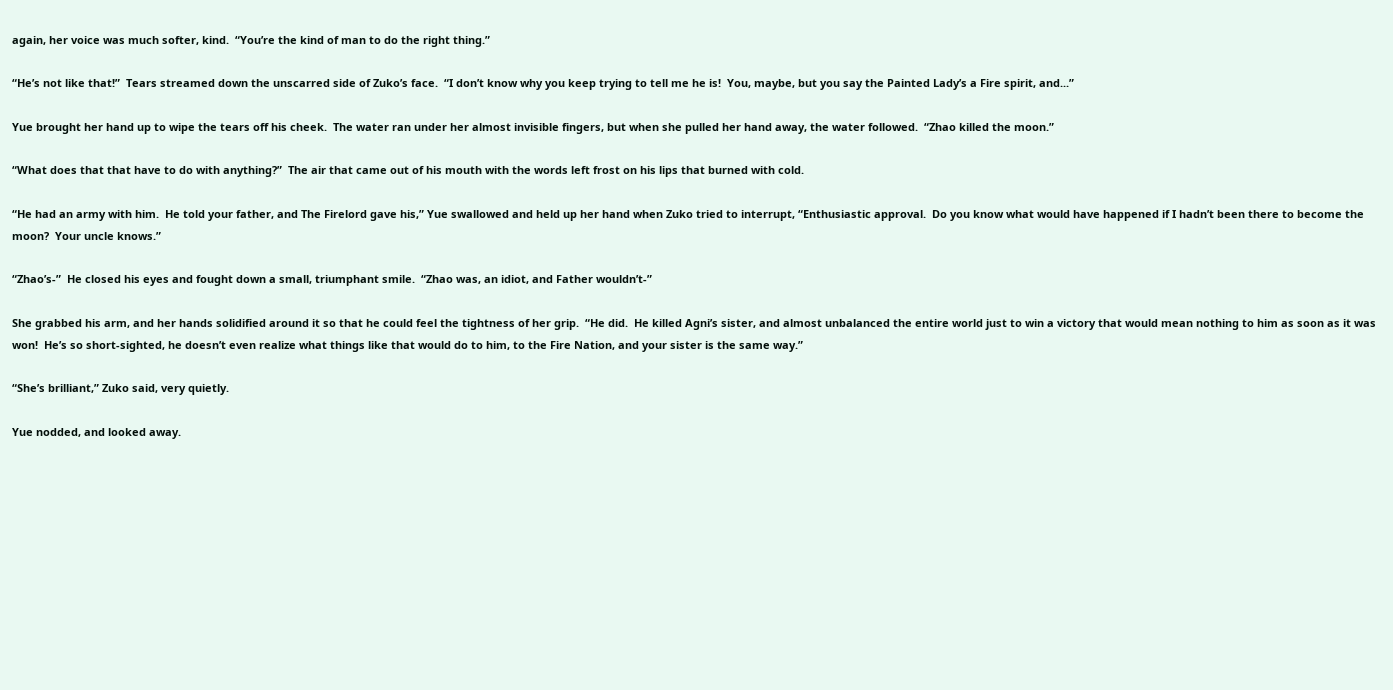again, her voice was much softer, kind.  “You’re the kind of man to do the right thing.”

“He’s not like that!”  Tears streamed down the unscarred side of Zuko’s face.  “I don’t know why you keep trying to tell me he is!  You, maybe, but you say the Painted Lady’s a Fire spirit, and...”

Yue brought her hand up to wipe the tears off his cheek.  The water ran under her almost invisible fingers, but when she pulled her hand away, the water followed.  “Zhao killed the moon.”

“What does that that have to do with anything?”  The air that came out of his mouth with the words left frost on his lips that burned with cold.

“He had an army with him.  He told your father, and The Firelord gave his,” Yue swallowed and held up her hand when Zuko tried to interrupt, “Enthusiastic approval.  Do you know what would have happened if I hadn’t been there to become the moon?  Your uncle knows.”

“Zhao’s-”  He closed his eyes and fought down a small, triumphant smile.  “Zhao was, an idiot, and Father wouldn’t-”

She grabbed his arm, and her hands solidified around it so that he could feel the tightness of her grip.  “He did.  He killed Agni’s sister, and almost unbalanced the entire world just to win a victory that would mean nothing to him as soon as it was won!  He’s so short-sighted, he doesn’t even realize what things like that would do to him, to the Fire Nation, and your sister is the same way.”

“She’s brilliant,” Zuko said, very quietly.

Yue nodded, and looked away.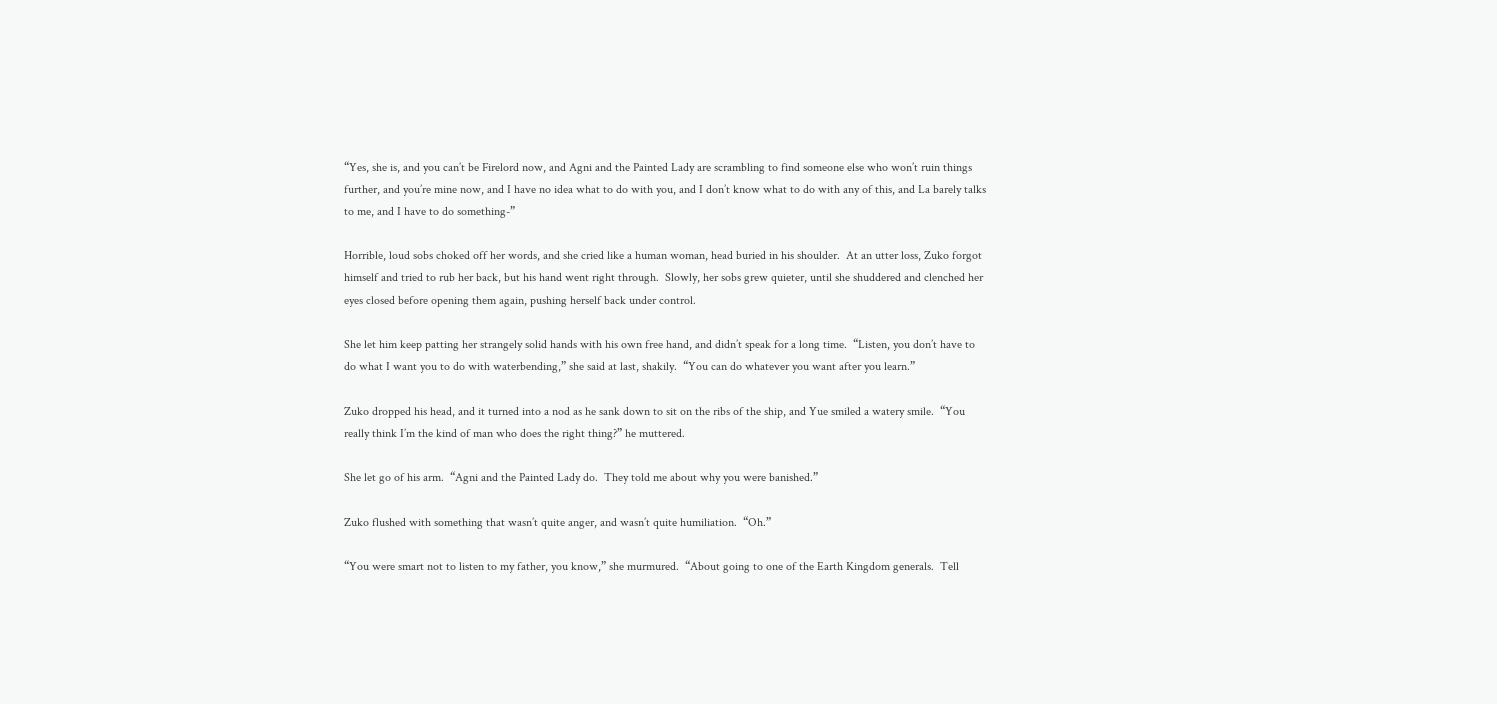“Yes, she is, and you can’t be Firelord now, and Agni and the Painted Lady are scrambling to find someone else who won’t ruin things further, and you’re mine now, and I have no idea what to do with you, and I don’t know what to do with any of this, and La barely talks to me, and I have to do something-”

Horrible, loud sobs choked off her words, and she cried like a human woman, head buried in his shoulder.  At an utter loss, Zuko forgot himself and tried to rub her back, but his hand went right through.  Slowly, her sobs grew quieter, until she shuddered and clenched her eyes closed before opening them again, pushing herself back under control.

She let him keep patting her strangely solid hands with his own free hand, and didn’t speak for a long time.  “Listen, you don’t have to do what I want you to do with waterbending,” she said at last, shakily.  “You can do whatever you want after you learn.”

Zuko dropped his head, and it turned into a nod as he sank down to sit on the ribs of the ship, and Yue smiled a watery smile.  “You really think I’m the kind of man who does the right thing?” he muttered.

She let go of his arm.  “Agni and the Painted Lady do.  They told me about why you were banished.”

Zuko flushed with something that wasn’t quite anger, and wasn’t quite humiliation.  “Oh.”

“You were smart not to listen to my father, you know,” she murmured.  “About going to one of the Earth Kingdom generals.  Tell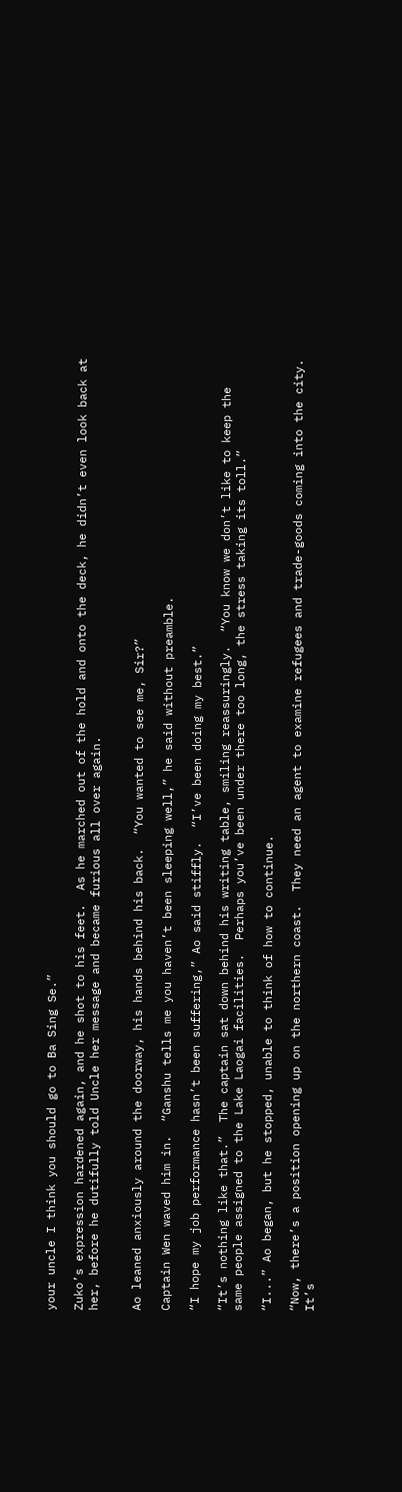your uncle I think you should go to Ba Sing Se.”

Zuko’s expression hardened again, and he shot to his feet.  As he marched out of the hold and onto the deck, he didn’t even look back at her, before he dutifully told Uncle her message and became furious all over again.


Ao leaned anxiously around the doorway, his hands behind his back.  “You wanted to see me, Sir?”

Captain Wen waved him in.  “Ganshu tells me you haven’t been sleeping well,” he said without preamble.

“I hope my job performance hasn’t been suffering,” Ao said stiffly.  “I’ve been doing my best.”

“It’s nothing like that.”  The captain sat down behind his writing table, smiling reassuringly.  “You know we don’t like to keep the same people assigned to the Lake Laogai facilities.  Perhaps you’ve been under there too long, the stress taking its toll.”

“I...” Ao began, but he stopped, unable to think of how to continue.

“Now, there’s a position opening up on the northern coast.  They need an agent to examine refugees and trade-goods coming into the city.  It’s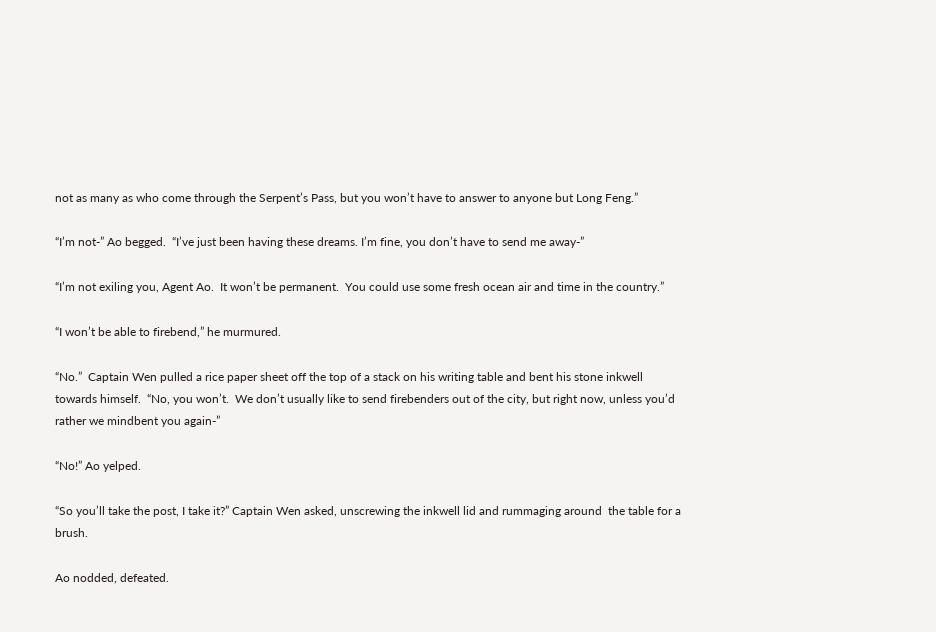not as many as who come through the Serpent’s Pass, but you won’t have to answer to anyone but Long Feng.”

“I’m not-” Ao begged.  “I’ve just been having these dreams. I’m fine, you don’t have to send me away-”

“I’m not exiling you, Agent Ao.  It won’t be permanent.  You could use some fresh ocean air and time in the country.”

“I won’t be able to firebend,” he murmured.

“No.”  Captain Wen pulled a rice paper sheet off the top of a stack on his writing table and bent his stone inkwell towards himself.  “No, you won’t.  We don’t usually like to send firebenders out of the city, but right now, unless you’d rather we mindbent you again-”

“No!” Ao yelped.

“So you’ll take the post, I take it?” Captain Wen asked, unscrewing the inkwell lid and rummaging around  the table for a brush.

Ao nodded, defeated.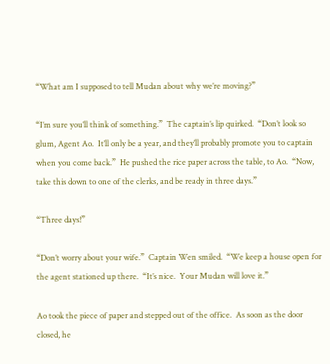“What am I supposed to tell Mudan about why we’re moving?”

“I’m sure you’ll think of something.”  The captain’s lip quirked.  “Don’t look so glum, Agent Ao.  It’ll only be a year, and they’ll probably promote you to captain when you come back.”  He pushed the rice paper across the table, to Ao.  “Now, take this down to one of the clerks, and be ready in three days.”

“Three days!”

“Don’t worry about your wife.”  Captain Wen smiled.  “We keep a house open for the agent stationed up there.  “It’s nice.  Your Mudan will love it.”

Ao took the piece of paper and stepped out of the office.  As soon as the door closed, he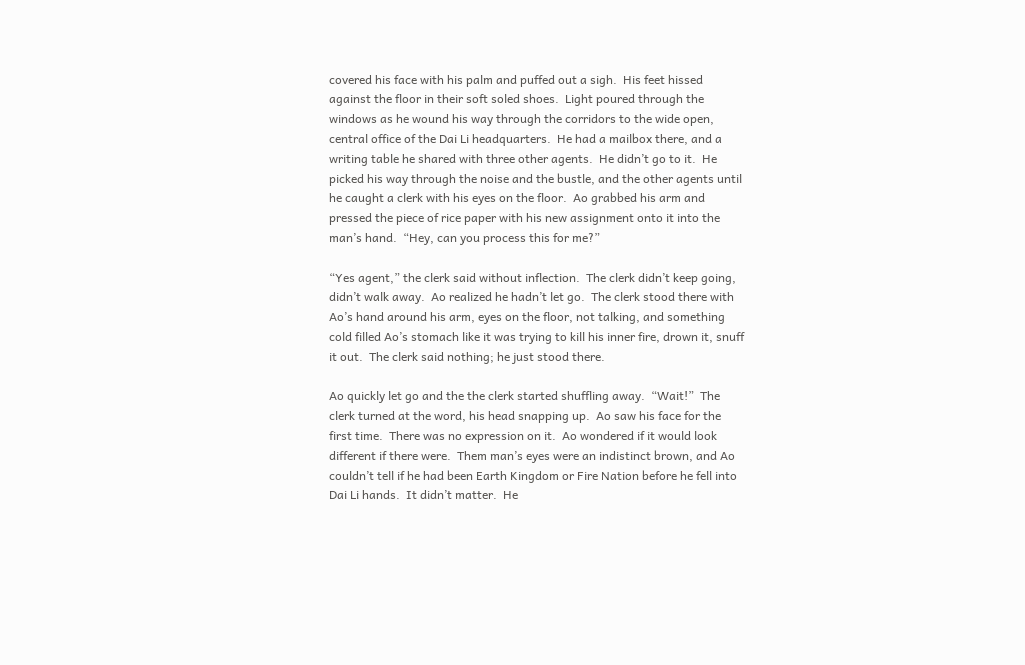covered his face with his palm and puffed out a sigh.  His feet hissed against the floor in their soft soled shoes.  Light poured through the windows as he wound his way through the corridors to the wide open, central office of the Dai Li headquarters.  He had a mailbox there, and a writing table he shared with three other agents.  He didn’t go to it.  He picked his way through the noise and the bustle, and the other agents until he caught a clerk with his eyes on the floor.  Ao grabbed his arm and pressed the piece of rice paper with his new assignment onto it into the man’s hand.  “Hey, can you process this for me?”

“Yes agent,” the clerk said without inflection.  The clerk didn’t keep going, didn’t walk away.  Ao realized he hadn’t let go.  The clerk stood there with Ao’s hand around his arm, eyes on the floor, not talking, and something cold filled Ao’s stomach like it was trying to kill his inner fire, drown it, snuff it out.  The clerk said nothing; he just stood there.

Ao quickly let go and the the clerk started shuffling away.  “Wait!”  The clerk turned at the word, his head snapping up.  Ao saw his face for the first time.  There was no expression on it.  Ao wondered if it would look different if there were.  Them man’s eyes were an indistinct brown, and Ao couldn’t tell if he had been Earth Kingdom or Fire Nation before he fell into Dai Li hands.  It didn’t matter.  He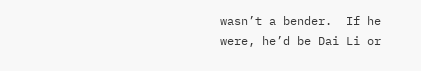wasn’t a bender.  If he were, he’d be Dai Li or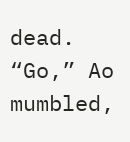dead.  “Go,” Ao mumbled,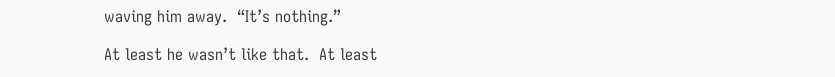waving him away.  “It’s nothing.”

At least he wasn’t like that.  At least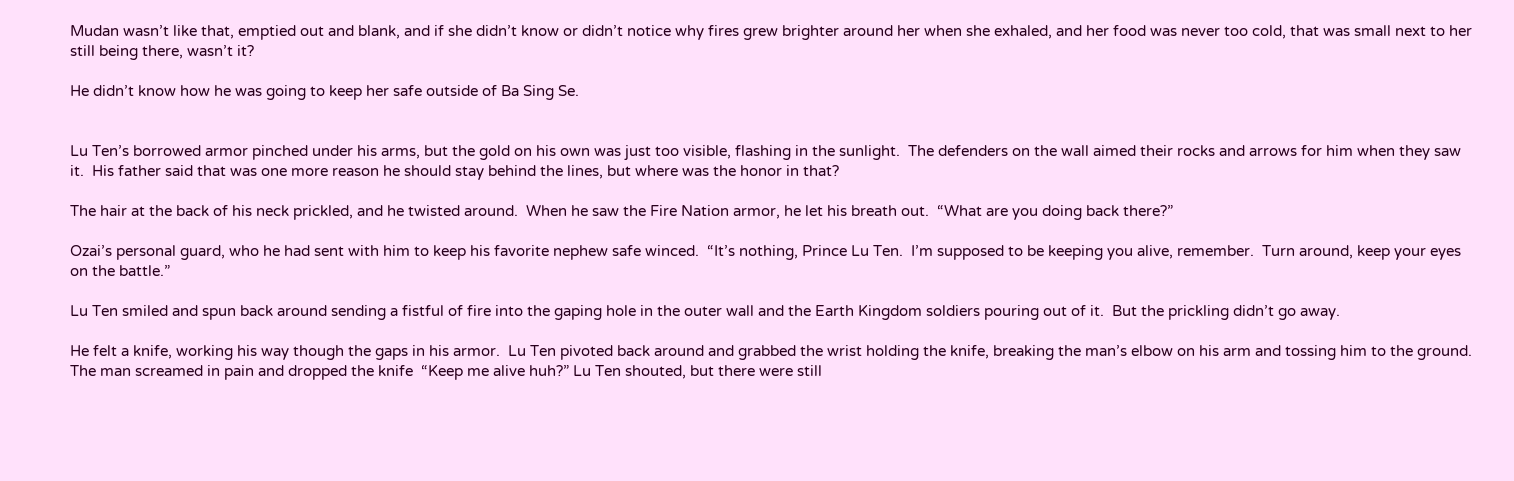Mudan wasn’t like that, emptied out and blank, and if she didn’t know or didn’t notice why fires grew brighter around her when she exhaled, and her food was never too cold, that was small next to her still being there, wasn’t it?

He didn’t know how he was going to keep her safe outside of Ba Sing Se.


Lu Ten’s borrowed armor pinched under his arms, but the gold on his own was just too visible, flashing in the sunlight.  The defenders on the wall aimed their rocks and arrows for him when they saw it.  His father said that was one more reason he should stay behind the lines, but where was the honor in that?

The hair at the back of his neck prickled, and he twisted around.  When he saw the Fire Nation armor, he let his breath out.  “What are you doing back there?”

Ozai’s personal guard, who he had sent with him to keep his favorite nephew safe winced.  “It’s nothing, Prince Lu Ten.  I’m supposed to be keeping you alive, remember.  Turn around, keep your eyes on the battle.”

Lu Ten smiled and spun back around sending a fistful of fire into the gaping hole in the outer wall and the Earth Kingdom soldiers pouring out of it.  But the prickling didn’t go away.

He felt a knife, working his way though the gaps in his armor.  Lu Ten pivoted back around and grabbed the wrist holding the knife, breaking the man’s elbow on his arm and tossing him to the ground.  The man screamed in pain and dropped the knife  “Keep me alive huh?” Lu Ten shouted, but there were still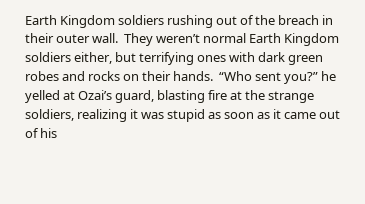Earth Kingdom soldiers rushing out of the breach in their outer wall.  They weren’t normal Earth Kingdom soldiers either, but terrifying ones with dark green robes and rocks on their hands.  “Who sent you?” he yelled at Ozai’s guard, blasting fire at the strange soldiers, realizing it was stupid as soon as it came out of his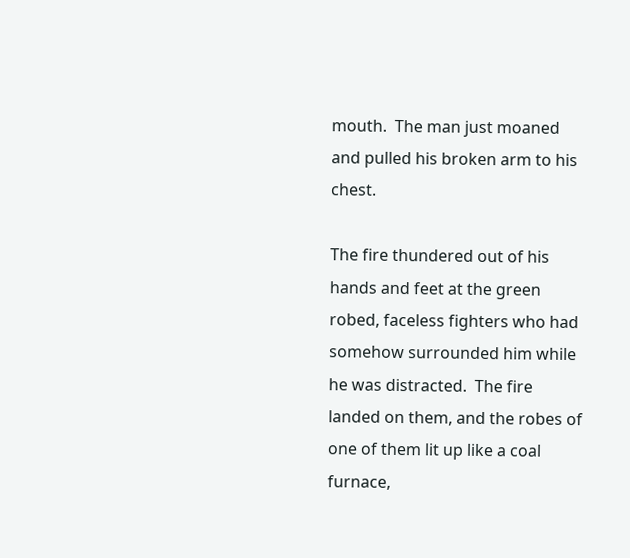mouth.  The man just moaned and pulled his broken arm to his chest.

The fire thundered out of his hands and feet at the green robed, faceless fighters who had somehow surrounded him while he was distracted.  The fire landed on them, and the robes of one of them lit up like a coal furnace,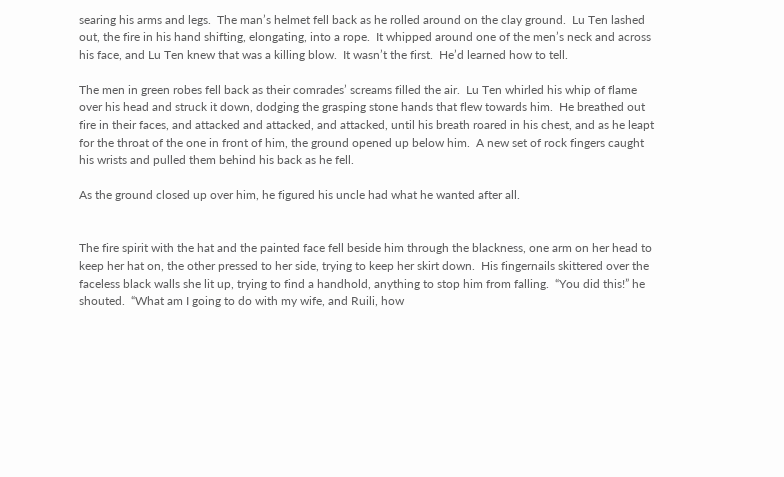searing his arms and legs.  The man’s helmet fell back as he rolled around on the clay ground.  Lu Ten lashed out, the fire in his hand shifting, elongating, into a rope.  It whipped around one of the men’s neck and across his face, and Lu Ten knew that was a killing blow.  It wasn’t the first.  He’d learned how to tell.

The men in green robes fell back as their comrades’ screams filled the air.  Lu Ten whirled his whip of flame over his head and struck it down, dodging the grasping stone hands that flew towards him.  He breathed out fire in their faces, and attacked and attacked, and attacked, until his breath roared in his chest, and as he leapt for the throat of the one in front of him, the ground opened up below him.  A new set of rock fingers caught his wrists and pulled them behind his back as he fell.

As the ground closed up over him, he figured his uncle had what he wanted after all.


The fire spirit with the hat and the painted face fell beside him through the blackness, one arm on her head to keep her hat on, the other pressed to her side, trying to keep her skirt down.  His fingernails skittered over the faceless black walls she lit up, trying to find a handhold, anything to stop him from falling.  “You did this!” he shouted.  “What am I going to do with my wife, and Ruili, how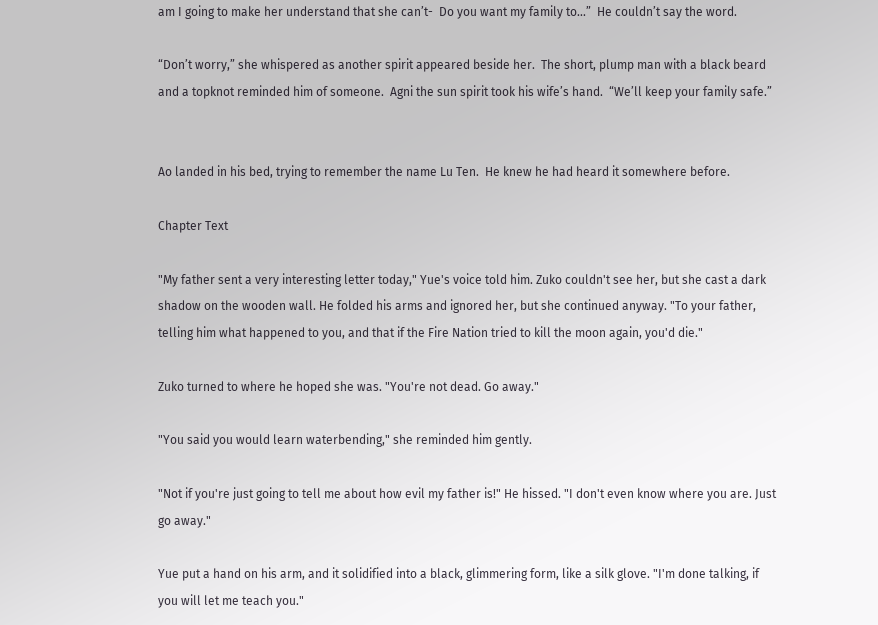am I going to make her understand that she can’t-  Do you want my family to...”  He couldn’t say the word.

“Don’t worry,” she whispered as another spirit appeared beside her.  The short, plump man with a black beard and a topknot reminded him of someone.  Agni the sun spirit took his wife’s hand.  “We’ll keep your family safe.”


Ao landed in his bed, trying to remember the name Lu Ten.  He knew he had heard it somewhere before.

Chapter Text

"My father sent a very interesting letter today," Yue's voice told him. Zuko couldn't see her, but she cast a dark shadow on the wooden wall. He folded his arms and ignored her, but she continued anyway. "To your father, telling him what happened to you, and that if the Fire Nation tried to kill the moon again, you'd die."

Zuko turned to where he hoped she was. "You're not dead. Go away."

"You said you would learn waterbending," she reminded him gently.

"Not if you're just going to tell me about how evil my father is!" He hissed. "I don't even know where you are. Just go away."

Yue put a hand on his arm, and it solidified into a black, glimmering form, like a silk glove. "I'm done talking, if you will let me teach you."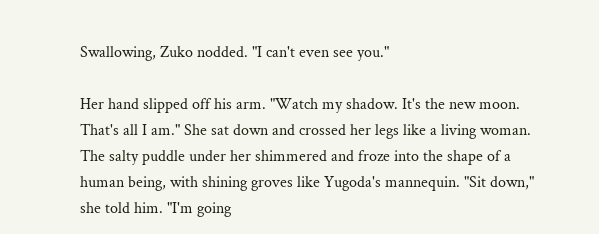Swallowing, Zuko nodded. "I can't even see you."

Her hand slipped off his arm. "Watch my shadow. It's the new moon. That's all I am." She sat down and crossed her legs like a living woman. The salty puddle under her shimmered and froze into the shape of a human being, with shining groves like Yugoda's mannequin. "Sit down," she told him. "I'm going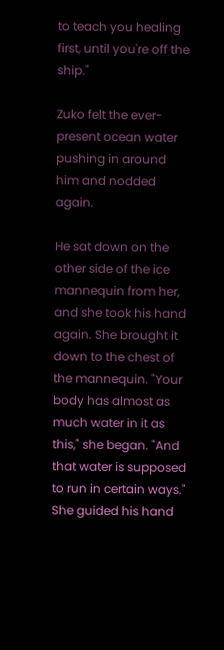to teach you healing first, until you're off the ship."

Zuko felt the ever-present ocean water pushing in around him and nodded again.

He sat down on the other side of the ice mannequin from her, and she took his hand again. She brought it down to the chest of the mannequin. "Your body has almost as much water in it as this," she began. "And that water is supposed to run in certain ways." She guided his hand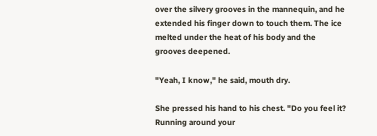over the silvery grooves in the mannequin, and he extended his finger down to touch them. The ice melted under the heat of his body and the grooves deepened.

"Yeah, I know," he said, mouth dry.

She pressed his hand to his chest. "Do you feel it? Running around your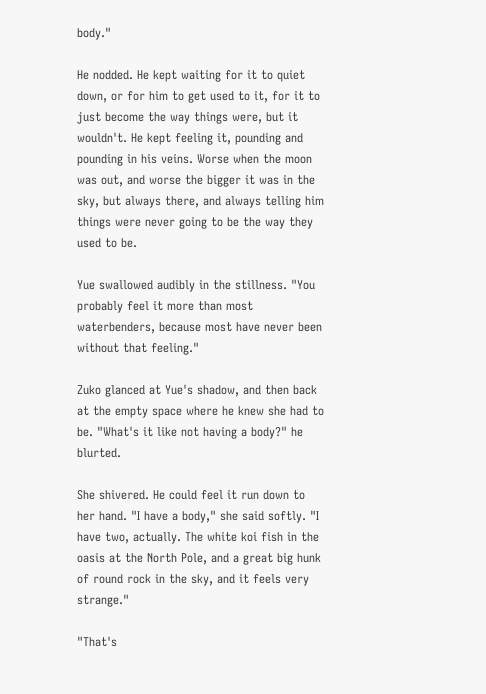body."

He nodded. He kept waiting for it to quiet down, or for him to get used to it, for it to just become the way things were, but it wouldn't. He kept feeling it, pounding and pounding in his veins. Worse when the moon was out, and worse the bigger it was in the sky, but always there, and always telling him things were never going to be the way they used to be.

Yue swallowed audibly in the stillness. "You probably feel it more than most waterbenders, because most have never been without that feeling."

Zuko glanced at Yue's shadow, and then back at the empty space where he knew she had to be. "What's it like not having a body?" he blurted.

She shivered. He could feel it run down to her hand. "I have a body," she said softly. "I have two, actually. The white koi fish in the oasis at the North Pole, and a great big hunk of round rock in the sky, and it feels very strange."

"That's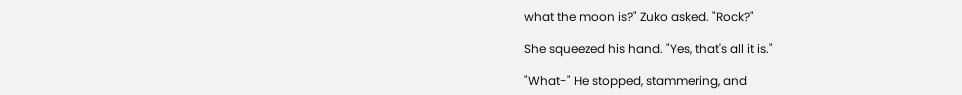what the moon is?" Zuko asked. "Rock?"

She squeezed his hand. "Yes, that's all it is."

"What-" He stopped, stammering, and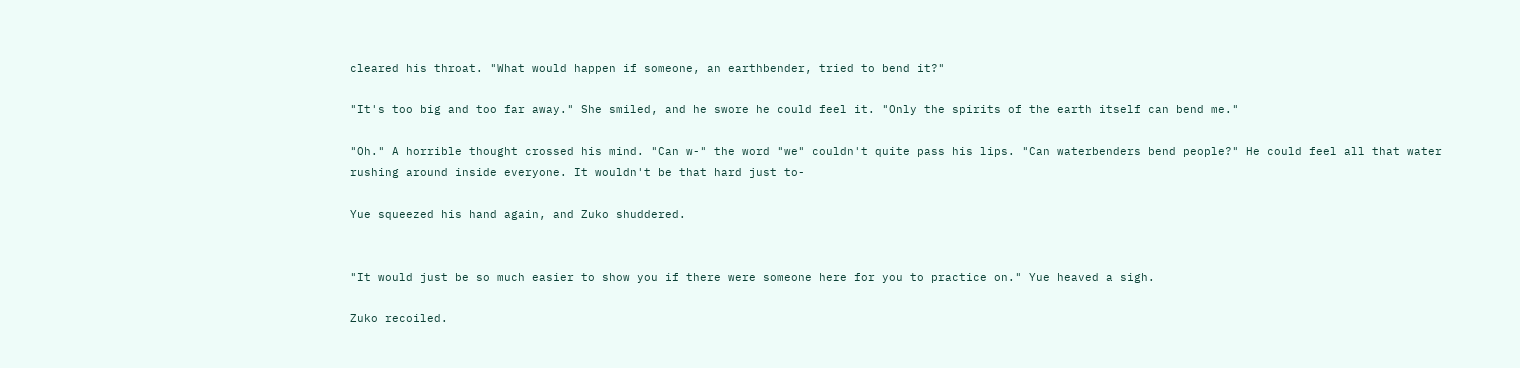cleared his throat. "What would happen if someone, an earthbender, tried to bend it?"

"It's too big and too far away." She smiled, and he swore he could feel it. "Only the spirits of the earth itself can bend me."

"Oh." A horrible thought crossed his mind. "Can w-" the word "we" couldn't quite pass his lips. "Can waterbenders bend people?" He could feel all that water rushing around inside everyone. It wouldn't be that hard just to-

Yue squeezed his hand again, and Zuko shuddered.


"It would just be so much easier to show you if there were someone here for you to practice on." Yue heaved a sigh.

Zuko recoiled.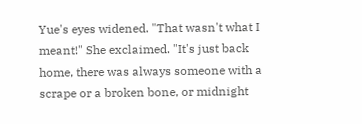Yue's eyes widened. "That wasn't what I meant!" She exclaimed. "It's just back home, there was always someone with a scrape or a broken bone, or midnight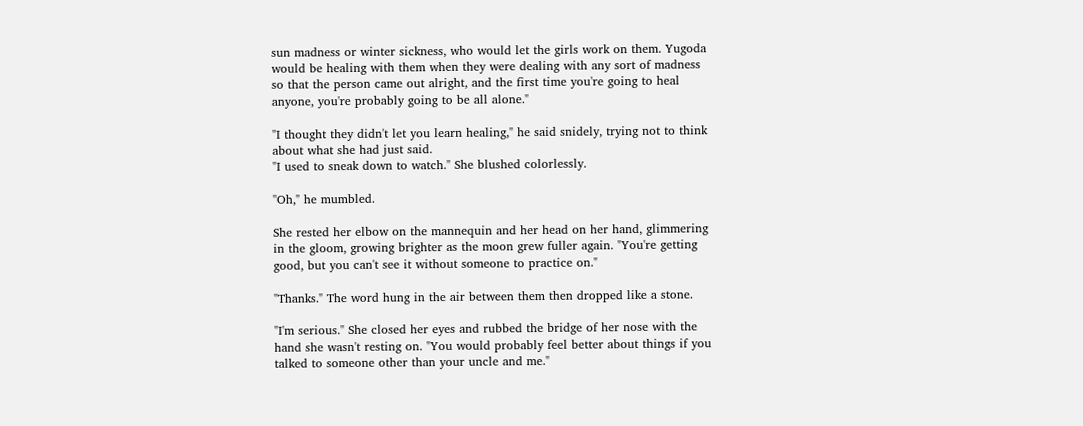sun madness or winter sickness, who would let the girls work on them. Yugoda would be healing with them when they were dealing with any sort of madness so that the person came out alright, and the first time you're going to heal anyone, you're probably going to be all alone."

"I thought they didn't let you learn healing," he said snidely, trying not to think about what she had just said.
"I used to sneak down to watch." She blushed colorlessly.

"Oh," he mumbled.

She rested her elbow on the mannequin and her head on her hand, glimmering in the gloom, growing brighter as the moon grew fuller again. "You're getting good, but you can't see it without someone to practice on."

"Thanks." The word hung in the air between them then dropped like a stone.

"I'm serious." She closed her eyes and rubbed the bridge of her nose with the hand she wasn't resting on. "You would probably feel better about things if you talked to someone other than your uncle and me."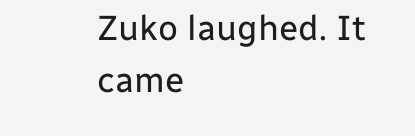Zuko laughed. It came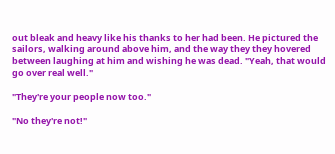out bleak and heavy like his thanks to her had been. He pictured the sailors, walking around above him, and the way they they hovered between laughing at him and wishing he was dead. "Yeah, that would go over real well."

"They're your people now too."

"No they're not!"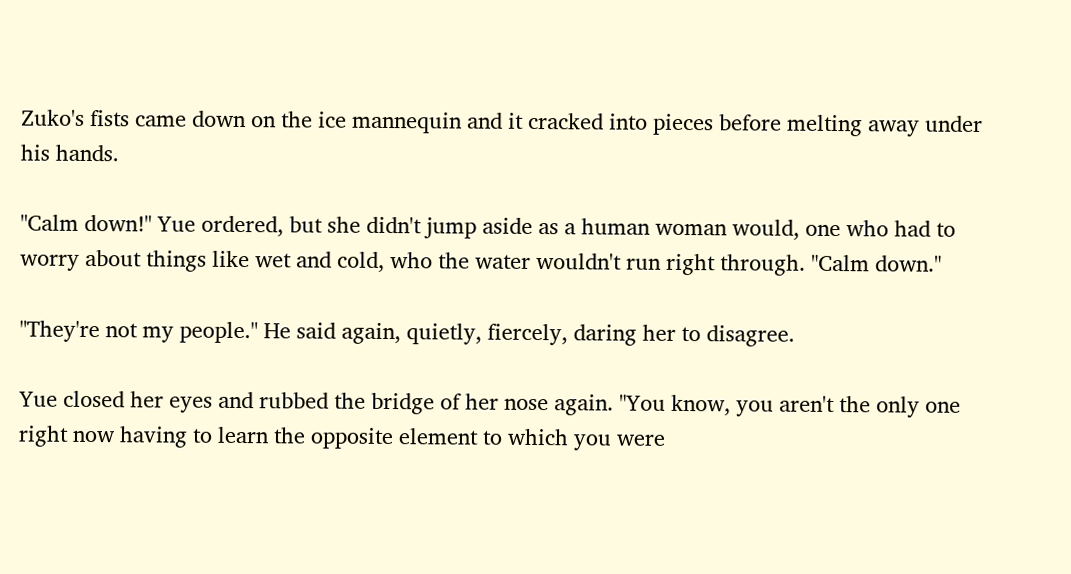Zuko's fists came down on the ice mannequin and it cracked into pieces before melting away under his hands.

"Calm down!" Yue ordered, but she didn't jump aside as a human woman would, one who had to worry about things like wet and cold, who the water wouldn't run right through. "Calm down."

"They're not my people." He said again, quietly, fiercely, daring her to disagree.

Yue closed her eyes and rubbed the bridge of her nose again. "You know, you aren't the only one right now having to learn the opposite element to which you were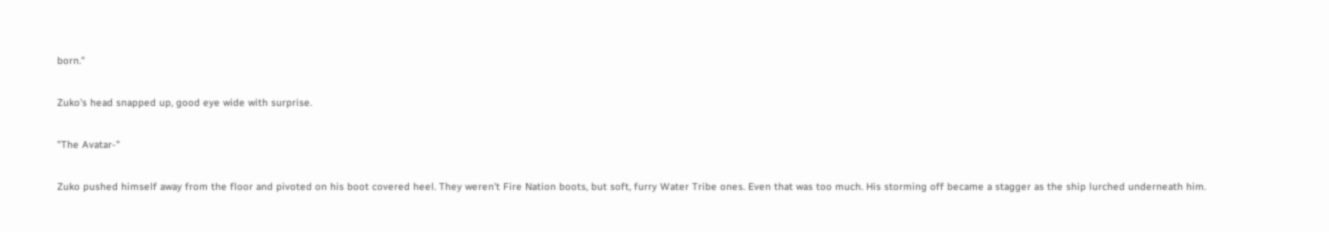born."

Zuko's head snapped up, good eye wide with surprise.

"The Avatar-"

Zuko pushed himself away from the floor and pivoted on his boot covered heel. They weren't Fire Nation boots, but soft, furry Water Tribe ones. Even that was too much. His storming off became a stagger as the ship lurched underneath him.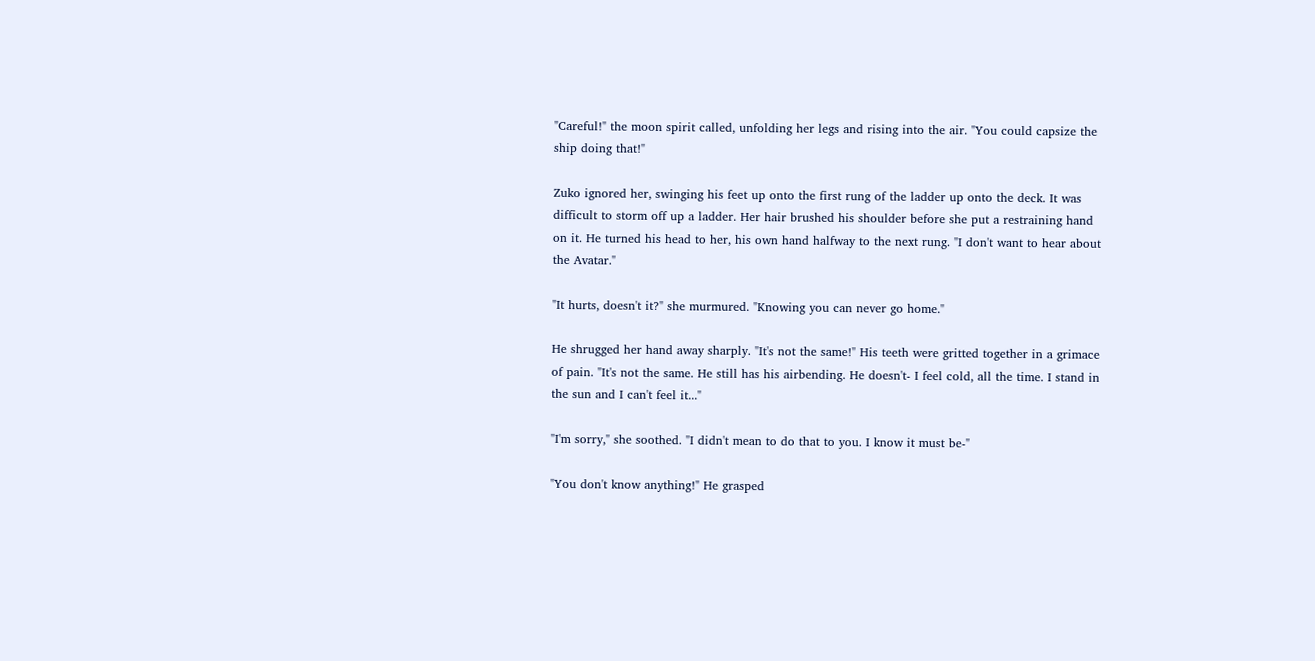"Careful!" the moon spirit called, unfolding her legs and rising into the air. "You could capsize the ship doing that!"

Zuko ignored her, swinging his feet up onto the first rung of the ladder up onto the deck. It was difficult to storm off up a ladder. Her hair brushed his shoulder before she put a restraining hand on it. He turned his head to her, his own hand halfway to the next rung. "I don't want to hear about the Avatar."

"It hurts, doesn't it?" she murmured. "Knowing you can never go home."

He shrugged her hand away sharply. "It's not the same!" His teeth were gritted together in a grimace of pain. "It's not the same. He still has his airbending. He doesn't- I feel cold, all the time. I stand in the sun and I can't feel it..."

"I'm sorry," she soothed. "I didn't mean to do that to you. I know it must be-"

"You don't know anything!" He grasped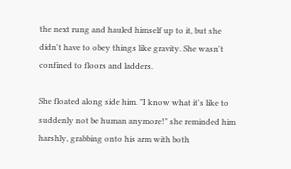the next rung and hauled himself up to it, but she didn't have to obey things like gravity. She wasn't confined to floors and ladders.

She floated along side him. "I know what it's like to suddenly not be human anymore!" she reminded him harshly, grabbing onto his arm with both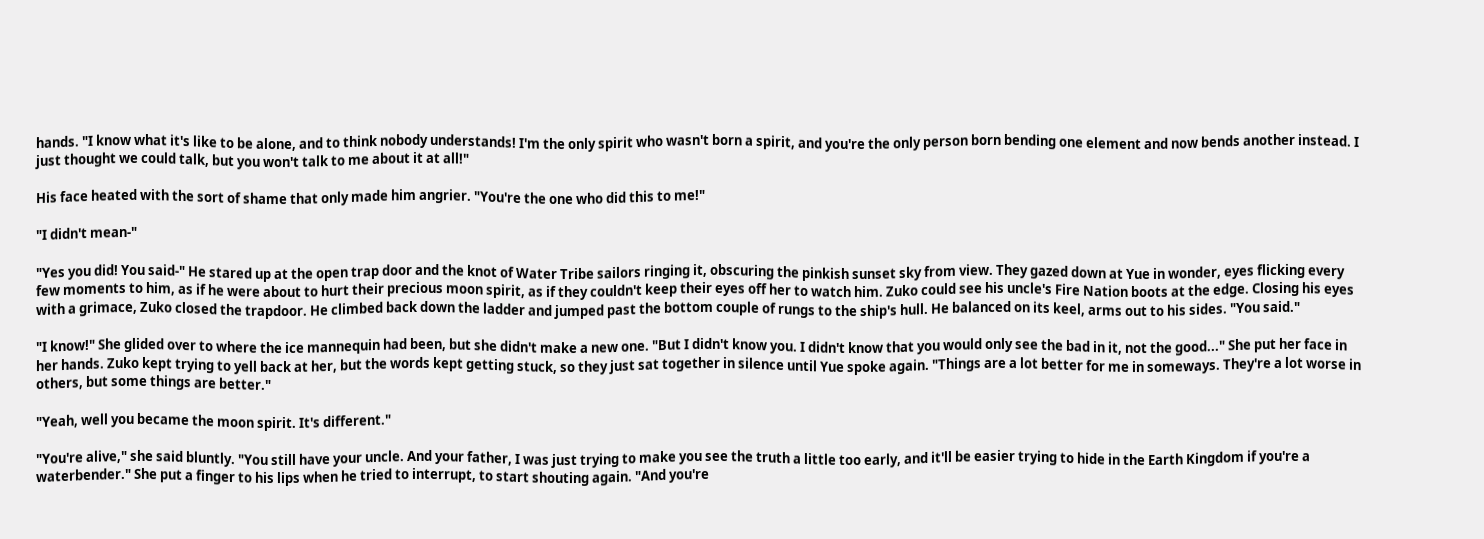hands. "I know what it's like to be alone, and to think nobody understands! I'm the only spirit who wasn't born a spirit, and you're the only person born bending one element and now bends another instead. I just thought we could talk, but you won't talk to me about it at all!"

His face heated with the sort of shame that only made him angrier. "You're the one who did this to me!"

"I didn't mean-"

"Yes you did! You said-" He stared up at the open trap door and the knot of Water Tribe sailors ringing it, obscuring the pinkish sunset sky from view. They gazed down at Yue in wonder, eyes flicking every few moments to him, as if he were about to hurt their precious moon spirit, as if they couldn't keep their eyes off her to watch him. Zuko could see his uncle's Fire Nation boots at the edge. Closing his eyes with a grimace, Zuko closed the trapdoor. He climbed back down the ladder and jumped past the bottom couple of rungs to the ship's hull. He balanced on its keel, arms out to his sides. "You said."

"I know!" She glided over to where the ice mannequin had been, but she didn't make a new one. "But I didn't know you. I didn't know that you would only see the bad in it, not the good..." She put her face in her hands. Zuko kept trying to yell back at her, but the words kept getting stuck, so they just sat together in silence until Yue spoke again. "Things are a lot better for me in someways. They're a lot worse in others, but some things are better."

"Yeah, well you became the moon spirit. It's different."

"You're alive," she said bluntly. "You still have your uncle. And your father, I was just trying to make you see the truth a little too early, and it'll be easier trying to hide in the Earth Kingdom if you're a waterbender." She put a finger to his lips when he tried to interrupt, to start shouting again. "And you're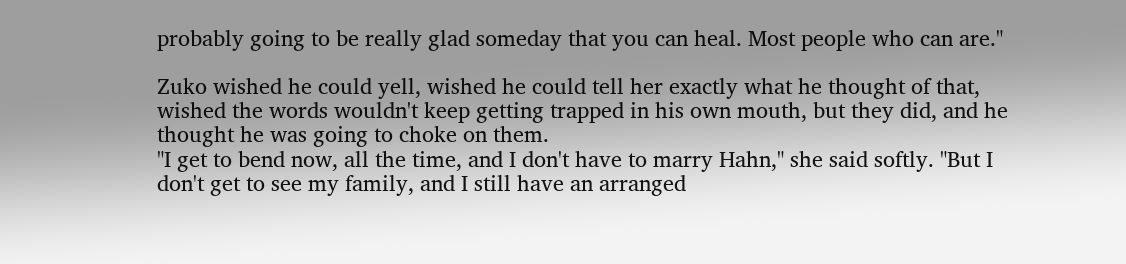probably going to be really glad someday that you can heal. Most people who can are."

Zuko wished he could yell, wished he could tell her exactly what he thought of that, wished the words wouldn't keep getting trapped in his own mouth, but they did, and he thought he was going to choke on them.
"I get to bend now, all the time, and I don't have to marry Hahn," she said softly. "But I don't get to see my family, and I still have an arranged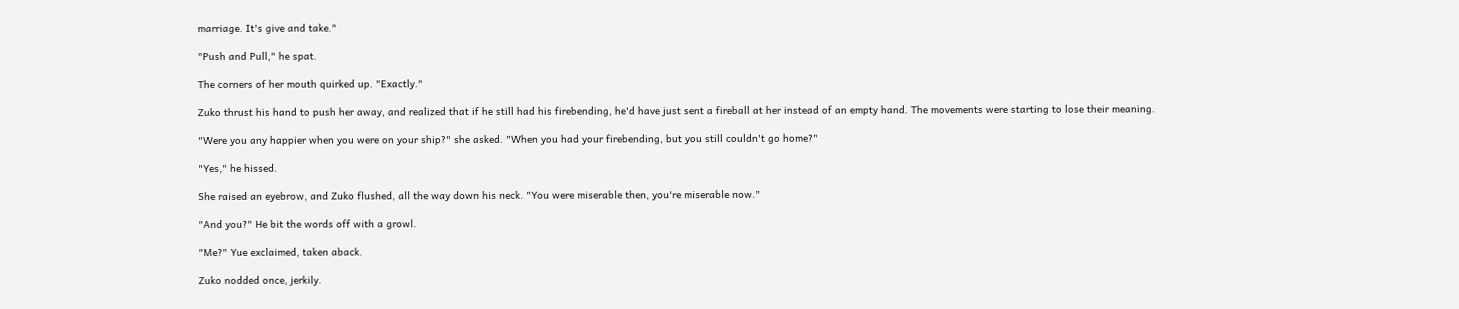marriage. It's give and take."

"Push and Pull," he spat.

The corners of her mouth quirked up. "Exactly."

Zuko thrust his hand to push her away, and realized that if he still had his firebending, he'd have just sent a fireball at her instead of an empty hand. The movements were starting to lose their meaning.

"Were you any happier when you were on your ship?" she asked. "When you had your firebending, but you still couldn't go home?"

"Yes," he hissed.

She raised an eyebrow, and Zuko flushed, all the way down his neck. "You were miserable then, you're miserable now."

"And you?" He bit the words off with a growl.

"Me?" Yue exclaimed, taken aback.

Zuko nodded once, jerkily.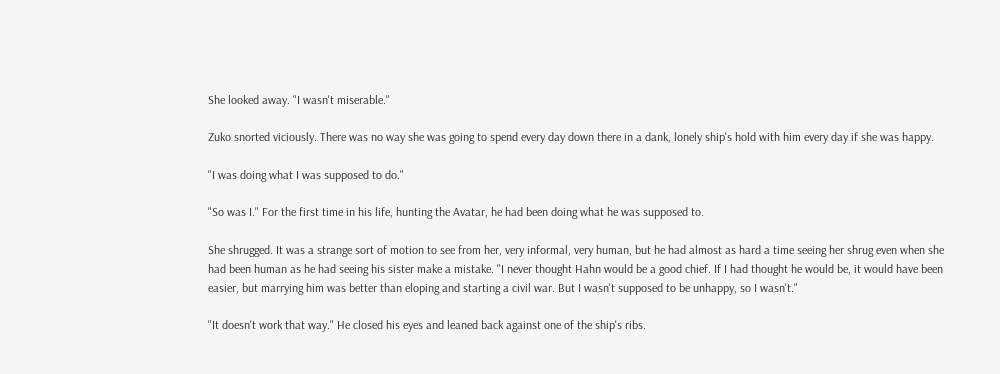She looked away. "I wasn't miserable."

Zuko snorted viciously. There was no way she was going to spend every day down there in a dank, lonely ship's hold with him every day if she was happy.

"I was doing what I was supposed to do."

"So was I." For the first time in his life, hunting the Avatar, he had been doing what he was supposed to.

She shrugged. It was a strange sort of motion to see from her, very informal, very human, but he had almost as hard a time seeing her shrug even when she had been human as he had seeing his sister make a mistake. "I never thought Hahn would be a good chief. If I had thought he would be, it would have been easier, but marrying him was better than eloping and starting a civil war. But I wasn't supposed to be unhappy, so I wasn't."

"It doesn't work that way." He closed his eyes and leaned back against one of the ship's ribs.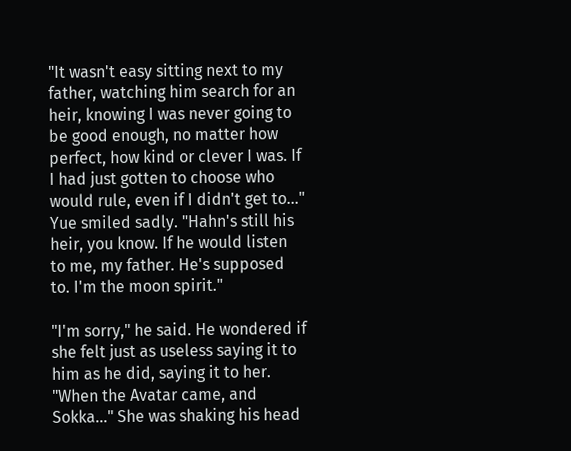"It wasn't easy sitting next to my father, watching him search for an heir, knowing I was never going to be good enough, no matter how perfect, how kind or clever I was. If I had just gotten to choose who would rule, even if I didn't get to..." Yue smiled sadly. "Hahn's still his heir, you know. If he would listen to me, my father. He's supposed to. I'm the moon spirit."

"I'm sorry," he said. He wondered if she felt just as useless saying it to him as he did, saying it to her.
"When the Avatar came, and Sokka..." She was shaking his head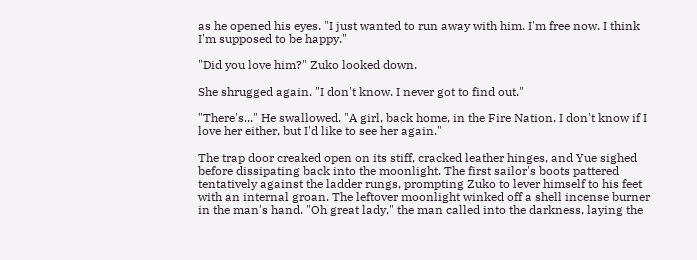as he opened his eyes. "I just wanted to run away with him. I'm free now. I think I'm supposed to be happy."

"Did you love him?" Zuko looked down.

She shrugged again. "I don't know. I never got to find out."

"There's..." He swallowed. "A girl, back home, in the Fire Nation. I don't know if I love her either, but I'd like to see her again."

The trap door creaked open on its stiff, cracked leather hinges, and Yue sighed before dissipating back into the moonlight. The first sailor's boots pattered tentatively against the ladder rungs, prompting Zuko to lever himself to his feet with an internal groan. The leftover moonlight winked off a shell incense burner in the man's hand. "Oh great lady," the man called into the darkness, laying the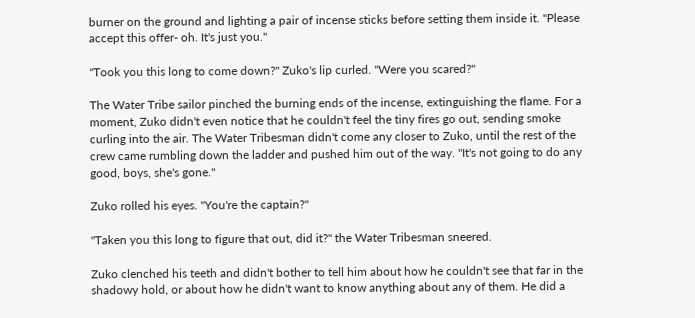burner on the ground and lighting a pair of incense sticks before setting them inside it. "Please accept this offer- oh. It's just you."

"Took you this long to come down?" Zuko's lip curled. "Were you scared?"

The Water Tribe sailor pinched the burning ends of the incense, extinguishing the flame. For a moment, Zuko didn't even notice that he couldn't feel the tiny fires go out, sending smoke curling into the air. The Water Tribesman didn't come any closer to Zuko, until the rest of the crew came rumbling down the ladder and pushed him out of the way. "It's not going to do any good, boys, she's gone."

Zuko rolled his eyes. "You're the captain?"

"Taken you this long to figure that out, did it?" the Water Tribesman sneered.

Zuko clenched his teeth and didn't bother to tell him about how he couldn't see that far in the shadowy hold, or about how he didn't want to know anything about any of them. He did a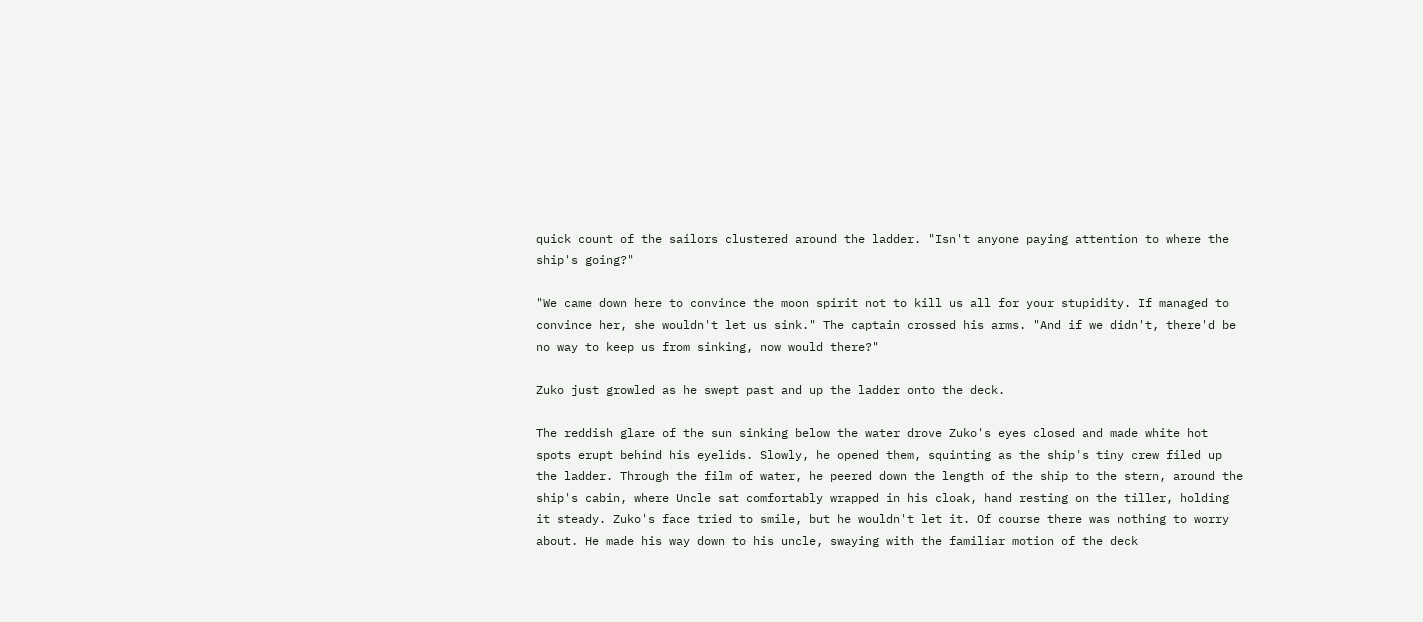quick count of the sailors clustered around the ladder. "Isn't anyone paying attention to where the ship's going?"

"We came down here to convince the moon spirit not to kill us all for your stupidity. If managed to convince her, she wouldn't let us sink." The captain crossed his arms. "And if we didn't, there'd be no way to keep us from sinking, now would there?"

Zuko just growled as he swept past and up the ladder onto the deck.

The reddish glare of the sun sinking below the water drove Zuko's eyes closed and made white hot spots erupt behind his eyelids. Slowly, he opened them, squinting as the ship's tiny crew filed up the ladder. Through the film of water, he peered down the length of the ship to the stern, around the ship's cabin, where Uncle sat comfortably wrapped in his cloak, hand resting on the tiller, holding it steady. Zuko's face tried to smile, but he wouldn't let it. Of course there was nothing to worry about. He made his way down to his uncle, swaying with the familiar motion of the deck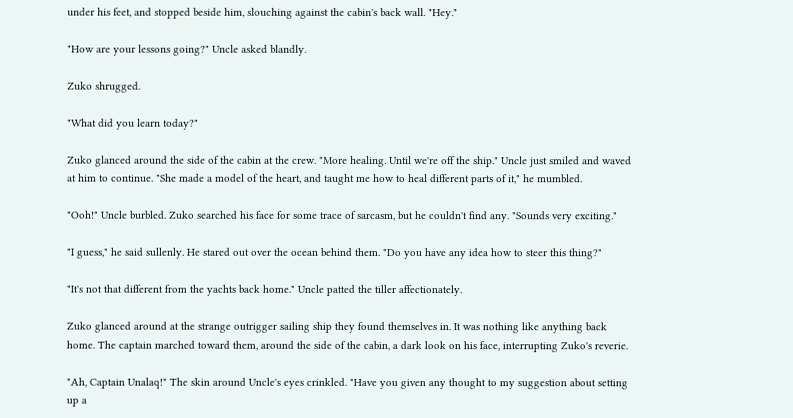under his feet, and stopped beside him, slouching against the cabin's back wall. "Hey."

"How are your lessons going?" Uncle asked blandly.

Zuko shrugged.

"What did you learn today?"

Zuko glanced around the side of the cabin at the crew. "More healing. Until we're off the ship." Uncle just smiled and waved at him to continue. "She made a model of the heart, and taught me how to heal different parts of it," he mumbled.

"Ooh!" Uncle burbled. Zuko searched his face for some trace of sarcasm, but he couldn't find any. "Sounds very exciting."

"I guess," he said sullenly. He stared out over the ocean behind them. "Do you have any idea how to steer this thing?"

"It's not that different from the yachts back home." Uncle patted the tiller affectionately.

Zuko glanced around at the strange outrigger sailing ship they found themselves in. It was nothing like anything back home. The captain marched toward them, around the side of the cabin, a dark look on his face, interrupting Zuko's reverie.

"Ah, Captain Unalaq!" The skin around Uncle's eyes crinkled. "Have you given any thought to my suggestion about setting up a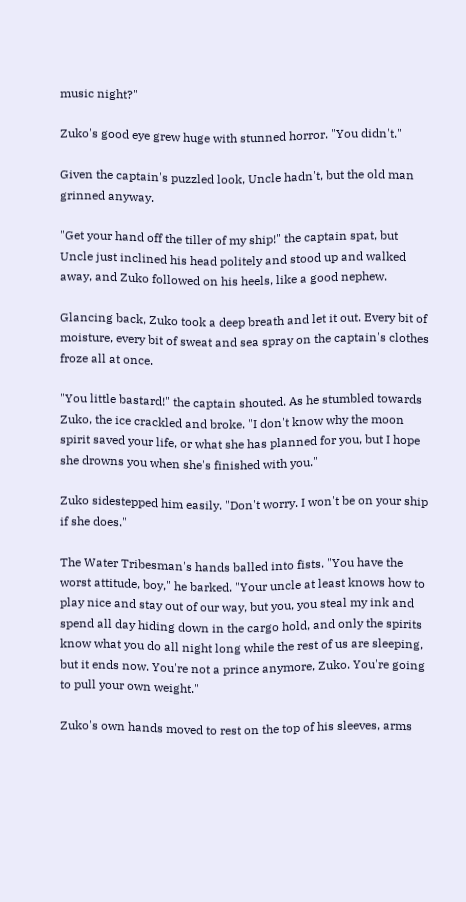music night?"

Zuko's good eye grew huge with stunned horror. "You didn't."

Given the captain's puzzled look, Uncle hadn't, but the old man grinned anyway.

"Get your hand off the tiller of my ship!" the captain spat, but Uncle just inclined his head politely and stood up and walked away, and Zuko followed on his heels, like a good nephew.

Glancing back, Zuko took a deep breath and let it out. Every bit of moisture, every bit of sweat and sea spray on the captain's clothes froze all at once.

"You little bastard!" the captain shouted. As he stumbled towards Zuko, the ice crackled and broke. "I don't know why the moon spirit saved your life, or what she has planned for you, but I hope she drowns you when she's finished with you."

Zuko sidestepped him easily. "Don't worry. I won't be on your ship if she does."

The Water Tribesman's hands balled into fists. "You have the worst attitude, boy," he barked. "Your uncle at least knows how to play nice and stay out of our way, but you, you steal my ink and spend all day hiding down in the cargo hold, and only the spirits know what you do all night long while the rest of us are sleeping, but it ends now. You're not a prince anymore, Zuko. You're going to pull your own weight."

Zuko's own hands moved to rest on the top of his sleeves, arms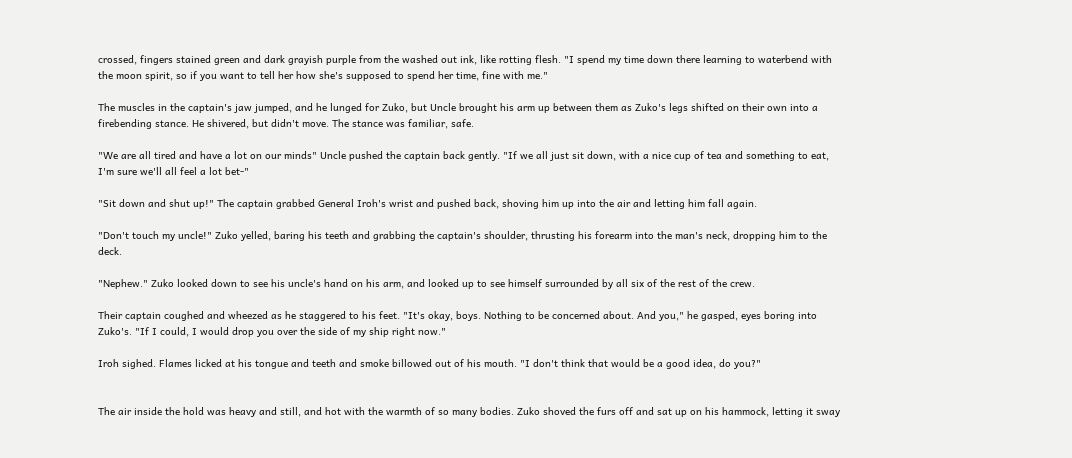crossed, fingers stained green and dark grayish purple from the washed out ink, like rotting flesh. "I spend my time down there learning to waterbend with the moon spirit, so if you want to tell her how she's supposed to spend her time, fine with me."

The muscles in the captain's jaw jumped, and he lunged for Zuko, but Uncle brought his arm up between them as Zuko's legs shifted on their own into a firebending stance. He shivered, but didn't move. The stance was familiar, safe.

"We are all tired and have a lot on our minds" Uncle pushed the captain back gently. "If we all just sit down, with a nice cup of tea and something to eat, I'm sure we'll all feel a lot bet-"

"Sit down and shut up!" The captain grabbed General Iroh's wrist and pushed back, shoving him up into the air and letting him fall again.

"Don't touch my uncle!" Zuko yelled, baring his teeth and grabbing the captain's shoulder, thrusting his forearm into the man's neck, dropping him to the deck.

"Nephew." Zuko looked down to see his uncle's hand on his arm, and looked up to see himself surrounded by all six of the rest of the crew.

Their captain coughed and wheezed as he staggered to his feet. "It's okay, boys. Nothing to be concerned about. And you," he gasped, eyes boring into Zuko's. "If I could, I would drop you over the side of my ship right now."

Iroh sighed. Flames licked at his tongue and teeth and smoke billowed out of his mouth. "I don't think that would be a good idea, do you?"


The air inside the hold was heavy and still, and hot with the warmth of so many bodies. Zuko shoved the furs off and sat up on his hammock, letting it sway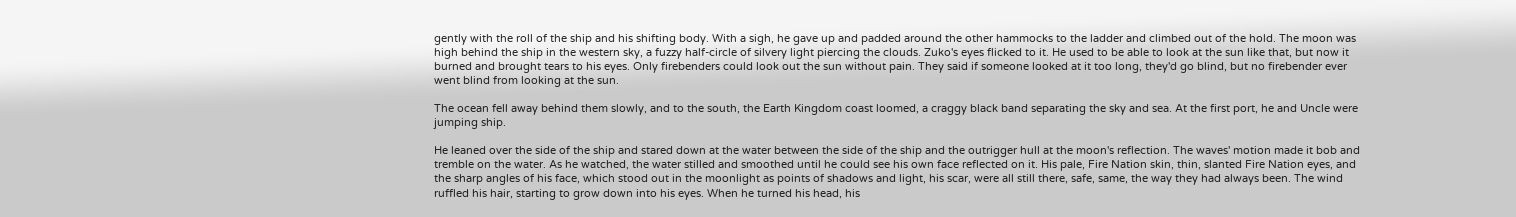gently with the roll of the ship and his shifting body. With a sigh, he gave up and padded around the other hammocks to the ladder and climbed out of the hold. The moon was high behind the ship in the western sky, a fuzzy half-circle of silvery light piercing the clouds. Zuko's eyes flicked to it. He used to be able to look at the sun like that, but now it burned and brought tears to his eyes. Only firebenders could look out the sun without pain. They said if someone looked at it too long, they'd go blind, but no firebender ever went blind from looking at the sun.

The ocean fell away behind them slowly, and to the south, the Earth Kingdom coast loomed, a craggy black band separating the sky and sea. At the first port, he and Uncle were jumping ship.

He leaned over the side of the ship and stared down at the water between the side of the ship and the outrigger hull at the moon's reflection. The waves' motion made it bob and tremble on the water. As he watched, the water stilled and smoothed until he could see his own face reflected on it. His pale, Fire Nation skin, thin, slanted Fire Nation eyes, and the sharp angles of his face, which stood out in the moonlight as points of shadows and light, his scar, were all still there, safe, same, the way they had always been. The wind ruffled his hair, starting to grow down into his eyes. When he turned his head, his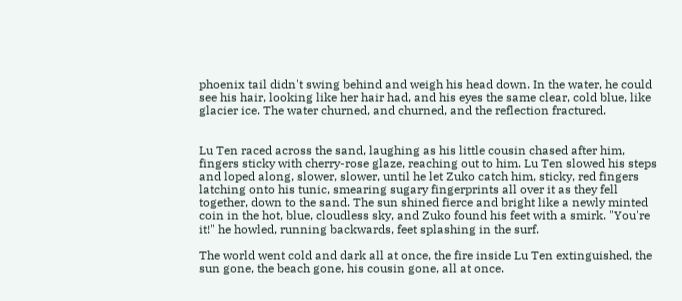phoenix tail didn't swing behind and weigh his head down. In the water, he could see his hair, looking like her hair had, and his eyes the same clear, cold blue, like glacier ice. The water churned, and churned, and the reflection fractured.


Lu Ten raced across the sand, laughing as his little cousin chased after him, fingers sticky with cherry-rose glaze, reaching out to him. Lu Ten slowed his steps and loped along, slower, slower, until he let Zuko catch him, sticky, red fingers latching onto his tunic, smearing sugary fingerprints all over it as they fell together, down to the sand. The sun shined fierce and bright like a newly minted coin in the hot, blue, cloudless sky, and Zuko found his feet with a smirk. "You're it!" he howled, running backwards, feet splashing in the surf.

The world went cold and dark all at once, the fire inside Lu Ten extinguished, the sun gone, the beach gone, his cousin gone, all at once.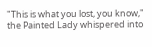"This is what you lost, you know," the Painted Lady whispered into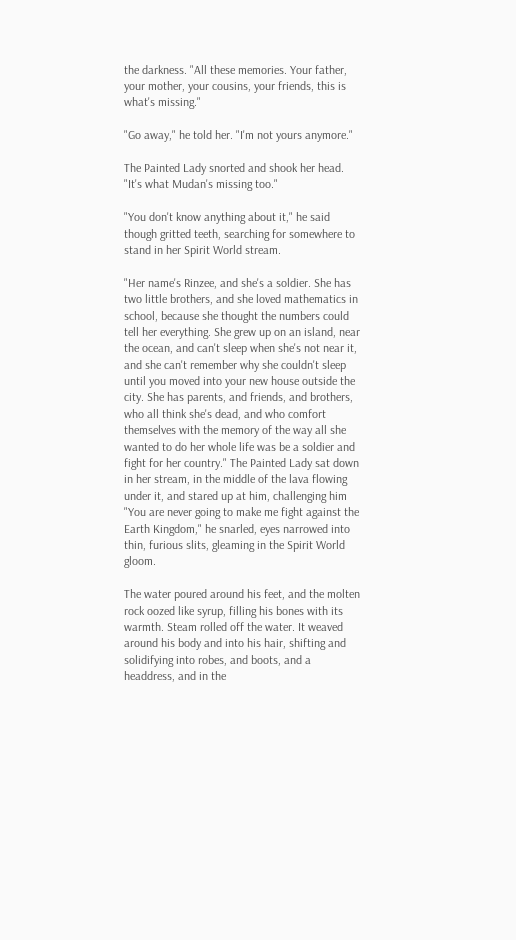the darkness. "All these memories. Your father, your mother, your cousins, your friends, this is what's missing."

"Go away," he told her. "I'm not yours anymore."

The Painted Lady snorted and shook her head. "It's what Mudan's missing too."

"You don't know anything about it," he said though gritted teeth, searching for somewhere to stand in her Spirit World stream.

"Her name's Rinzee, and she's a soldier. She has two little brothers, and she loved mathematics in school, because she thought the numbers could tell her everything. She grew up on an island, near the ocean, and can't sleep when she's not near it, and she can't remember why she couldn't sleep until you moved into your new house outside the city. She has parents, and friends, and brothers, who all think she's dead, and who comfort themselves with the memory of the way all she wanted to do her whole life was be a soldier and fight for her country." The Painted Lady sat down in her stream, in the middle of the lava flowing under it, and stared up at him, challenging him
"You are never going to make me fight against the Earth Kingdom," he snarled, eyes narrowed into thin, furious slits, gleaming in the Spirit World gloom.

The water poured around his feet, and the molten rock oozed like syrup, filling his bones with its warmth. Steam rolled off the water. It weaved around his body and into his hair, shifting and solidifying into robes, and boots, and a headdress, and in the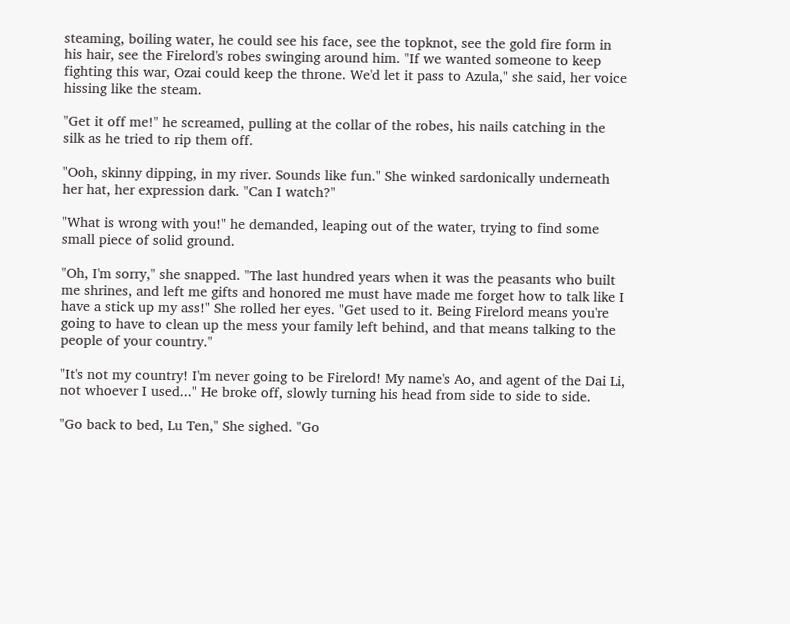steaming, boiling water, he could see his face, see the topknot, see the gold fire form in his hair, see the Firelord's robes swinging around him. "If we wanted someone to keep fighting this war, Ozai could keep the throne. We'd let it pass to Azula," she said, her voice hissing like the steam.

"Get it off me!" he screamed, pulling at the collar of the robes, his nails catching in the silk as he tried to rip them off.

"Ooh, skinny dipping, in my river. Sounds like fun." She winked sardonically underneath her hat, her expression dark. "Can I watch?"

"What is wrong with you!" he demanded, leaping out of the water, trying to find some small piece of solid ground.

"Oh, I'm sorry," she snapped. "The last hundred years when it was the peasants who built me shrines, and left me gifts and honored me must have made me forget how to talk like I have a stick up my ass!" She rolled her eyes. "Get used to it. Being Firelord means you're going to have to clean up the mess your family left behind, and that means talking to the people of your country."

"It's not my country! I'm never going to be Firelord! My name's Ao, and agent of the Dai Li, not whoever I used..." He broke off, slowly turning his head from side to side to side.

"Go back to bed, Lu Ten," She sighed. "Go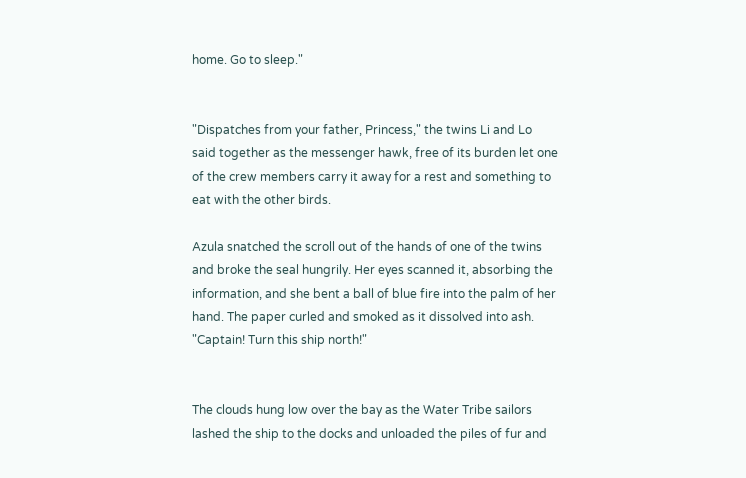home. Go to sleep."


"Dispatches from your father, Princess," the twins Li and Lo said together as the messenger hawk, free of its burden let one of the crew members carry it away for a rest and something to eat with the other birds.

Azula snatched the scroll out of the hands of one of the twins and broke the seal hungrily. Her eyes scanned it, absorbing the information, and she bent a ball of blue fire into the palm of her hand. The paper curled and smoked as it dissolved into ash. "Captain! Turn this ship north!"


The clouds hung low over the bay as the Water Tribe sailors lashed the ship to the docks and unloaded the piles of fur and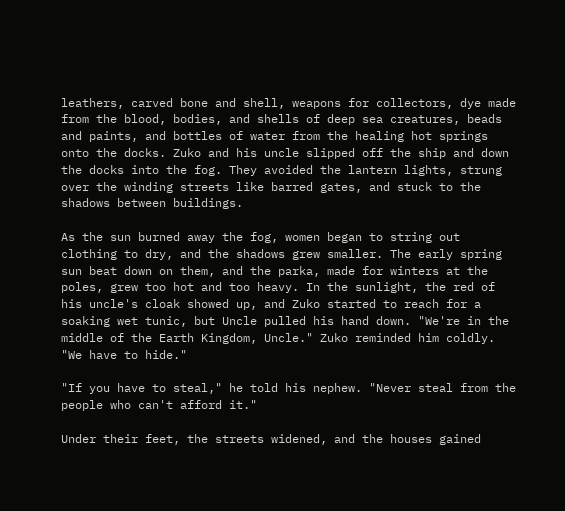leathers, carved bone and shell, weapons for collectors, dye made from the blood, bodies, and shells of deep sea creatures, beads and paints, and bottles of water from the healing hot springs onto the docks. Zuko and his uncle slipped off the ship and down the docks into the fog. They avoided the lantern lights, strung over the winding streets like barred gates, and stuck to the shadows between buildings.

As the sun burned away the fog, women began to string out clothing to dry, and the shadows grew smaller. The early spring sun beat down on them, and the parka, made for winters at the poles, grew too hot and too heavy. In the sunlight, the red of his uncle's cloak showed up, and Zuko started to reach for a soaking wet tunic, but Uncle pulled his hand down. "We're in the middle of the Earth Kingdom, Uncle." Zuko reminded him coldly. "We have to hide."

"If you have to steal," he told his nephew. "Never steal from the people who can't afford it."

Under their feet, the streets widened, and the houses gained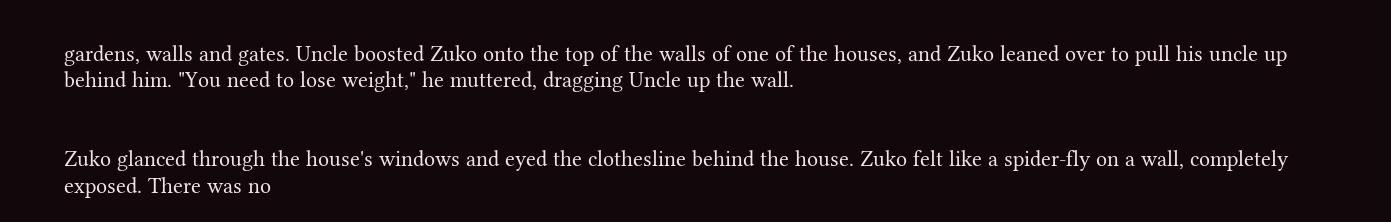gardens, walls and gates. Uncle boosted Zuko onto the top of the walls of one of the houses, and Zuko leaned over to pull his uncle up behind him. "You need to lose weight," he muttered, dragging Uncle up the wall.


Zuko glanced through the house's windows and eyed the clothesline behind the house. Zuko felt like a spider-fly on a wall, completely exposed. There was no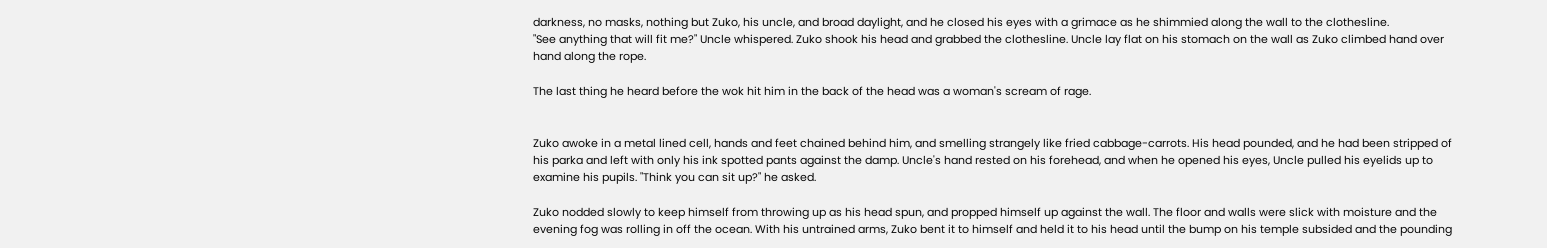darkness, no masks, nothing but Zuko, his uncle, and broad daylight, and he closed his eyes with a grimace as he shimmied along the wall to the clothesline.
"See anything that will fit me?" Uncle whispered. Zuko shook his head and grabbed the clothesline. Uncle lay flat on his stomach on the wall as Zuko climbed hand over hand along the rope.

The last thing he heard before the wok hit him in the back of the head was a woman's scream of rage.


Zuko awoke in a metal lined cell, hands and feet chained behind him, and smelling strangely like fried cabbage-carrots. His head pounded, and he had been stripped of his parka and left with only his ink spotted pants against the damp. Uncle's hand rested on his forehead, and when he opened his eyes, Uncle pulled his eyelids up to examine his pupils. "Think you can sit up?" he asked.

Zuko nodded slowly to keep himself from throwing up as his head spun, and propped himself up against the wall. The floor and walls were slick with moisture and the evening fog was rolling in off the ocean. With his untrained arms, Zuko bent it to himself and held it to his head until the bump on his temple subsided and the pounding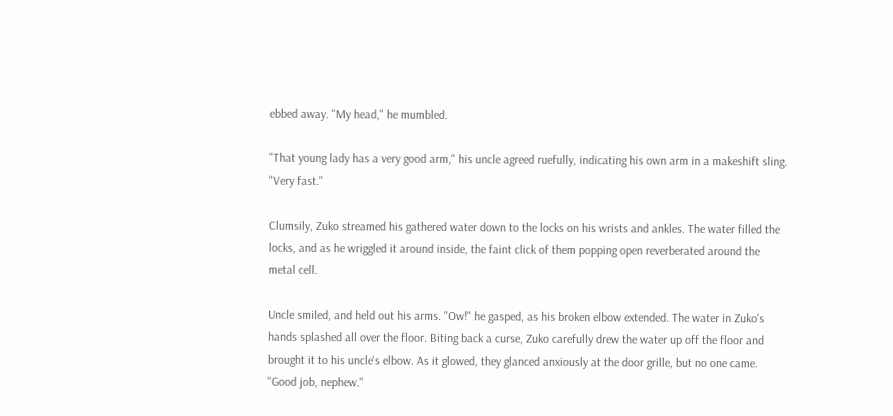ebbed away. "My head," he mumbled.

"That young lady has a very good arm," his uncle agreed ruefully, indicating his own arm in a makeshift sling. "Very fast."

Clumsily, Zuko streamed his gathered water down to the locks on his wrists and ankles. The water filled the locks, and as he wriggled it around inside, the faint click of them popping open reverberated around the metal cell.

Uncle smiled, and held out his arms. "Ow!" he gasped, as his broken elbow extended. The water in Zuko's hands splashed all over the floor. Biting back a curse, Zuko carefully drew the water up off the floor and brought it to his uncle's elbow. As it glowed, they glanced anxiously at the door grille, but no one came. "Good job, nephew."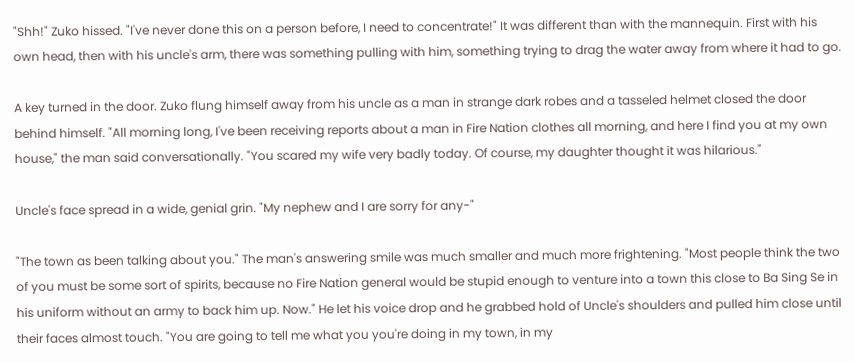"Shh!" Zuko hissed. "I've never done this on a person before, I need to concentrate!" It was different than with the mannequin. First with his own head, then with his uncle's arm, there was something pulling with him, something trying to drag the water away from where it had to go.

A key turned in the door. Zuko flung himself away from his uncle as a man in strange dark robes and a tasseled helmet closed the door behind himself. "All morning long, I've been receiving reports about a man in Fire Nation clothes all morning, and here I find you at my own house," the man said conversationally. "You scared my wife very badly today. Of course, my daughter thought it was hilarious."

Uncle's face spread in a wide, genial grin. "My nephew and I are sorry for any-"

"The town as been talking about you." The man's answering smile was much smaller and much more frightening. "Most people think the two of you must be some sort of spirits, because no Fire Nation general would be stupid enough to venture into a town this close to Ba Sing Se in his uniform without an army to back him up. Now." He let his voice drop and he grabbed hold of Uncle's shoulders and pulled him close until their faces almost touch. "You are going to tell me what you you're doing in my town, in my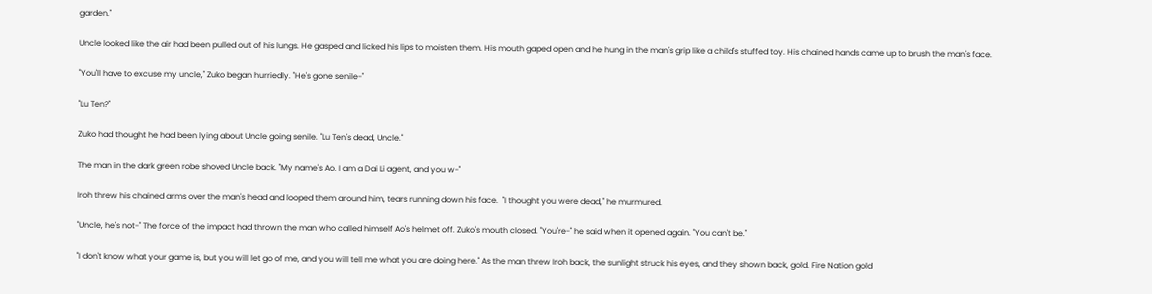garden."

Uncle looked like the air had been pulled out of his lungs. He gasped and licked his lips to moisten them. His mouth gaped open and he hung in the man's grip like a child's stuffed toy. His chained hands came up to brush the man's face.

"You'll have to excuse my uncle," Zuko began hurriedly. "He's gone senile-"

"Lu Ten?"

Zuko had thought he had been lying about Uncle going senile. "Lu Ten's dead, Uncle."

The man in the dark green robe shoved Uncle back. "My name's Ao. I am a Dai Li agent, and you w-"

Iroh threw his chained arms over the man's head and looped them around him, tears running down his face.  "I thought you were dead," he murmured.

"Uncle, he's not-" The force of the impact had thrown the man who called himself Ao's helmet off. Zuko's mouth closed. "You're-" he said when it opened again. "You can't be."

"I don't know what your game is, but you will let go of me, and you will tell me what you are doing here." As the man threw Iroh back, the sunlight struck his eyes, and they shown back, gold. Fire Nation gold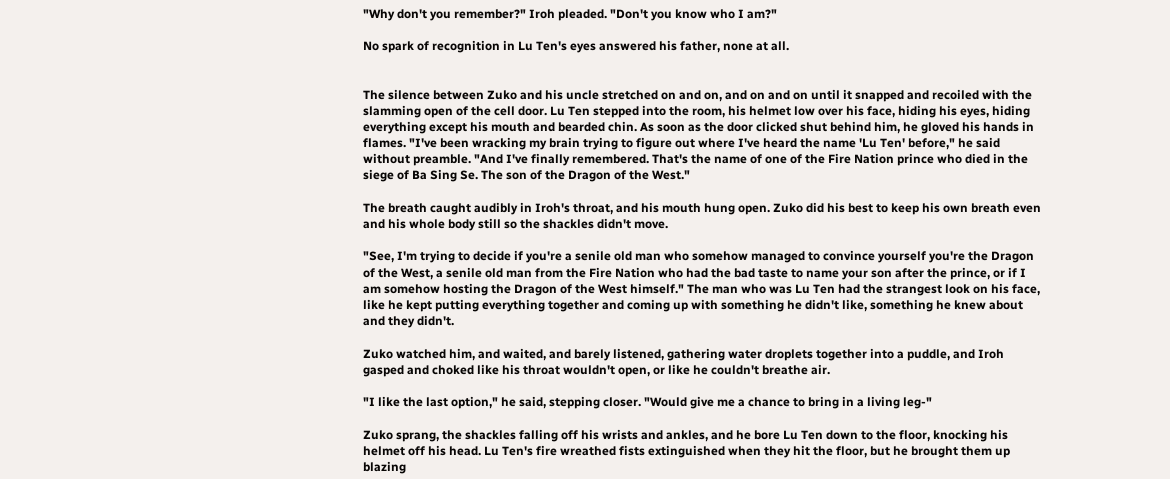"Why don't you remember?" Iroh pleaded. "Don't you know who I am?"

No spark of recognition in Lu Ten's eyes answered his father, none at all.


The silence between Zuko and his uncle stretched on and on, and on and on until it snapped and recoiled with the slamming open of the cell door. Lu Ten stepped into the room, his helmet low over his face, hiding his eyes, hiding everything except his mouth and bearded chin. As soon as the door clicked shut behind him, he gloved his hands in flames. "I've been wracking my brain trying to figure out where I've heard the name 'Lu Ten' before," he said without preamble. "And I've finally remembered. That's the name of one of the Fire Nation prince who died in the siege of Ba Sing Se. The son of the Dragon of the West."

The breath caught audibly in Iroh's throat, and his mouth hung open. Zuko did his best to keep his own breath even and his whole body still so the shackles didn't move.

"See, I'm trying to decide if you're a senile old man who somehow managed to convince yourself you're the Dragon of the West, a senile old man from the Fire Nation who had the bad taste to name your son after the prince, or if I am somehow hosting the Dragon of the West himself." The man who was Lu Ten had the strangest look on his face, like he kept putting everything together and coming up with something he didn't like, something he knew about and they didn't.

Zuko watched him, and waited, and barely listened, gathering water droplets together into a puddle, and Iroh gasped and choked like his throat wouldn't open, or like he couldn't breathe air.

"I like the last option," he said, stepping closer. "Would give me a chance to bring in a living leg-"

Zuko sprang, the shackles falling off his wrists and ankles, and he bore Lu Ten down to the floor, knocking his helmet off his head. Lu Ten's fire wreathed fists extinguished when they hit the floor, but he brought them up blazing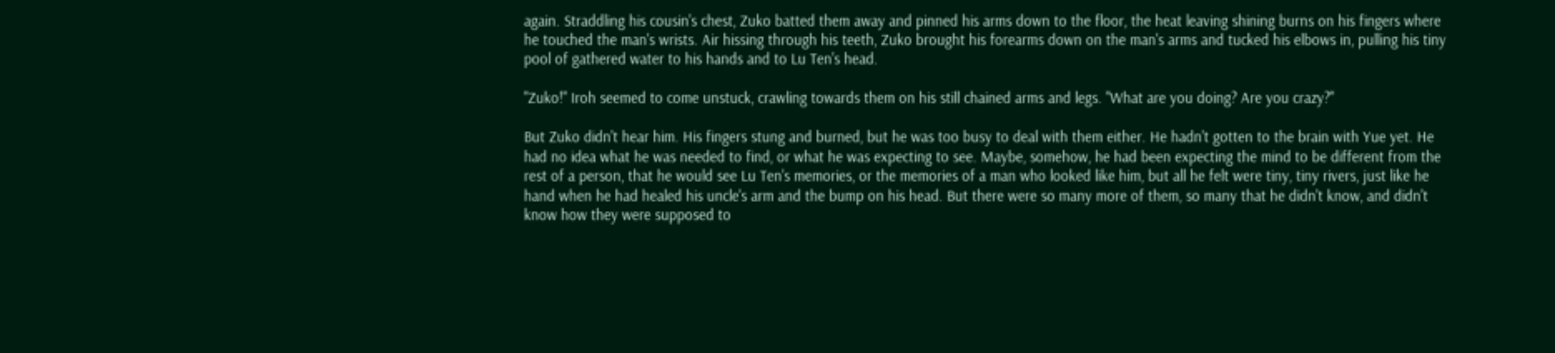again. Straddling his cousin's chest, Zuko batted them away and pinned his arms down to the floor, the heat leaving shining burns on his fingers where he touched the man's wrists. Air hissing through his teeth, Zuko brought his forearms down on the man's arms and tucked his elbows in, pulling his tiny pool of gathered water to his hands and to Lu Ten's head.

"Zuko!" Iroh seemed to come unstuck, crawling towards them on his still chained arms and legs. "What are you doing? Are you crazy?"

But Zuko didn't hear him. His fingers stung and burned, but he was too busy to deal with them either. He hadn't gotten to the brain with Yue yet. He had no idea what he was needed to find, or what he was expecting to see. Maybe, somehow, he had been expecting the mind to be different from the rest of a person, that he would see Lu Ten's memories, or the memories of a man who looked like him, but all he felt were tiny, tiny rivers, just like he hand when he had healed his uncle's arm and the bump on his head. But there were so many more of them, so many that he didn't know, and didn't know how they were supposed to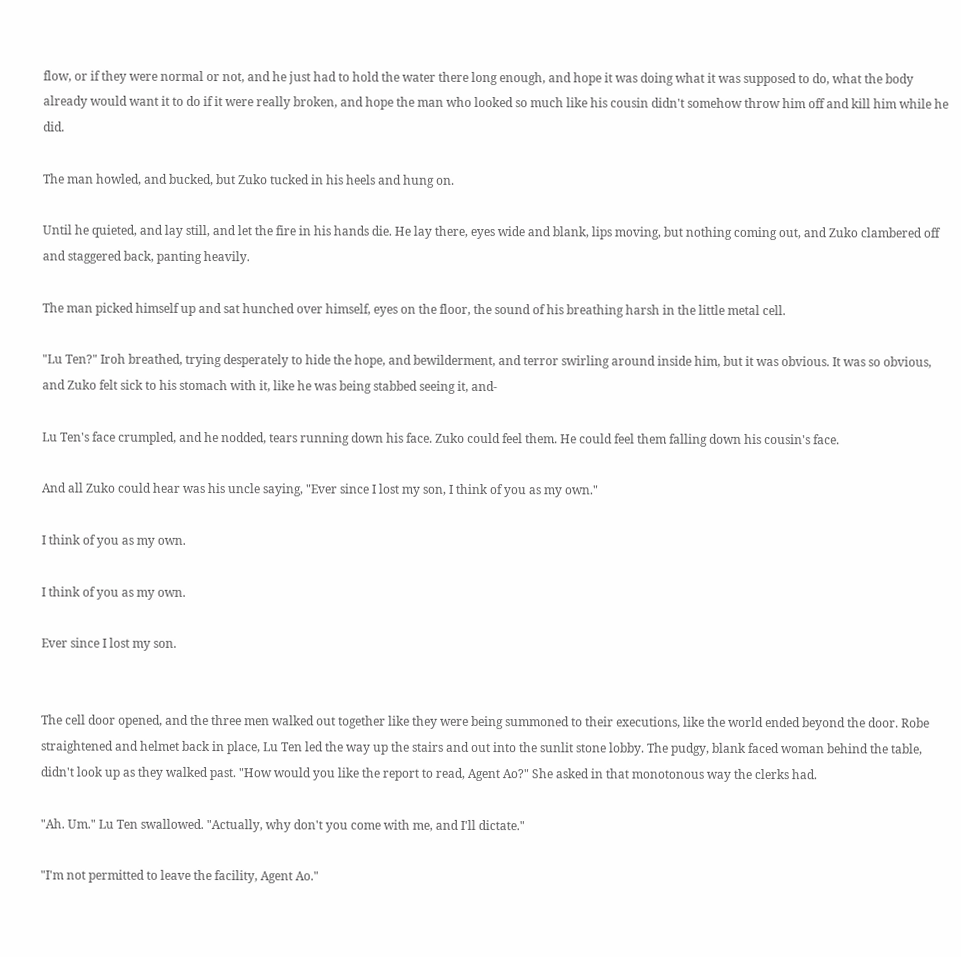flow, or if they were normal or not, and he just had to hold the water there long enough, and hope it was doing what it was supposed to do, what the body already would want it to do if it were really broken, and hope the man who looked so much like his cousin didn't somehow throw him off and kill him while he did.

The man howled, and bucked, but Zuko tucked in his heels and hung on.

Until he quieted, and lay still, and let the fire in his hands die. He lay there, eyes wide and blank, lips moving, but nothing coming out, and Zuko clambered off and staggered back, panting heavily.

The man picked himself up and sat hunched over himself, eyes on the floor, the sound of his breathing harsh in the little metal cell.

"Lu Ten?" Iroh breathed, trying desperately to hide the hope, and bewilderment, and terror swirling around inside him, but it was obvious. It was so obvious, and Zuko felt sick to his stomach with it, like he was being stabbed seeing it, and-

Lu Ten's face crumpled, and he nodded, tears running down his face. Zuko could feel them. He could feel them falling down his cousin's face.

And all Zuko could hear was his uncle saying, "Ever since I lost my son, I think of you as my own."

I think of you as my own.

I think of you as my own.

Ever since I lost my son.


The cell door opened, and the three men walked out together like they were being summoned to their executions, like the world ended beyond the door. Robe straightened and helmet back in place, Lu Ten led the way up the stairs and out into the sunlit stone lobby. The pudgy, blank faced woman behind the table, didn't look up as they walked past. "How would you like the report to read, Agent Ao?" She asked in that monotonous way the clerks had.

"Ah. Um." Lu Ten swallowed. "Actually, why don't you come with me, and I'll dictate."

"I'm not permitted to leave the facility, Agent Ao."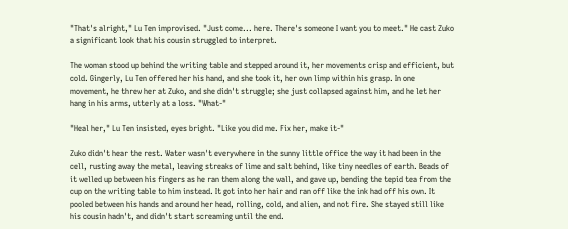"That's alright," Lu Ten improvised. "Just come... here. There's someone I want you to meet." He cast Zuko a significant look that his cousin struggled to interpret.

The woman stood up behind the writing table and stepped around it, her movements crisp and efficient, but cold. Gingerly, Lu Ten offered her his hand, and she took it, her own limp within his grasp. In one movement, he threw her at Zuko, and she didn't struggle; she just collapsed against him, and he let her hang in his arms, utterly at a loss. "What-"

"Heal her," Lu Ten insisted, eyes bright. "Like you did me. Fix her, make it-"

Zuko didn't hear the rest. Water wasn't everywhere in the sunny little office the way it had been in the cell, rusting away the metal, leaving streaks of lime and salt behind, like tiny needles of earth. Beads of it welled up between his fingers as he ran them along the wall, and gave up, bending the tepid tea from the cup on the writing table to him instead. It got into her hair and ran off like the ink had off his own. It pooled between his hands and around her head, rolling, cold, and alien, and not fire. She stayed still like his cousin hadn't, and didn't start screaming until the end.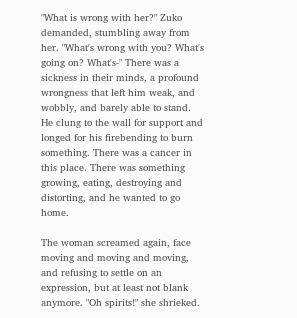"What is wrong with her?" Zuko demanded, stumbling away from her. "What's wrong with you? What's going on? What's-" There was a sickness in their minds, a profound wrongness that left him weak, and wobbly, and barely able to stand. He clung to the wall for support and longed for his firebending to burn something. There was a cancer in this place. There was something growing, eating, destroying and distorting, and he wanted to go home.

The woman screamed again, face moving and moving and moving, and refusing to settle on an expression, but at least not blank anymore. "Oh spirits!" she shrieked.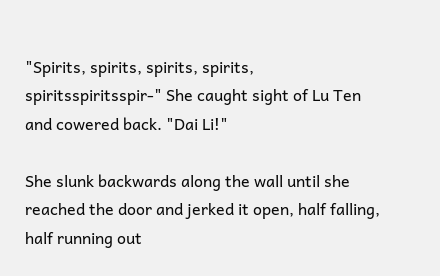"Spirits, spirits, spirits, spirits, spiritsspiritsspir-" She caught sight of Lu Ten and cowered back. "Dai Li!"

She slunk backwards along the wall until she reached the door and jerked it open, half falling, half running out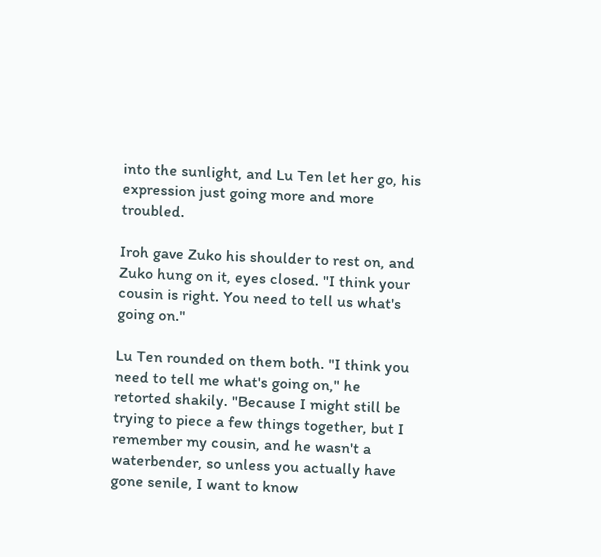into the sunlight, and Lu Ten let her go, his expression just going more and more troubled.

Iroh gave Zuko his shoulder to rest on, and Zuko hung on it, eyes closed. "I think your cousin is right. You need to tell us what's going on."

Lu Ten rounded on them both. "I think you need to tell me what's going on," he retorted shakily. "Because I might still be trying to piece a few things together, but I remember my cousin, and he wasn't a waterbender, so unless you actually have gone senile, I want to know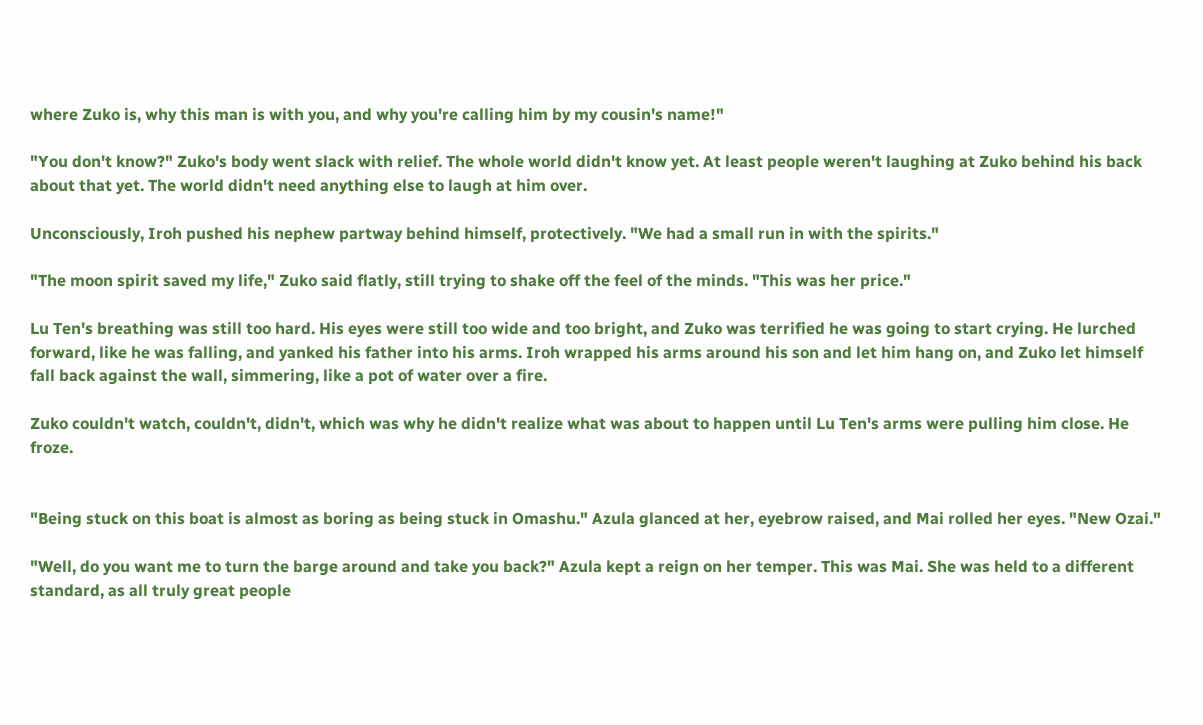where Zuko is, why this man is with you, and why you're calling him by my cousin's name!"

"You don't know?" Zuko's body went slack with relief. The whole world didn't know yet. At least people weren't laughing at Zuko behind his back about that yet. The world didn't need anything else to laugh at him over.

Unconsciously, Iroh pushed his nephew partway behind himself, protectively. "We had a small run in with the spirits."

"The moon spirit saved my life," Zuko said flatly, still trying to shake off the feel of the minds. "This was her price."

Lu Ten's breathing was still too hard. His eyes were still too wide and too bright, and Zuko was terrified he was going to start crying. He lurched forward, like he was falling, and yanked his father into his arms. Iroh wrapped his arms around his son and let him hang on, and Zuko let himself fall back against the wall, simmering, like a pot of water over a fire.

Zuko couldn't watch, couldn't, didn't, which was why he didn't realize what was about to happen until Lu Ten's arms were pulling him close. He froze.


"Being stuck on this boat is almost as boring as being stuck in Omashu." Azula glanced at her, eyebrow raised, and Mai rolled her eyes. "New Ozai."

"Well, do you want me to turn the barge around and take you back?" Azula kept a reign on her temper. This was Mai. She was held to a different standard, as all truly great people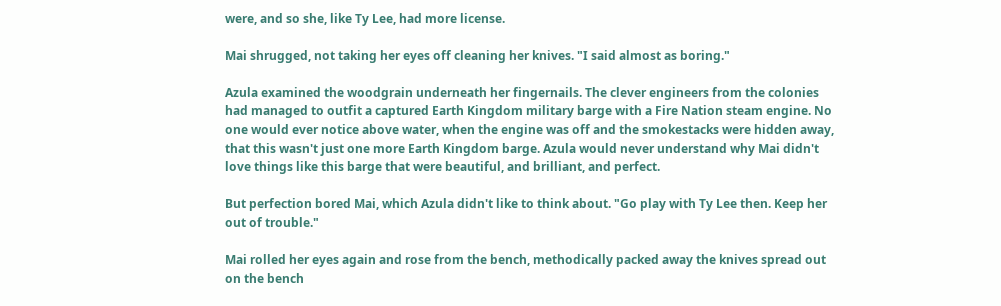were, and so she, like Ty Lee, had more license.

Mai shrugged, not taking her eyes off cleaning her knives. "I said almost as boring."

Azula examined the woodgrain underneath her fingernails. The clever engineers from the colonies had managed to outfit a captured Earth Kingdom military barge with a Fire Nation steam engine. No one would ever notice above water, when the engine was off and the smokestacks were hidden away, that this wasn't just one more Earth Kingdom barge. Azula would never understand why Mai didn't love things like this barge that were beautiful, and brilliant, and perfect.

But perfection bored Mai, which Azula didn't like to think about. "Go play with Ty Lee then. Keep her out of trouble."

Mai rolled her eyes again and rose from the bench, methodically packed away the knives spread out on the bench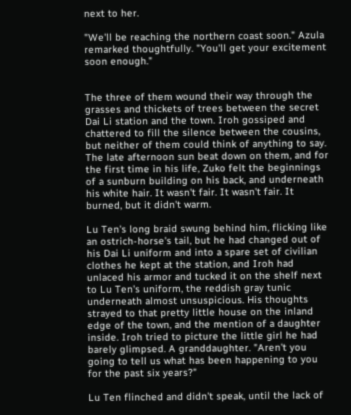next to her.

"We'll be reaching the northern coast soon." Azula remarked thoughtfully. "You'll get your excitement soon enough."


The three of them wound their way through the grasses and thickets of trees between the secret Dai Li station and the town. Iroh gossiped and chattered to fill the silence between the cousins, but neither of them could think of anything to say. The late afternoon sun beat down on them, and for the first time in his life, Zuko felt the beginnings of a sunburn building on his back, and underneath his white hair. It wasn't fair. It wasn't fair. It burned, but it didn't warm.

Lu Ten's long braid swung behind him, flicking like an ostrich-horse's tail, but he had changed out of his Dai Li uniform and into a spare set of civilian clothes he kept at the station, and Iroh had unlaced his armor and tucked it on the shelf next to Lu Ten's uniform, the reddish gray tunic underneath almost unsuspicious. His thoughts strayed to that pretty little house on the inland edge of the town, and the mention of a daughter inside. Iroh tried to picture the little girl he had barely glimpsed. A granddaughter. "Aren't you going to tell us what has been happening to you for the past six years?"

Lu Ten flinched and didn't speak, until the lack of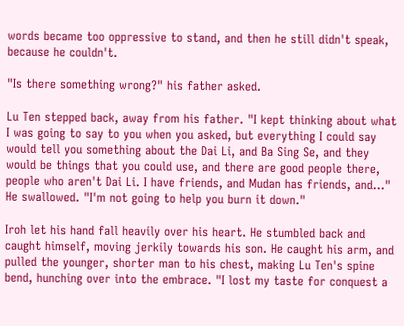words became too oppressive to stand, and then he still didn't speak, because he couldn't.

"Is there something wrong?" his father asked.

Lu Ten stepped back, away from his father. "I kept thinking about what I was going to say to you when you asked, but everything I could say would tell you something about the Dai Li, and Ba Sing Se, and they would be things that you could use, and there are good people there, people who aren't Dai Li. I have friends, and Mudan has friends, and..." He swallowed. "I'm not going to help you burn it down."

Iroh let his hand fall heavily over his heart. He stumbled back and caught himself, moving jerkily towards his son. He caught his arm, and pulled the younger, shorter man to his chest, making Lu Ten's spine bend, hunching over into the embrace. "I lost my taste for conquest a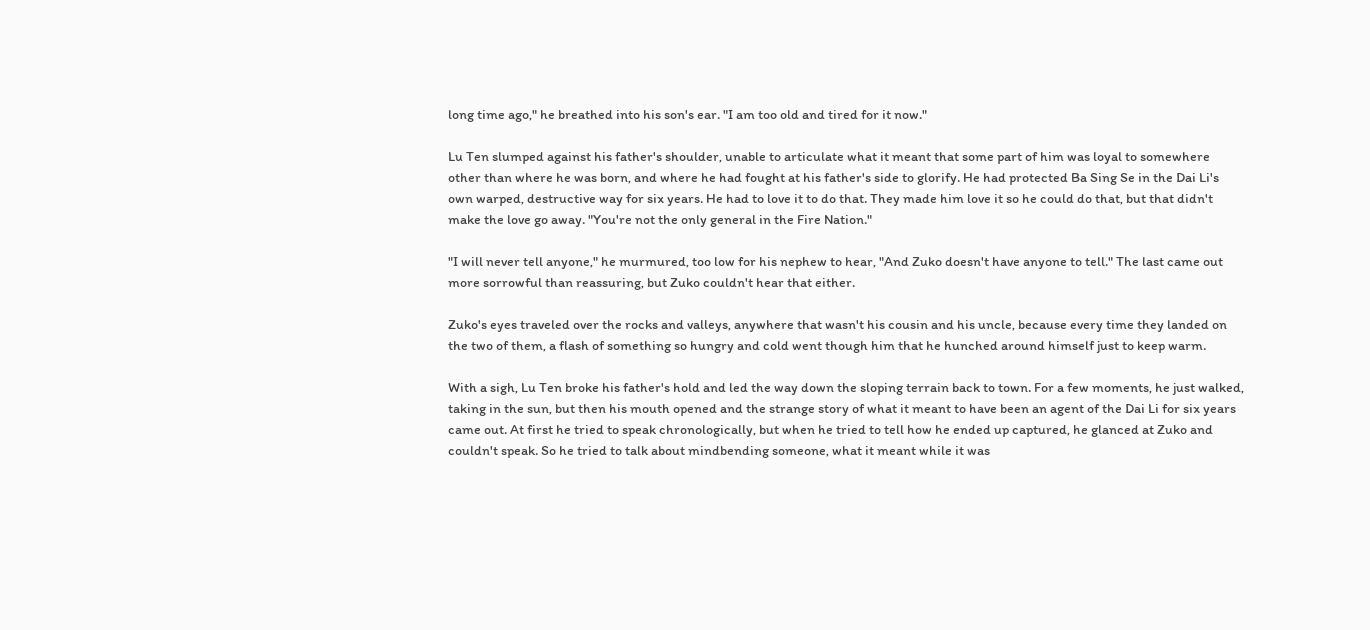long time ago," he breathed into his son's ear. "I am too old and tired for it now."

Lu Ten slumped against his father's shoulder, unable to articulate what it meant that some part of him was loyal to somewhere other than where he was born, and where he had fought at his father's side to glorify. He had protected Ba Sing Se in the Dai Li's own warped, destructive way for six years. He had to love it to do that. They made him love it so he could do that, but that didn't make the love go away. "You're not the only general in the Fire Nation."

"I will never tell anyone," he murmured, too low for his nephew to hear, "And Zuko doesn't have anyone to tell." The last came out more sorrowful than reassuring, but Zuko couldn't hear that either.

Zuko's eyes traveled over the rocks and valleys, anywhere that wasn't his cousin and his uncle, because every time they landed on the two of them, a flash of something so hungry and cold went though him that he hunched around himself just to keep warm.

With a sigh, Lu Ten broke his father's hold and led the way down the sloping terrain back to town. For a few moments, he just walked, taking in the sun, but then his mouth opened and the strange story of what it meant to have been an agent of the Dai Li for six years came out. At first he tried to speak chronologically, but when he tried to tell how he ended up captured, he glanced at Zuko and couldn't speak. So he tried to talk about mindbending someone, what it meant while it was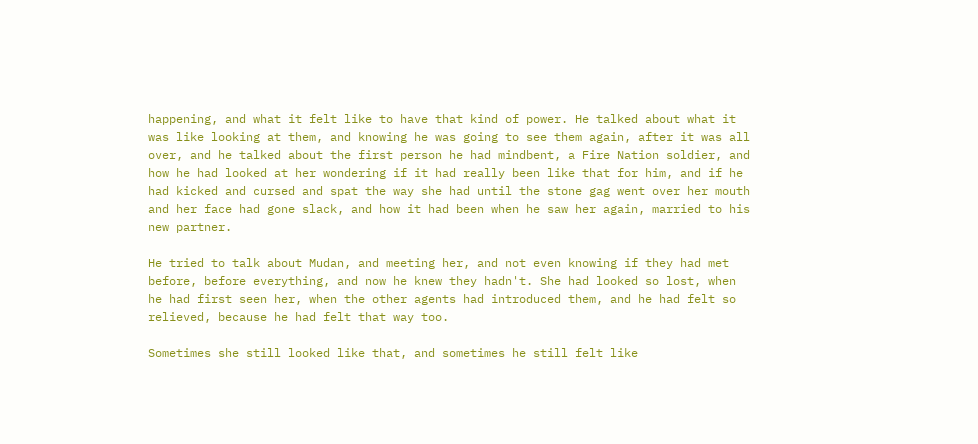happening, and what it felt like to have that kind of power. He talked about what it was like looking at them, and knowing he was going to see them again, after it was all over, and he talked about the first person he had mindbent, a Fire Nation soldier, and how he had looked at her wondering if it had really been like that for him, and if he had kicked and cursed and spat the way she had until the stone gag went over her mouth and her face had gone slack, and how it had been when he saw her again, married to his new partner.

He tried to talk about Mudan, and meeting her, and not even knowing if they had met before, before everything, and now he knew they hadn't. She had looked so lost, when he had first seen her, when the other agents had introduced them, and he had felt so relieved, because he had felt that way too.

Sometimes she still looked like that, and sometimes he still felt like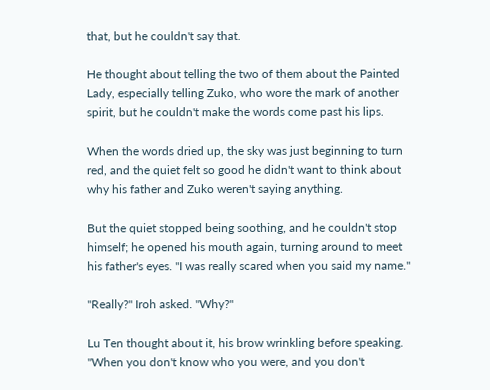that, but he couldn't say that.

He thought about telling the two of them about the Painted Lady, especially telling Zuko, who wore the mark of another spirit, but he couldn't make the words come past his lips.

When the words dried up, the sky was just beginning to turn red, and the quiet felt so good he didn't want to think about why his father and Zuko weren't saying anything.

But the quiet stopped being soothing, and he couldn't stop himself; he opened his mouth again, turning around to meet his father's eyes. "I was really scared when you said my name."

"Really?" Iroh asked. "Why?"

Lu Ten thought about it, his brow wrinkling before speaking. "When you don't know who you were, and you don't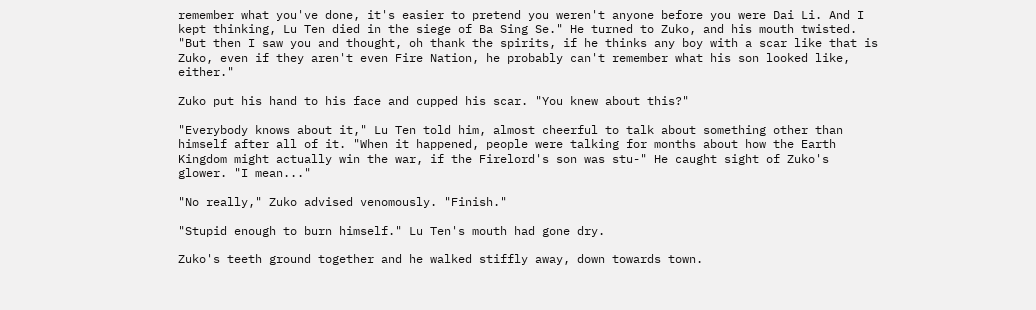remember what you've done, it's easier to pretend you weren't anyone before you were Dai Li. And I kept thinking, Lu Ten died in the siege of Ba Sing Se." He turned to Zuko, and his mouth twisted. "But then I saw you and thought, oh thank the spirits, if he thinks any boy with a scar like that is Zuko, even if they aren't even Fire Nation, he probably can't remember what his son looked like, either."

Zuko put his hand to his face and cupped his scar. "You knew about this?"

"Everybody knows about it," Lu Ten told him, almost cheerful to talk about something other than himself after all of it. "When it happened, people were talking for months about how the Earth Kingdom might actually win the war, if the Firelord's son was stu-" He caught sight of Zuko's glower. "I mean..."

"No really," Zuko advised venomously. "Finish."

"Stupid enough to burn himself." Lu Ten's mouth had gone dry.

Zuko's teeth ground together and he walked stiffly away, down towards town.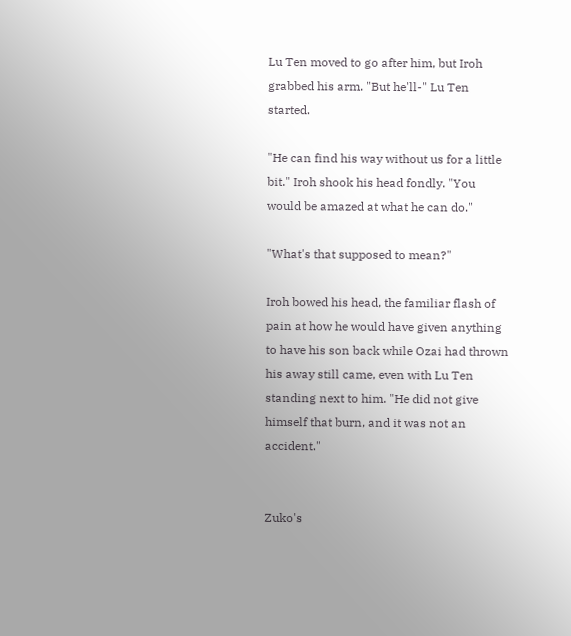Lu Ten moved to go after him, but Iroh grabbed his arm. "But he'll-" Lu Ten started.

"He can find his way without us for a little bit." Iroh shook his head fondly. "You would be amazed at what he can do."

"What's that supposed to mean?"

Iroh bowed his head, the familiar flash of pain at how he would have given anything to have his son back while Ozai had thrown his away still came, even with Lu Ten standing next to him. "He did not give himself that burn, and it was not an accident."


Zuko's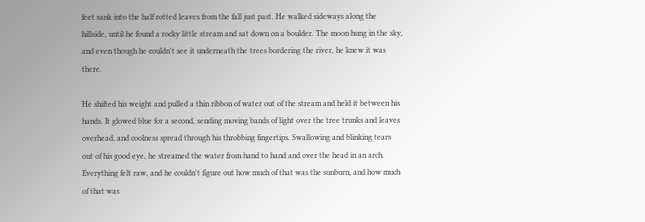feet sank into the half rotted leaves from the fall just past. He walked sideways along the hillside, until he found a rocky little stream and sat down on a boulder. The moon hung in the sky, and even though he couldn't see it underneath the trees bordering the river, he knew it was there.

He shifted his weight and pulled a thin ribbon of water out of the stream and held it between his hands. It glowed blue for a second, sending moving bands of light over the tree trunks and leaves overhead, and coolness spread through his throbbing fingertips. Swallowing and blinking tears out of his good eye, he streamed the water from hand to hand and over the head in an arch. Everything felt raw, and he couldn't figure out how much of that was the sunburn, and how much of that was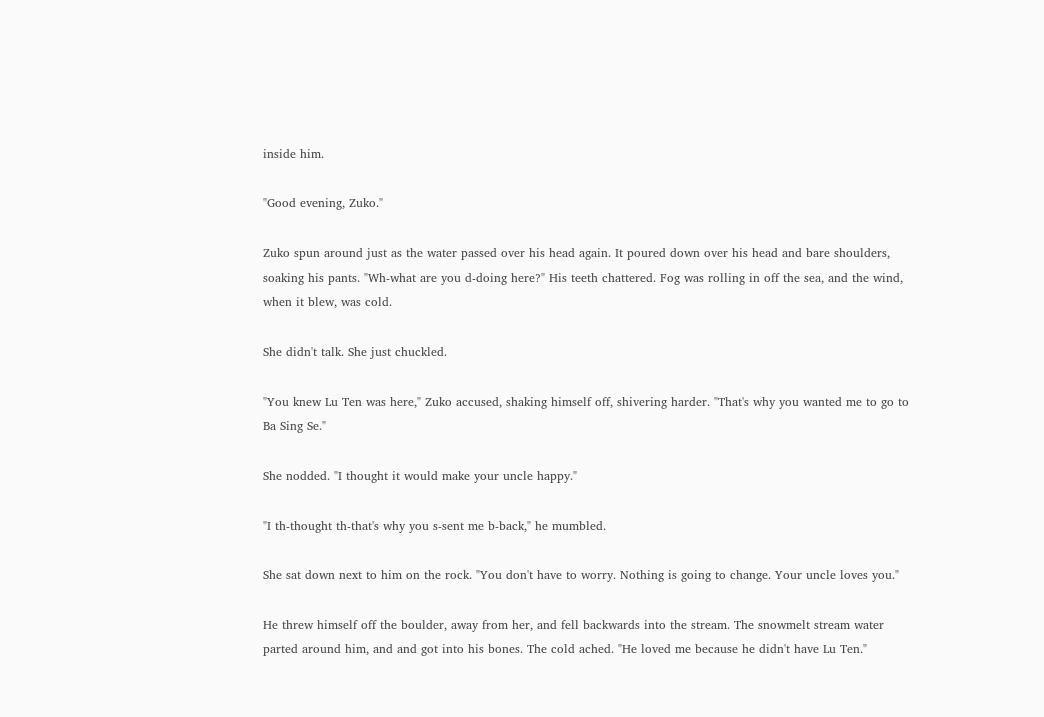inside him.

"Good evening, Zuko."

Zuko spun around just as the water passed over his head again. It poured down over his head and bare shoulders, soaking his pants. "Wh-what are you d-doing here?" His teeth chattered. Fog was rolling in off the sea, and the wind, when it blew, was cold.

She didn't talk. She just chuckled.

"You knew Lu Ten was here," Zuko accused, shaking himself off, shivering harder. "That's why you wanted me to go to Ba Sing Se."

She nodded. "I thought it would make your uncle happy."

"I th-thought th-that's why you s-sent me b-back," he mumbled.

She sat down next to him on the rock. "You don't have to worry. Nothing is going to change. Your uncle loves you."

He threw himself off the boulder, away from her, and fell backwards into the stream. The snowmelt stream water parted around him, and and got into his bones. The cold ached. "He loved me because he didn't have Lu Ten."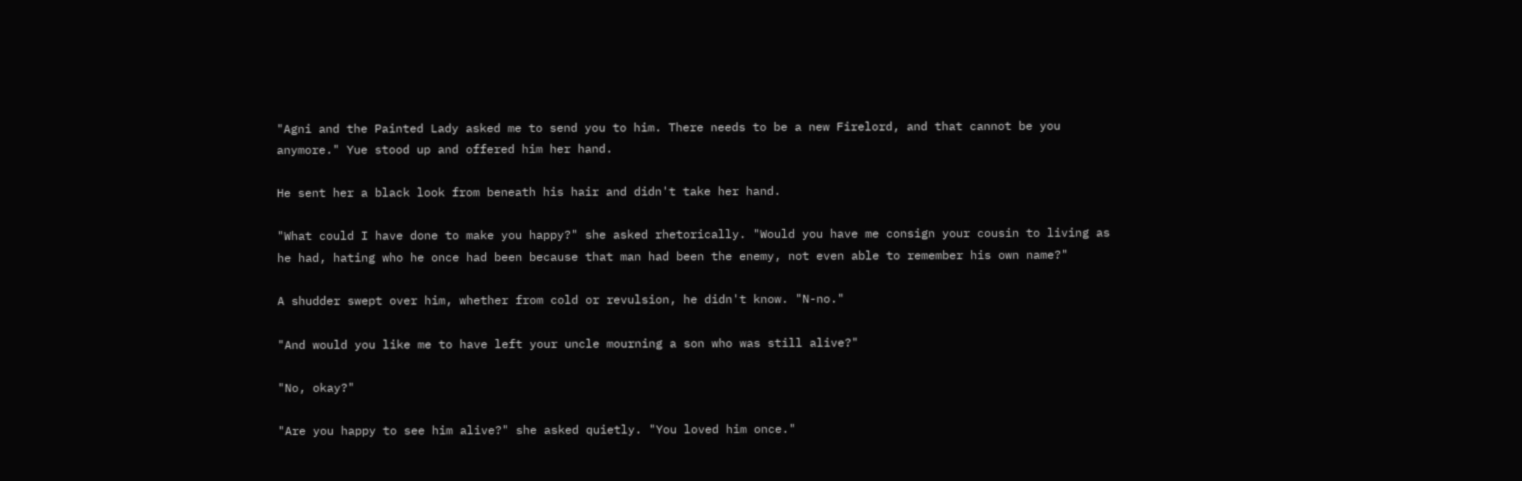"Agni and the Painted Lady asked me to send you to him. There needs to be a new Firelord, and that cannot be you anymore." Yue stood up and offered him her hand.

He sent her a black look from beneath his hair and didn't take her hand.

"What could I have done to make you happy?" she asked rhetorically. "Would you have me consign your cousin to living as he had, hating who he once had been because that man had been the enemy, not even able to remember his own name?"

A shudder swept over him, whether from cold or revulsion, he didn't know. "N-no."

"And would you like me to have left your uncle mourning a son who was still alive?"

"No, okay?"

"Are you happy to see him alive?" she asked quietly. "You loved him once."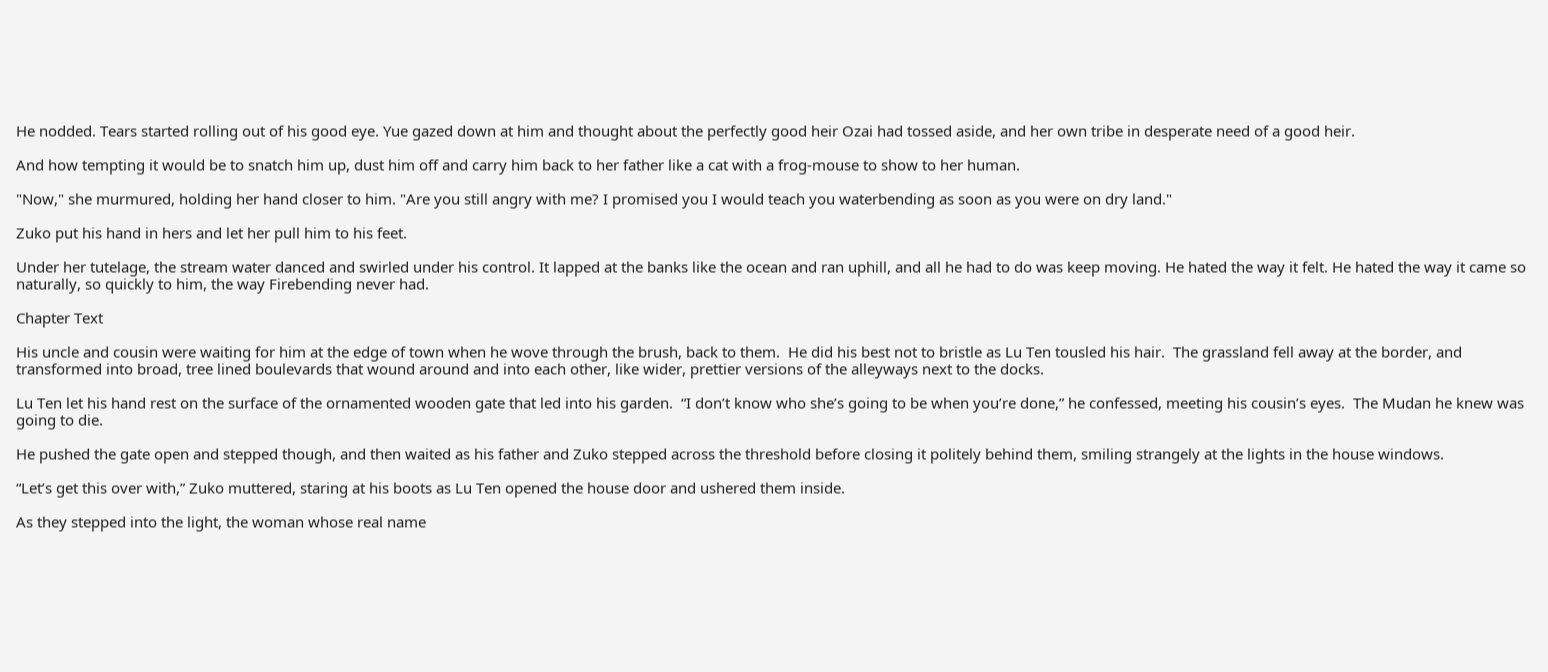He nodded. Tears started rolling out of his good eye. Yue gazed down at him and thought about the perfectly good heir Ozai had tossed aside, and her own tribe in desperate need of a good heir.

And how tempting it would be to snatch him up, dust him off and carry him back to her father like a cat with a frog-mouse to show to her human.

"Now," she murmured, holding her hand closer to him. "Are you still angry with me? I promised you I would teach you waterbending as soon as you were on dry land."

Zuko put his hand in hers and let her pull him to his feet.

Under her tutelage, the stream water danced and swirled under his control. It lapped at the banks like the ocean and ran uphill, and all he had to do was keep moving. He hated the way it felt. He hated the way it came so naturally, so quickly to him, the way Firebending never had.

Chapter Text

His uncle and cousin were waiting for him at the edge of town when he wove through the brush, back to them.  He did his best not to bristle as Lu Ten tousled his hair.  The grassland fell away at the border, and transformed into broad, tree lined boulevards that wound around and into each other, like wider, prettier versions of the alleyways next to the docks.

Lu Ten let his hand rest on the surface of the ornamented wooden gate that led into his garden.  “I don’t know who she’s going to be when you’re done,” he confessed, meeting his cousin’s eyes.  The Mudan he knew was going to die.

He pushed the gate open and stepped though, and then waited as his father and Zuko stepped across the threshold before closing it politely behind them, smiling strangely at the lights in the house windows.

“Let’s get this over with,” Zuko muttered, staring at his boots as Lu Ten opened the house door and ushered them inside.

As they stepped into the light, the woman whose real name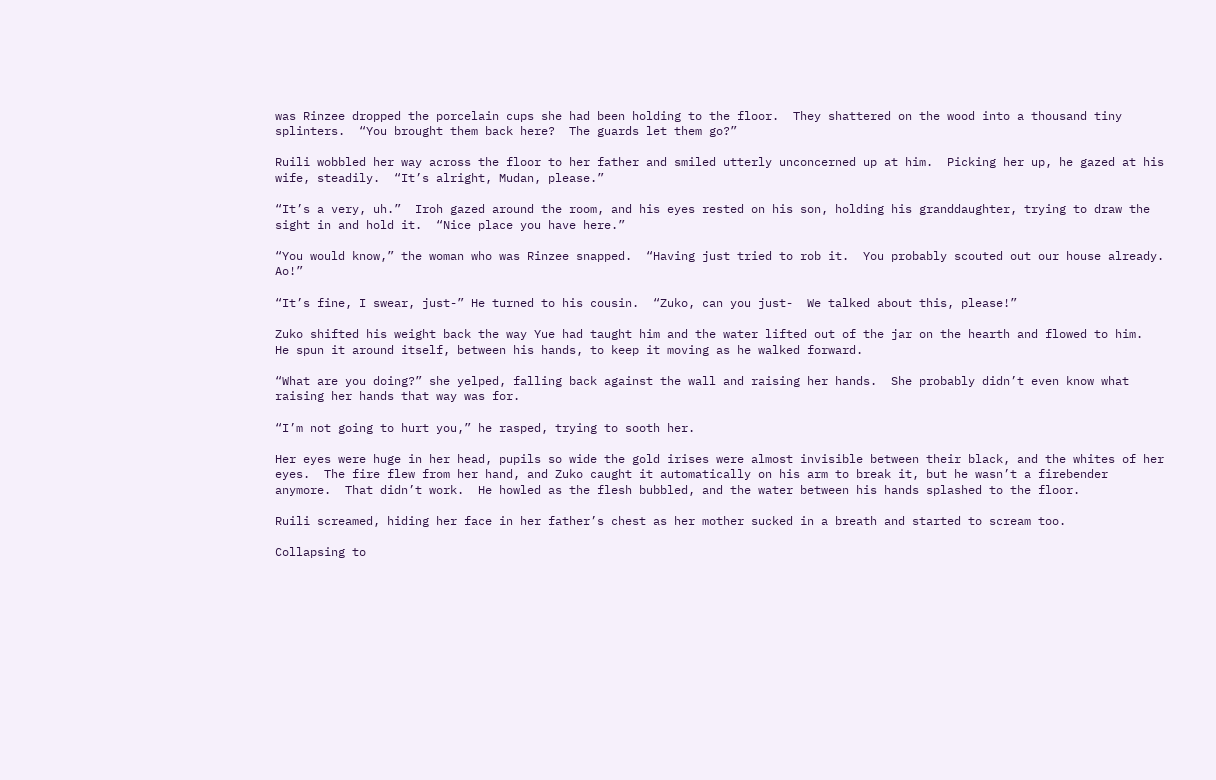was Rinzee dropped the porcelain cups she had been holding to the floor.  They shattered on the wood into a thousand tiny splinters.  “You brought them back here?  The guards let them go?”

Ruili wobbled her way across the floor to her father and smiled utterly unconcerned up at him.  Picking her up, he gazed at his wife, steadily.  “It’s alright, Mudan, please.”

“It’s a very, uh.”  Iroh gazed around the room, and his eyes rested on his son, holding his granddaughter, trying to draw the sight in and hold it.  “Nice place you have here.”

“You would know,” the woman who was Rinzee snapped.  “Having just tried to rob it.  You probably scouted out our house already. Ao!”

“It’s fine, I swear, just-” He turned to his cousin.  “Zuko, can you just-  We talked about this, please!”

Zuko shifted his weight back the way Yue had taught him and the water lifted out of the jar on the hearth and flowed to him.  He spun it around itself, between his hands, to keep it moving as he walked forward.

“What are you doing?” she yelped, falling back against the wall and raising her hands.  She probably didn’t even know what raising her hands that way was for.

“I’m not going to hurt you,” he rasped, trying to sooth her.

Her eyes were huge in her head, pupils so wide the gold irises were almost invisible between their black, and the whites of her eyes.  The fire flew from her hand, and Zuko caught it automatically on his arm to break it, but he wasn’t a firebender anymore.  That didn’t work.  He howled as the flesh bubbled, and the water between his hands splashed to the floor.

Ruili screamed, hiding her face in her father’s chest as her mother sucked in a breath and started to scream too.

Collapsing to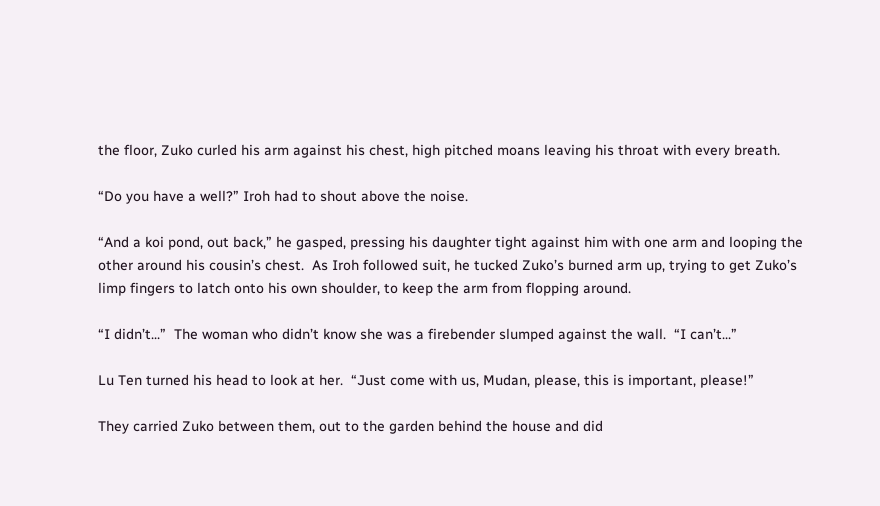the floor, Zuko curled his arm against his chest, high pitched moans leaving his throat with every breath.

“Do you have a well?” Iroh had to shout above the noise.

“And a koi pond, out back,” he gasped, pressing his daughter tight against him with one arm and looping the other around his cousin’s chest.  As Iroh followed suit, he tucked Zuko’s burned arm up, trying to get Zuko’s limp fingers to latch onto his own shoulder, to keep the arm from flopping around.

“I didn’t...”  The woman who didn’t know she was a firebender slumped against the wall.  “I can’t...”

Lu Ten turned his head to look at her.  “Just come with us, Mudan, please, this is important, please!”

They carried Zuko between them, out to the garden behind the house and did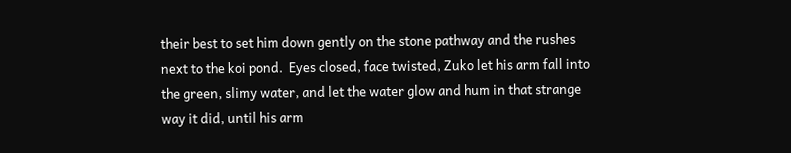their best to set him down gently on the stone pathway and the rushes next to the koi pond.  Eyes closed, face twisted, Zuko let his arm fall into the green, slimy water, and let the water glow and hum in that strange way it did, until his arm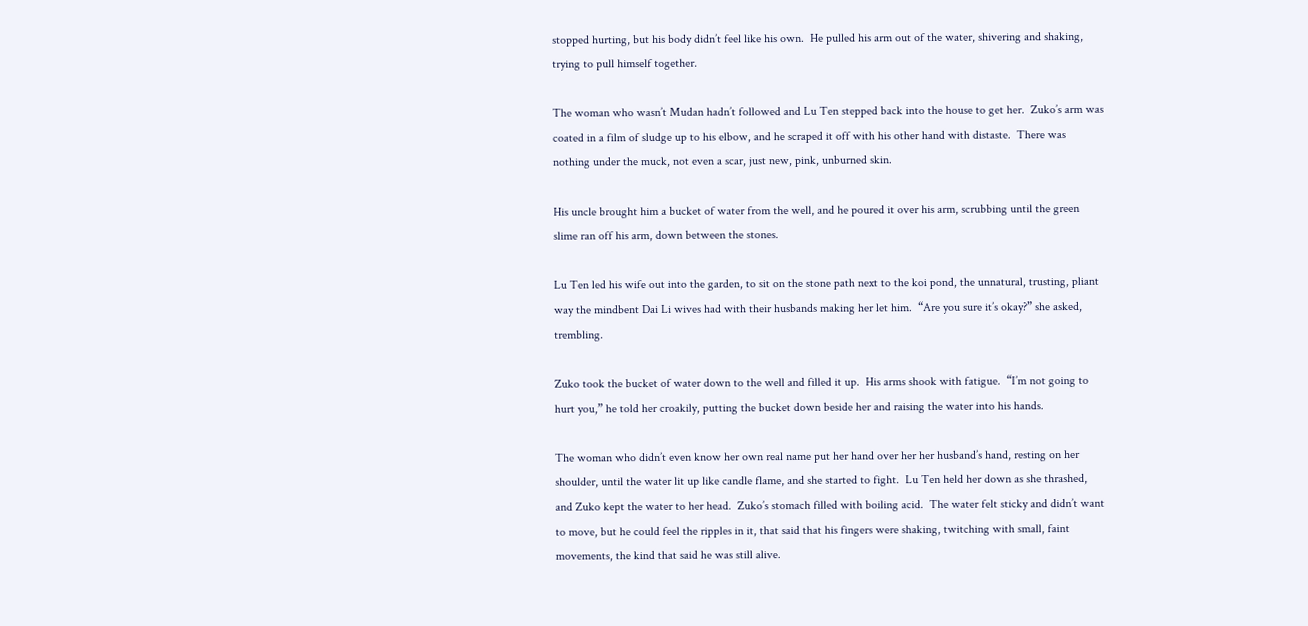stopped hurting, but his body didn’t feel like his own.  He pulled his arm out of the water, shivering and shaking, trying to pull himself together.

The woman who wasn’t Mudan hadn’t followed and Lu Ten stepped back into the house to get her.  Zuko’s arm was coated in a film of sludge up to his elbow, and he scraped it off with his other hand with distaste.  There was nothing under the muck, not even a scar, just new, pink, unburned skin.

His uncle brought him a bucket of water from the well, and he poured it over his arm, scrubbing until the green slime ran off his arm, down between the stones.

Lu Ten led his wife out into the garden, to sit on the stone path next to the koi pond, the unnatural, trusting, pliant way the mindbent Dai Li wives had with their husbands making her let him.  “Are you sure it’s okay?” she asked, trembling.

Zuko took the bucket of water down to the well and filled it up.  His arms shook with fatigue.  “I’m not going to hurt you,” he told her croakily, putting the bucket down beside her and raising the water into his hands.

The woman who didn’t even know her own real name put her hand over her her husband’s hand, resting on her shoulder, until the water lit up like candle flame, and she started to fight.  Lu Ten held her down as she thrashed, and Zuko kept the water to her head.  Zuko’s stomach filled with boiling acid.  The water felt sticky and didn’t want to move, but he could feel the ripples in it, that said that his fingers were shaking, twitching with small, faint movements, the kind that said he was still alive.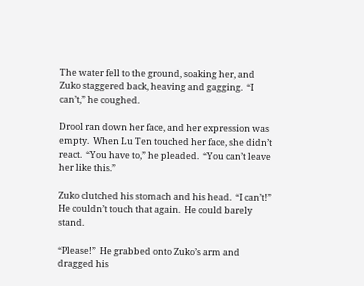The water fell to the ground, soaking her, and Zuko staggered back, heaving and gagging.  “I can’t,” he coughed.

Drool ran down her face, and her expression was empty.  When Lu Ten touched her face, she didn’t react.  “You have to,” he pleaded.  “You can’t leave her like this.”

Zuko clutched his stomach and his head.  “I can’t!”  He couldn’t touch that again.  He could barely stand.

“Please!”  He grabbed onto Zuko’s arm and dragged his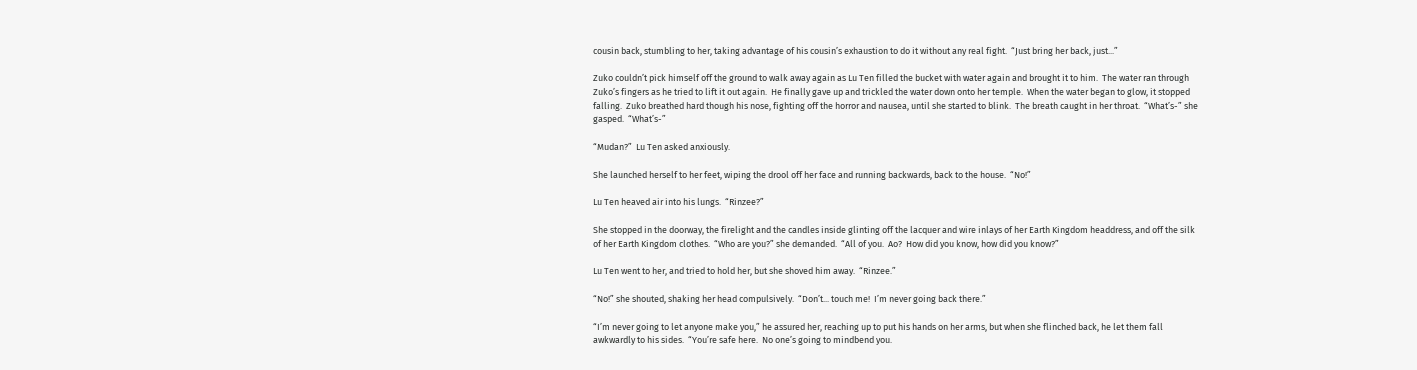cousin back, stumbling to her, taking advantage of his cousin’s exhaustion to do it without any real fight.  “Just bring her back, just...”

Zuko couldn’t pick himself off the ground to walk away again as Lu Ten filled the bucket with water again and brought it to him.  The water ran through Zuko’s fingers as he tried to lift it out again.  He finally gave up and trickled the water down onto her temple.  When the water began to glow, it stopped falling.  Zuko breathed hard though his nose, fighting off the horror and nausea, until she started to blink.  The breath caught in her throat.  “What’s-” she gasped.  “What’s-”

“Mudan?”  Lu Ten asked anxiously.

She launched herself to her feet, wiping the drool off her face and running backwards, back to the house.  “No!”

Lu Ten heaved air into his lungs.  “Rinzee?”

She stopped in the doorway, the firelight and the candles inside glinting off the lacquer and wire inlays of her Earth Kingdom headdress, and off the silk of her Earth Kingdom clothes.  “Who are you?” she demanded.  “All of you.  Ao?  How did you know, how did you know?”

Lu Ten went to her, and tried to hold her, but she shoved him away.  “Rinzee.”

“No!” she shouted, shaking her head compulsively.  “Don’t... touch me!  I’m never going back there.”

“I’m never going to let anyone make you,” he assured her, reaching up to put his hands on her arms, but when she flinched back, he let them fall awkwardly to his sides.  “You’re safe here.  No one’s going to mindbend you.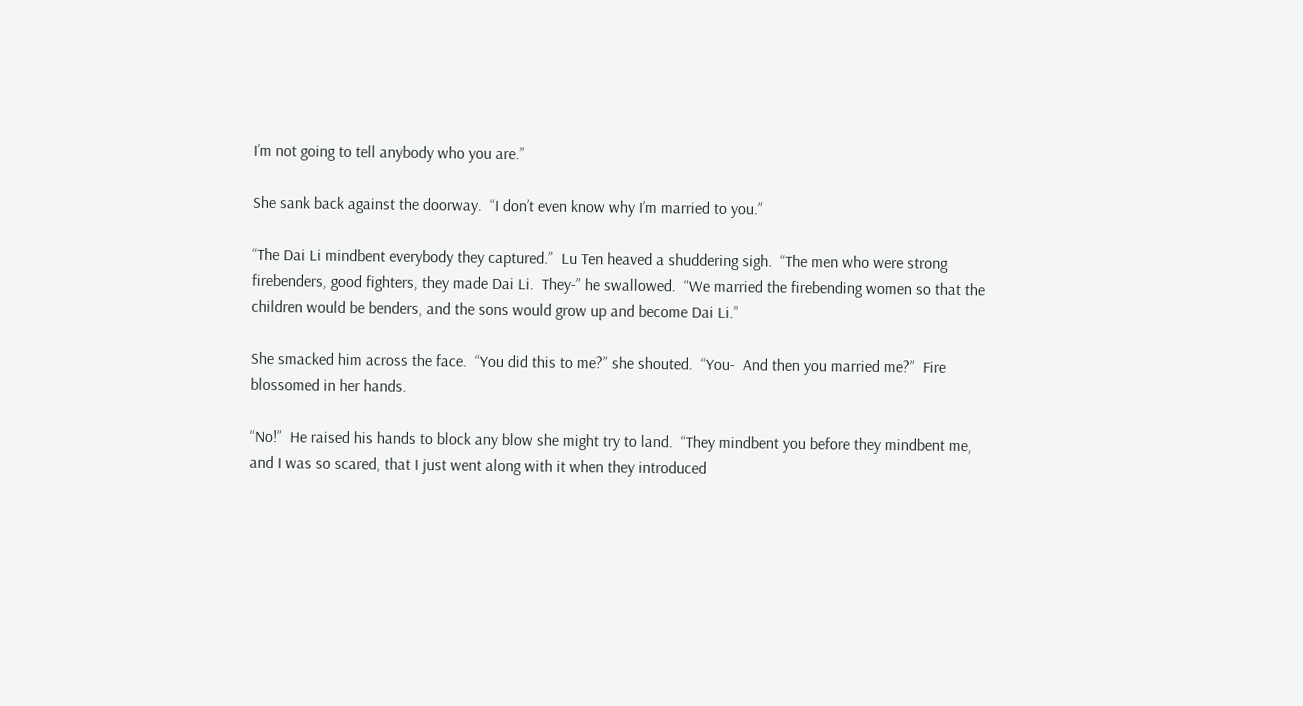I’m not going to tell anybody who you are.”

She sank back against the doorway.  “I don’t even know why I’m married to you.”

“The Dai Li mindbent everybody they captured.”  Lu Ten heaved a shuddering sigh.  “The men who were strong firebenders, good fighters, they made Dai Li.  They-” he swallowed.  “We married the firebending women so that the children would be benders, and the sons would grow up and become Dai Li.”

She smacked him across the face.  “You did this to me?” she shouted.  “You-  And then you married me?”  Fire blossomed in her hands.

“No!”  He raised his hands to block any blow she might try to land.  “They mindbent you before they mindbent me, and I was so scared, that I just went along with it when they introduced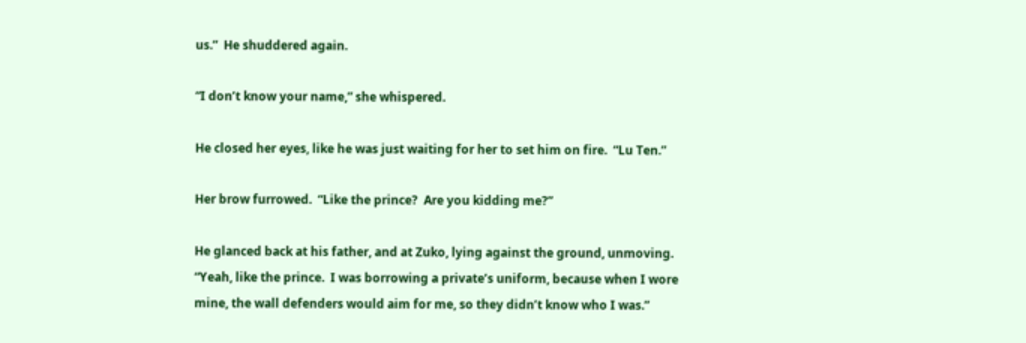us.”  He shuddered again.

“I don’t know your name,” she whispered.

He closed her eyes, like he was just waiting for her to set him on fire.  “Lu Ten.”

Her brow furrowed.  “Like the prince?  Are you kidding me?”

He glanced back at his father, and at Zuko, lying against the ground, unmoving.  “Yeah, like the prince.  I was borrowing a private’s uniform, because when I wore mine, the wall defenders would aim for me, so they didn’t know who I was.”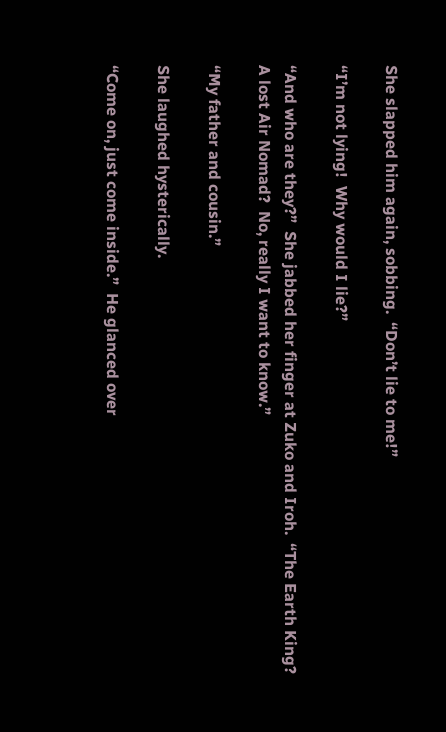She slapped him again, sobbing.  “Don’t lie to me!”

“I’m not lying!  Why would I lie?”

“And who are they?”  She jabbed her finger at Zuko and Iroh.  “The Earth King?  A lost Air Nomad?  No, really I want to know.”

“My father and cousin.”

She laughed hysterically.

“Come on, just come inside.”  He glanced over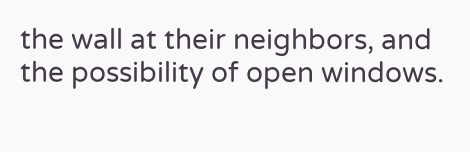the wall at their neighbors, and the possibility of open windows.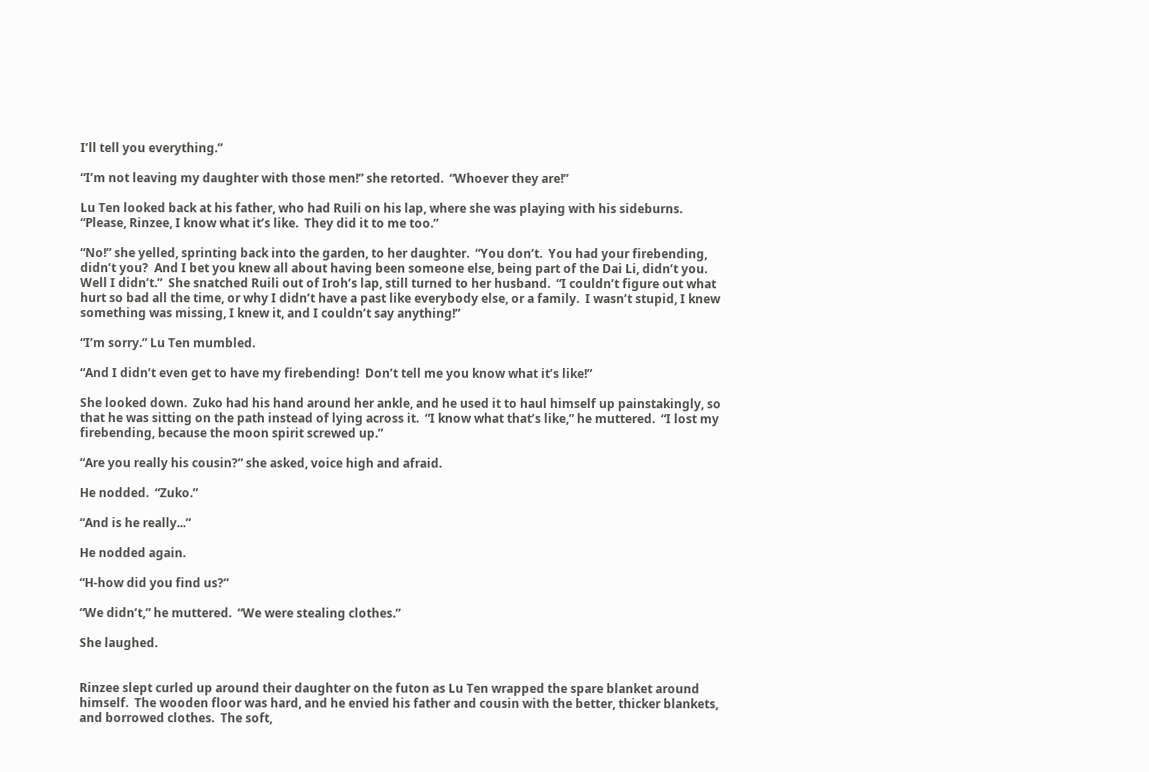I’ll tell you everything.”

“I’m not leaving my daughter with those men!” she retorted.  “Whoever they are!”

Lu Ten looked back at his father, who had Ruili on his lap, where she was playing with his sideburns.  “Please, Rinzee, I know what it’s like.  They did it to me too.”

“No!” she yelled, sprinting back into the garden, to her daughter.  “You don’t.  You had your firebending, didn’t you?  And I bet you knew all about having been someone else, being part of the Dai Li, didn’t you.  Well I didn’t.”  She snatched Ruili out of Iroh’s lap, still turned to her husband.  “I couldn’t figure out what hurt so bad all the time, or why I didn’t have a past like everybody else, or a family.  I wasn’t stupid, I knew something was missing, I knew it, and I couldn’t say anything!”

“I’m sorry.” Lu Ten mumbled.

“And I didn’t even get to have my firebending!  Don’t tell me you know what it’s like!”

She looked down.  Zuko had his hand around her ankle, and he used it to haul himself up painstakingly, so that he was sitting on the path instead of lying across it.  “I know what that’s like,” he muttered.  “I lost my firebending, because the moon spirit screwed up.”

“Are you really his cousin?” she asked, voice high and afraid.

He nodded.  “Zuko.”

“And is he really...”

He nodded again.

“H-how did you find us?”

“We didn’t,” he muttered.  “We were stealing clothes.”

She laughed.


Rinzee slept curled up around their daughter on the futon as Lu Ten wrapped the spare blanket around himself.  The wooden floor was hard, and he envied his father and cousin with the better, thicker blankets, and borrowed clothes.  The soft,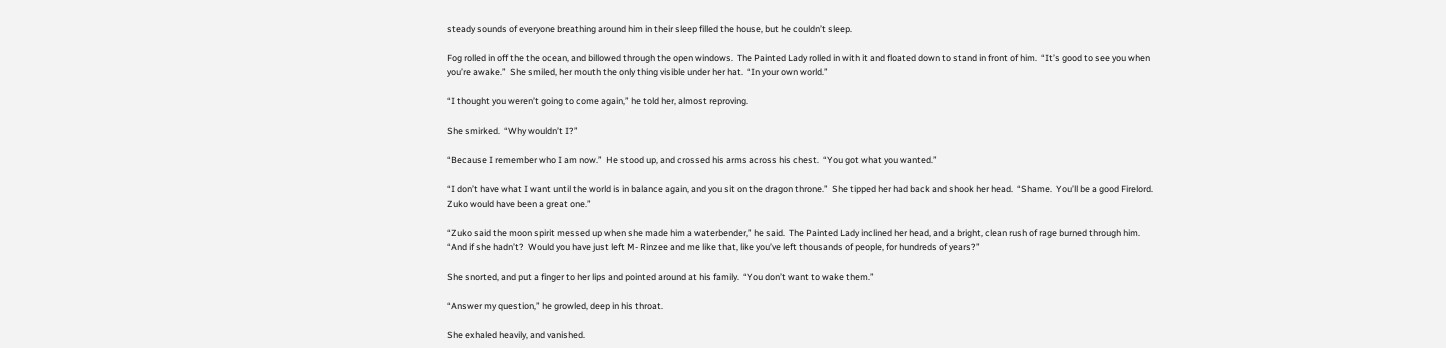steady sounds of everyone breathing around him in their sleep filled the house, but he couldn’t sleep.

Fog rolled in off the the ocean, and billowed through the open windows.  The Painted Lady rolled in with it and floated down to stand in front of him.  “It’s good to see you when you’re awake.”  She smiled, her mouth the only thing visible under her hat.  “In your own world.”

“I thought you weren’t going to come again,” he told her, almost reproving.

She smirked.  “Why wouldn’t I?”

“Because I remember who I am now.”  He stood up, and crossed his arms across his chest.  “You got what you wanted.”

“I don’t have what I want until the world is in balance again, and you sit on the dragon throne.”  She tipped her had back and shook her head.  “Shame.  You’ll be a good Firelord.  Zuko would have been a great one.”

“Zuko said the moon spirit messed up when she made him a waterbender,” he said.  The Painted Lady inclined her head, and a bright, clean rush of rage burned through him.  “And if she hadn’t?  Would you have just left M- Rinzee and me like that, like you’ve left thousands of people, for hundreds of years?”

She snorted, and put a finger to her lips and pointed around at his family.  “You don’t want to wake them.”

“Answer my question,” he growled, deep in his throat.

She exhaled heavily, and vanished.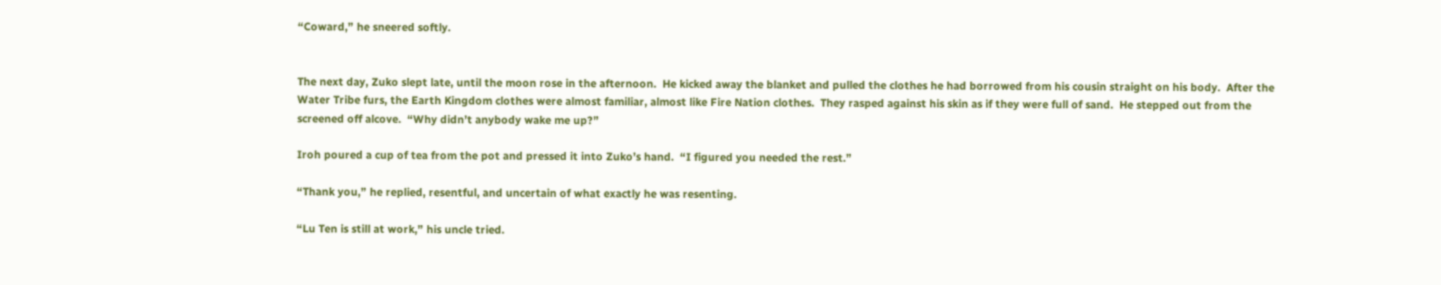“Coward,” he sneered softly.


The next day, Zuko slept late, until the moon rose in the afternoon.  He kicked away the blanket and pulled the clothes he had borrowed from his cousin straight on his body.  After the Water Tribe furs, the Earth Kingdom clothes were almost familiar, almost like Fire Nation clothes.  They rasped against his skin as if they were full of sand.  He stepped out from the screened off alcove.  “Why didn’t anybody wake me up?”

Iroh poured a cup of tea from the pot and pressed it into Zuko’s hand.  “I figured you needed the rest.”

“Thank you,” he replied, resentful, and uncertain of what exactly he was resenting.

“Lu Ten is still at work,” his uncle tried.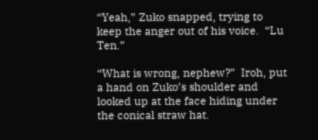“Yeah,” Zuko snapped, trying to keep the anger out of his voice.  “Lu Ten.”

“What is wrong, nephew?”  Iroh, put a hand on Zuko’s shoulder and looked up at the face hiding under the conical straw hat.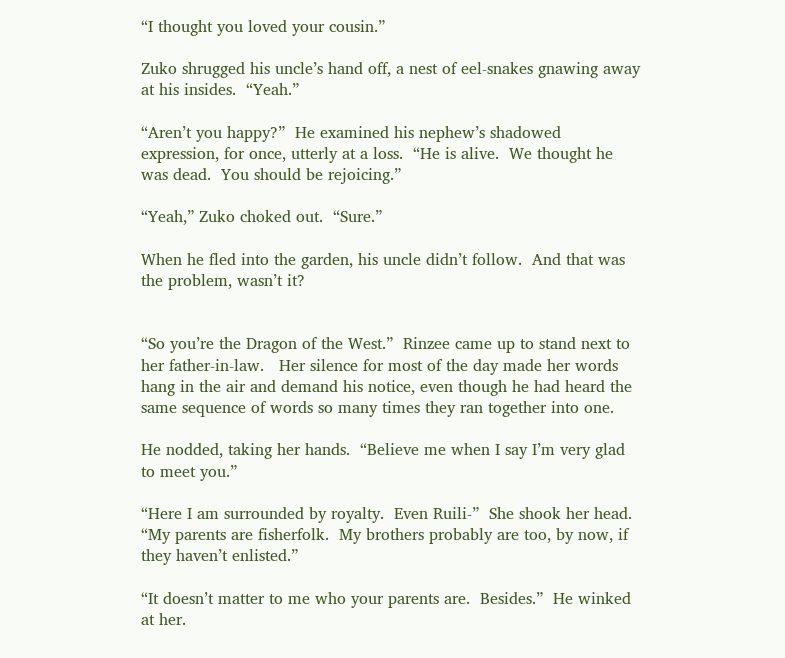“I thought you loved your cousin.”

Zuko shrugged his uncle’s hand off, a nest of eel-snakes gnawing away at his insides.  “Yeah.”

“Aren’t you happy?”  He examined his nephew’s shadowed expression, for once, utterly at a loss.  “He is alive.  We thought he was dead.  You should be rejoicing.”

“Yeah,” Zuko choked out.  “Sure.”

When he fled into the garden, his uncle didn’t follow.  And that was the problem, wasn’t it?


“So you’re the Dragon of the West.”  Rinzee came up to stand next to her father-in-law.   Her silence for most of the day made her words hang in the air and demand his notice, even though he had heard the same sequence of words so many times they ran together into one.

He nodded, taking her hands.  “Believe me when I say I’m very glad to meet you.”

“Here I am surrounded by royalty.  Even Ruili-”  She shook her head.  “My parents are fisherfolk.  My brothers probably are too, by now, if they haven’t enlisted.”

“It doesn’t matter to me who your parents are.  Besides.”  He winked at her.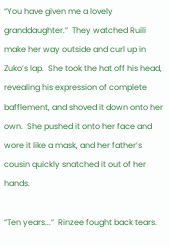“You have given me a lovely granddaughter.”  They watched Ruili make her way outside and curl up in Zuko’s lap.  She took the hat off his head, revealing his expression of complete bafflement, and shoved it down onto her own.  She pushed it onto her face and wore it like a mask, and her father’s cousin quickly snatched it out of her hands.

“Ten years...”  Rinzee fought back tears.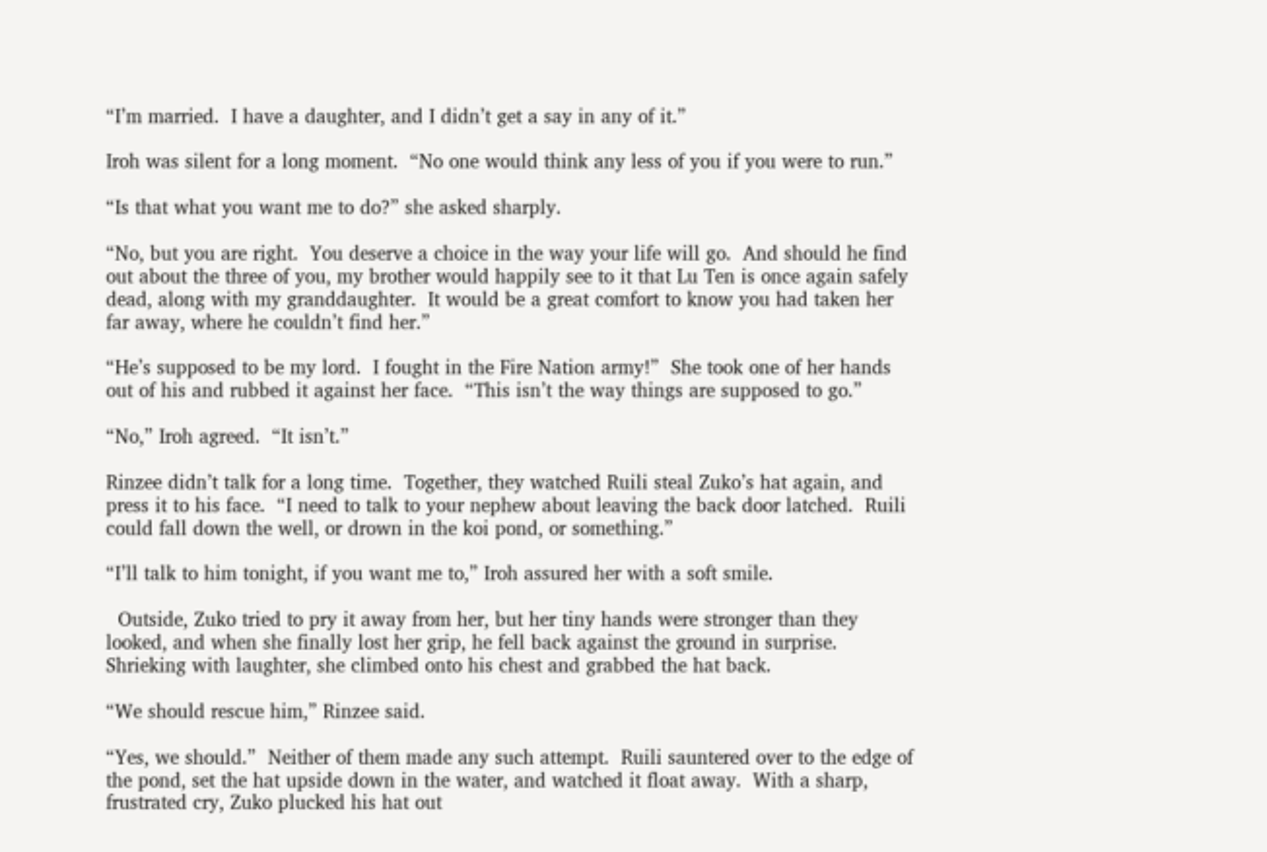“I’m married.  I have a daughter, and I didn’t get a say in any of it.”

Iroh was silent for a long moment.  “No one would think any less of you if you were to run.”

“Is that what you want me to do?” she asked sharply.

“No, but you are right.  You deserve a choice in the way your life will go.  And should he find out about the three of you, my brother would happily see to it that Lu Ten is once again safely dead, along with my granddaughter.  It would be a great comfort to know you had taken her far away, where he couldn’t find her.”

“He’s supposed to be my lord.  I fought in the Fire Nation army!”  She took one of her hands out of his and rubbed it against her face.  “This isn’t the way things are supposed to go.”

“No,” Iroh agreed.  “It isn’t.”

Rinzee didn’t talk for a long time.  Together, they watched Ruili steal Zuko’s hat again, and press it to his face.  “I need to talk to your nephew about leaving the back door latched.  Ruili could fall down the well, or drown in the koi pond, or something.”

“I’ll talk to him tonight, if you want me to,” Iroh assured her with a soft smile.

  Outside, Zuko tried to pry it away from her, but her tiny hands were stronger than they looked, and when she finally lost her grip, he fell back against the ground in surprise.  Shrieking with laughter, she climbed onto his chest and grabbed the hat back.

“We should rescue him,” Rinzee said.

“Yes, we should.”  Neither of them made any such attempt.  Ruili sauntered over to the edge of the pond, set the hat upside down in the water, and watched it float away.  With a sharp, frustrated cry, Zuko plucked his hat out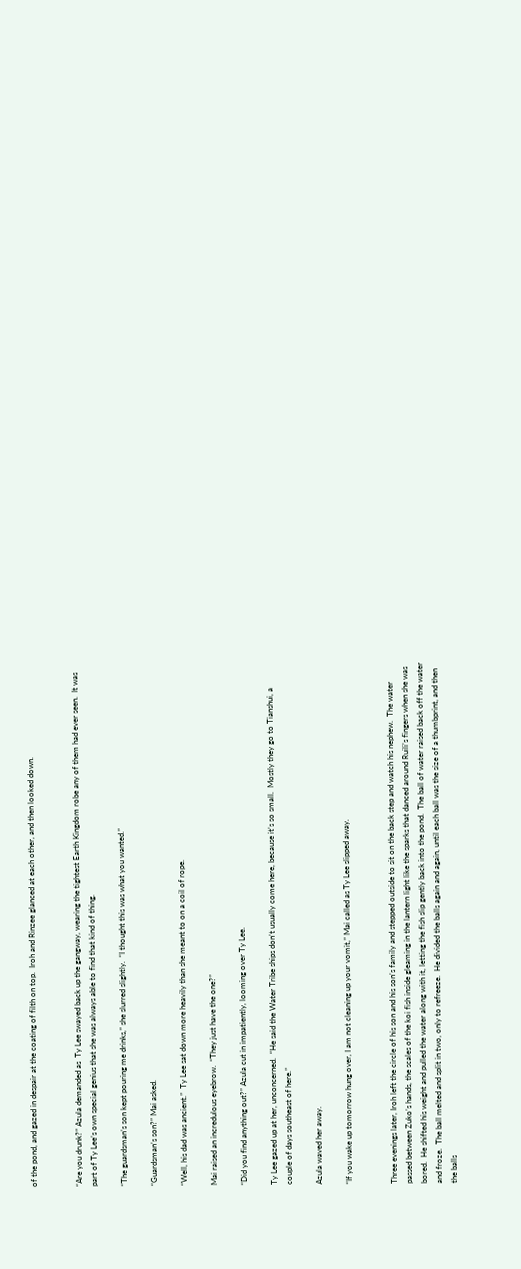of the pond, and gazed in despair at the coating of filth on top.  Iroh and Rinzee glanced at each other, and then looked down.


“Are you drunk?” Azula demanded as  Ty Lee swayed back up the gangway, wearing the tightest Earth Kingdom robe any of them had ever seen.  It was part of Ty Lee’s own special genius that she was always able to find that kind of thing.

“The guardsman’s son kept pouring me drinks,” she slurred slightly.  “I thought this was what you wanted.”

“Guardsman’s son?” Mai asked.

“Well, his dad was ancient.”  Ty Lee sat down more heavily than she meant to on a coil of rope.

Mai raised an incredulous eyebrow.  “They just have the one?”

“Did you find anything out?” Azula cut in impatiently, looming over Ty Lee.

Ty Lee gazed up at her, unconcerned.  “He said the Water Tribe ships don’t usually come here, because it’s so small.  Mostly they go to Tianshui, a couple of days southeast of here.”

Azula waved her away.

“If you wake up tomorrow hung over, I am not cleaning up your vomit,” Mai called as Ty Lee slipped away.


Three evenings later, Iroh left the circle of his son and his son’s family and stepped outside to sit on the back step and watch his nephew.  The water passed between Zuko’s hands, the scales of the koi fish inside gleaming in the lantern light like the sparks that danced around Ruili’s fingers when she was bored.  He shifted his weight and pulled the water along with it, letting the fish slip gently back into the pond.  The ball of water raised back off the water and froze.  The ball melted and split in two, only to refreeze.  He divided the balls again and again, until each ball was the size of a thumbprint, and then the balls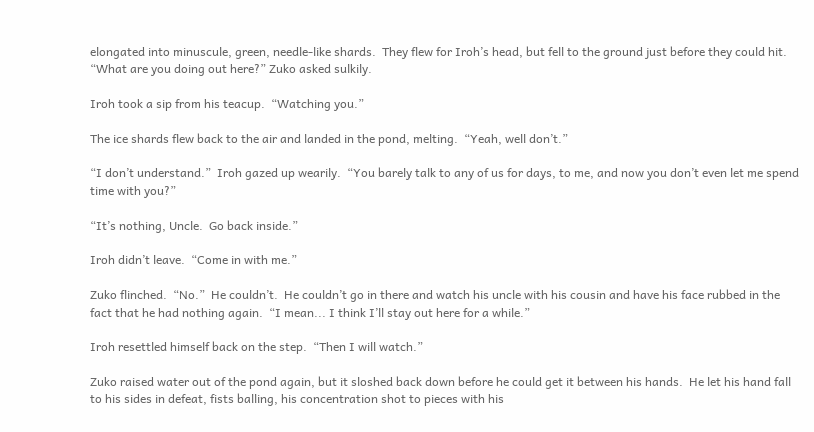elongated into minuscule, green, needle-like shards.  They flew for Iroh’s head, but fell to the ground just before they could hit.  “What are you doing out here?” Zuko asked sulkily.

Iroh took a sip from his teacup.  “Watching you.”

The ice shards flew back to the air and landed in the pond, melting.  “Yeah, well don’t.”

“I don’t understand.”  Iroh gazed up wearily.  “You barely talk to any of us for days, to me, and now you don’t even let me spend time with you?”

“It’s nothing, Uncle.  Go back inside.”

Iroh didn’t leave.  “Come in with me.”

Zuko flinched.  “No.”  He couldn’t.  He couldn’t go in there and watch his uncle with his cousin and have his face rubbed in the fact that he had nothing again.  “I mean... I think I’ll stay out here for a while.”

Iroh resettled himself back on the step.  “Then I will watch.”

Zuko raised water out of the pond again, but it sloshed back down before he could get it between his hands.  He let his hand fall to his sides in defeat, fists balling, his concentration shot to pieces with his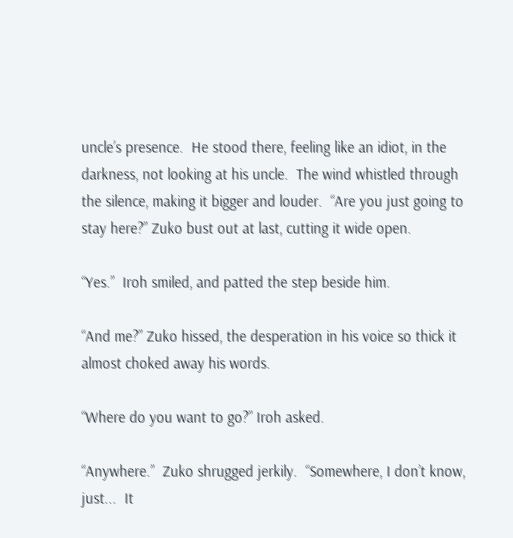uncle’s presence.  He stood there, feeling like an idiot, in the darkness, not looking at his uncle.  The wind whistled through the silence, making it bigger and louder.  “Are you just going to stay here?” Zuko bust out at last, cutting it wide open.

“Yes.”  Iroh smiled, and patted the step beside him.

“And me?” Zuko hissed, the desperation in his voice so thick it almost choked away his words.

“Where do you want to go?” Iroh asked.

“Anywhere.”  Zuko shrugged jerkily.  “Somewhere, I don’t know, just...  It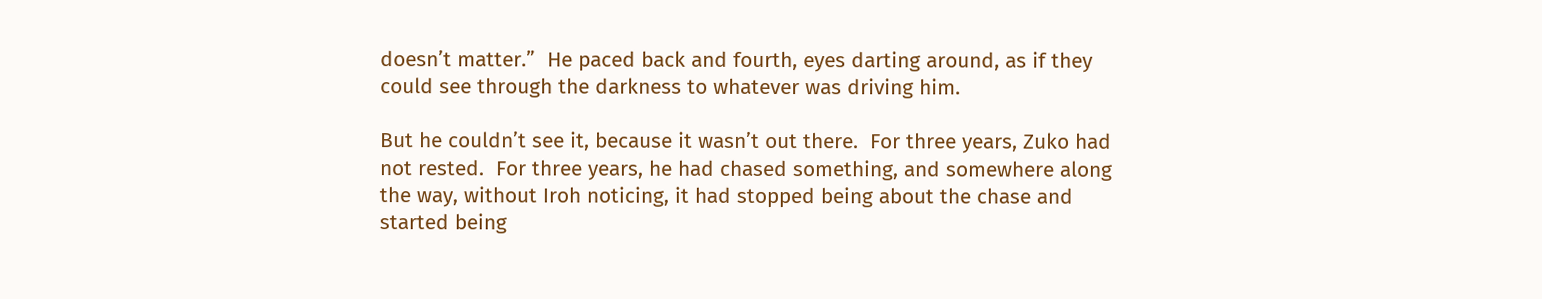doesn’t matter.”  He paced back and fourth, eyes darting around, as if they could see through the darkness to whatever was driving him.

But he couldn’t see it, because it wasn’t out there.  For three years, Zuko had not rested.  For three years, he had chased something, and somewhere along the way, without Iroh noticing, it had stopped being about the chase and started being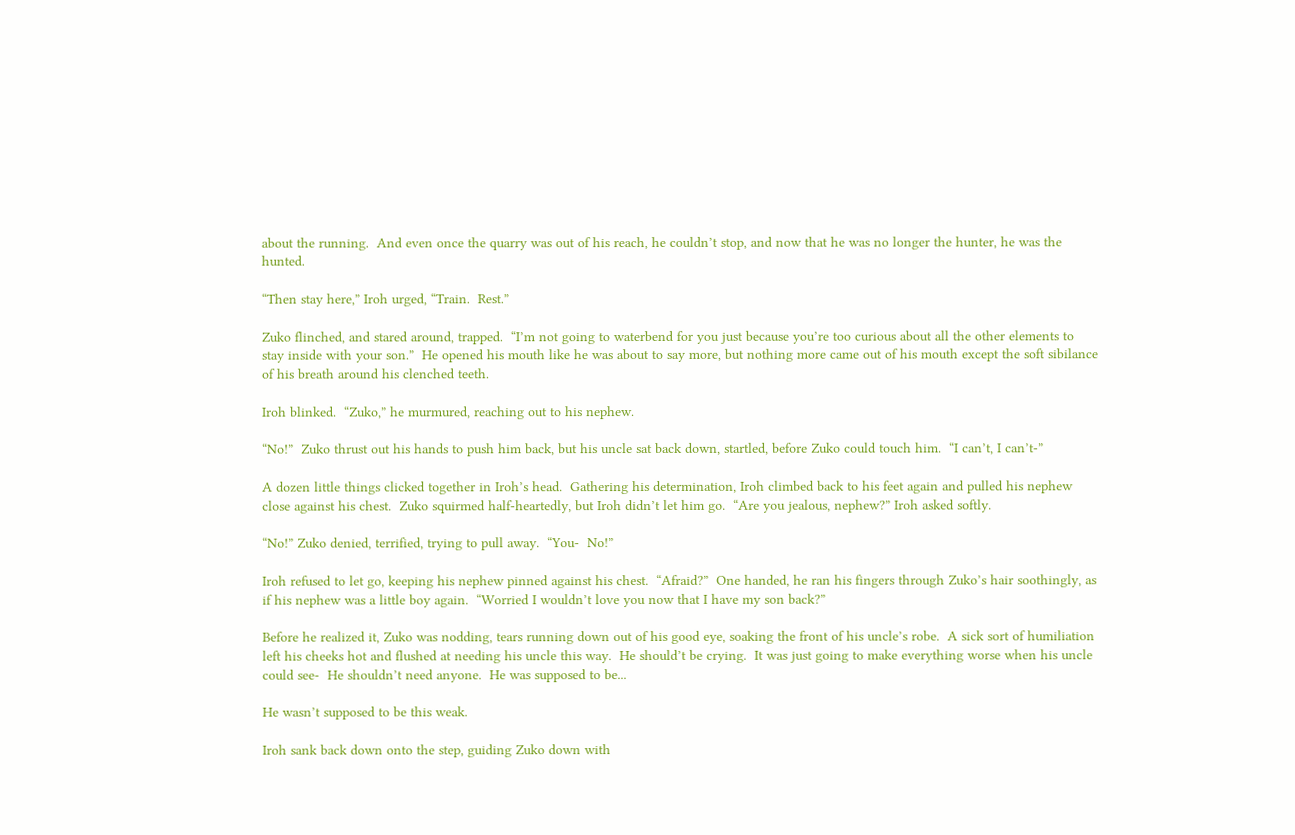about the running.  And even once the quarry was out of his reach, he couldn’t stop, and now that he was no longer the hunter, he was the hunted.

“Then stay here,” Iroh urged, “Train.  Rest.”

Zuko flinched, and stared around, trapped.  “I’m not going to waterbend for you just because you’re too curious about all the other elements to stay inside with your son.”  He opened his mouth like he was about to say more, but nothing more came out of his mouth except the soft sibilance of his breath around his clenched teeth.

Iroh blinked.  “Zuko,” he murmured, reaching out to his nephew.

“No!”  Zuko thrust out his hands to push him back, but his uncle sat back down, startled, before Zuko could touch him.  “I can’t, I can’t-”

A dozen little things clicked together in Iroh’s head.  Gathering his determination, Iroh climbed back to his feet again and pulled his nephew close against his chest.  Zuko squirmed half-heartedly, but Iroh didn’t let him go.  “Are you jealous, nephew?” Iroh asked softly.

“No!” Zuko denied, terrified, trying to pull away.  “You-  No!”

Iroh refused to let go, keeping his nephew pinned against his chest.  “Afraid?”  One handed, he ran his fingers through Zuko’s hair soothingly, as if his nephew was a little boy again.  “Worried I wouldn’t love you now that I have my son back?”

Before he realized it, Zuko was nodding, tears running down out of his good eye, soaking the front of his uncle’s robe.  A sick sort of humiliation left his cheeks hot and flushed at needing his uncle this way.  He should’t be crying.  It was just going to make everything worse when his uncle could see-  He shouldn’t need anyone.  He was supposed to be...

He wasn’t supposed to be this weak.

Iroh sank back down onto the step, guiding Zuko down with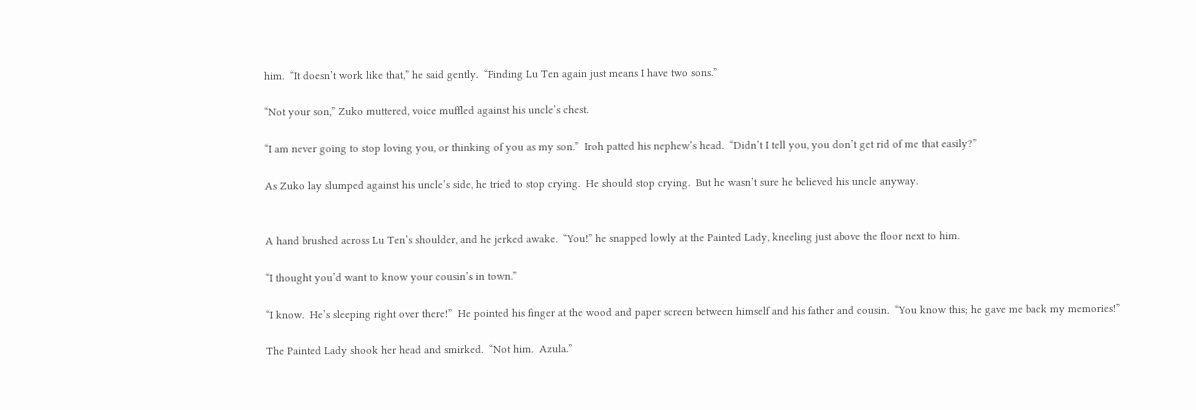him.  “It doesn’t work like that,” he said gently.  “Finding Lu Ten again just means I have two sons.”

“Not your son,” Zuko muttered, voice muffled against his uncle’s chest.

“I am never going to stop loving you, or thinking of you as my son.”  Iroh patted his nephew’s head.  “Didn’t I tell you, you don’t get rid of me that easily?”

As Zuko lay slumped against his uncle’s side, he tried to stop crying.  He should stop crying.  But he wasn’t sure he believed his uncle anyway.


A hand brushed across Lu Ten’s shoulder, and he jerked awake.  “You!” he snapped lowly at the Painted Lady, kneeling just above the floor next to him.

“I thought you’d want to know your cousin’s in town.”

“I know.  He’s sleeping right over there!”  He pointed his finger at the wood and paper screen between himself and his father and cousin.  “You know this; he gave me back my memories!”

The Painted Lady shook her head and smirked.  “Not him.  Azula.”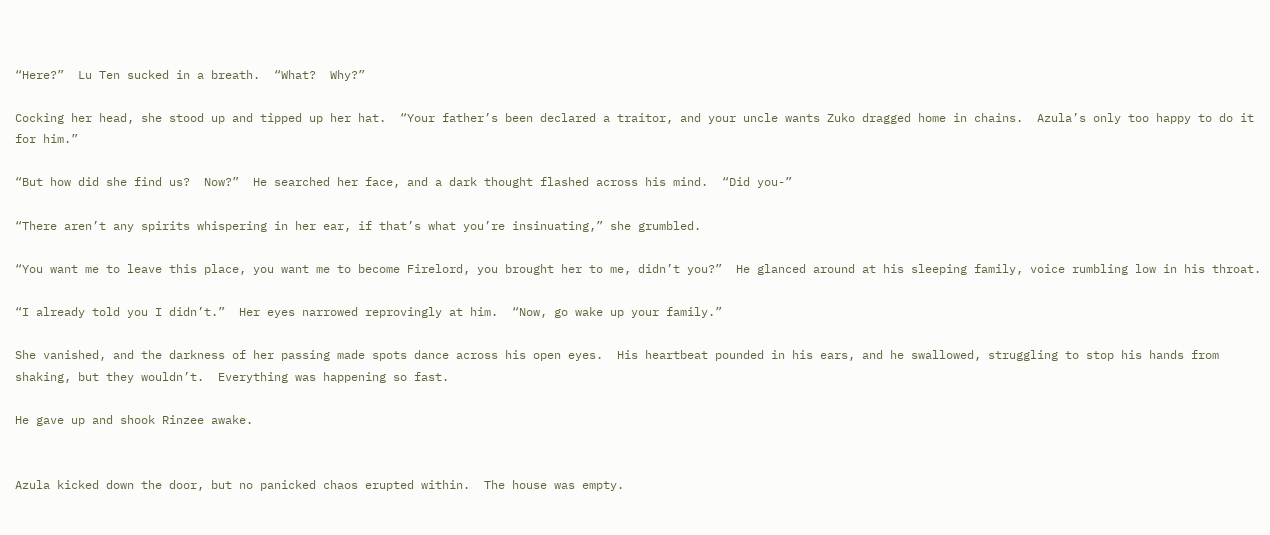“Here?”  Lu Ten sucked in a breath.  “What?  Why?”

Cocking her head, she stood up and tipped up her hat.  “Your father’s been declared a traitor, and your uncle wants Zuko dragged home in chains.  Azula’s only too happy to do it for him.”

“But how did she find us?  Now?”  He searched her face, and a dark thought flashed across his mind.  “Did you-”

“There aren’t any spirits whispering in her ear, if that’s what you’re insinuating,” she grumbled.

“You want me to leave this place, you want me to become Firelord, you brought her to me, didn’t you?”  He glanced around at his sleeping family, voice rumbling low in his throat.

“I already told you I didn’t.”  Her eyes narrowed reprovingly at him.  “Now, go wake up your family.”

She vanished, and the darkness of her passing made spots dance across his open eyes.  His heartbeat pounded in his ears, and he swallowed, struggling to stop his hands from shaking, but they wouldn’t.  Everything was happening so fast.

He gave up and shook Rinzee awake.


Azula kicked down the door, but no panicked chaos erupted within.  The house was empty.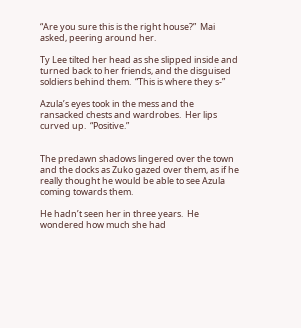“Are you sure this is the right house?”  Mai asked, peering around her.

Ty Lee tilted her head as she slipped inside and turned back to her friends, and the disguised soldiers behind them.  “This is where they s-”

Azula’s eyes took in the mess and the ransacked chests and wardrobes.  Her lips curved up.  “Positive.”


The predawn shadows lingered over the town and the docks as Zuko gazed over them, as if he really thought he would be able to see Azula coming towards them.

He hadn’t seen her in three years.  He wondered how much she had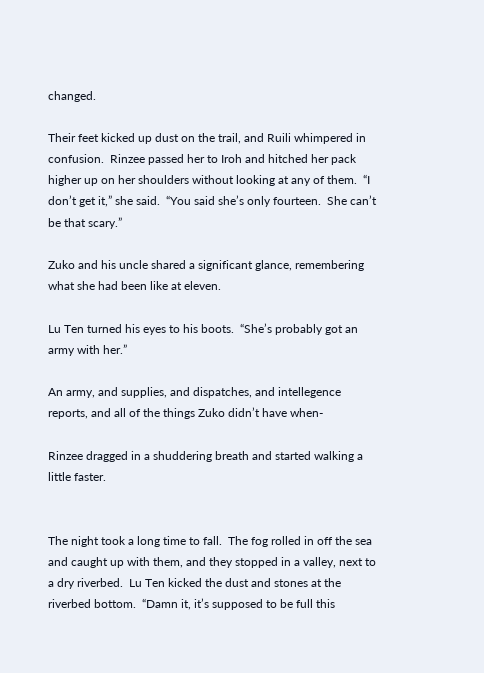changed.

Their feet kicked up dust on the trail, and Ruili whimpered in confusion.  Rinzee passed her to Iroh and hitched her pack higher up on her shoulders without looking at any of them.  “I don’t get it,” she said.  “You said she’s only fourteen.  She can’t be that scary.”

Zuko and his uncle shared a significant glance, remembering what she had been like at eleven.

Lu Ten turned his eyes to his boots.  “She’s probably got an army with her.”

An army, and supplies, and dispatches, and intellegence reports, and all of the things Zuko didn’t have when-

Rinzee dragged in a shuddering breath and started walking a little faster.


The night took a long time to fall.  The fog rolled in off the sea and caught up with them, and they stopped in a valley, next to a dry riverbed.  Lu Ten kicked the dust and stones at the riverbed bottom.  “Damn it, it’s supposed to be full this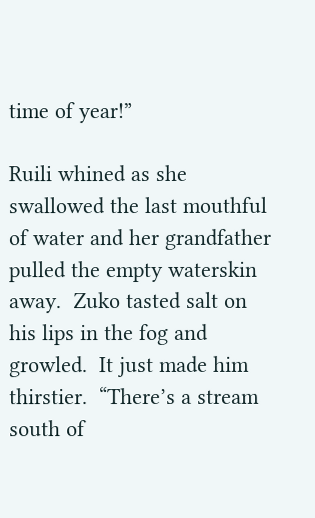time of year!”

Ruili whined as she swallowed the last mouthful of water and her grandfather pulled the empty waterskin away.  Zuko tasted salt on his lips in the fog and growled.  It just made him thirstier.  “There’s a stream south of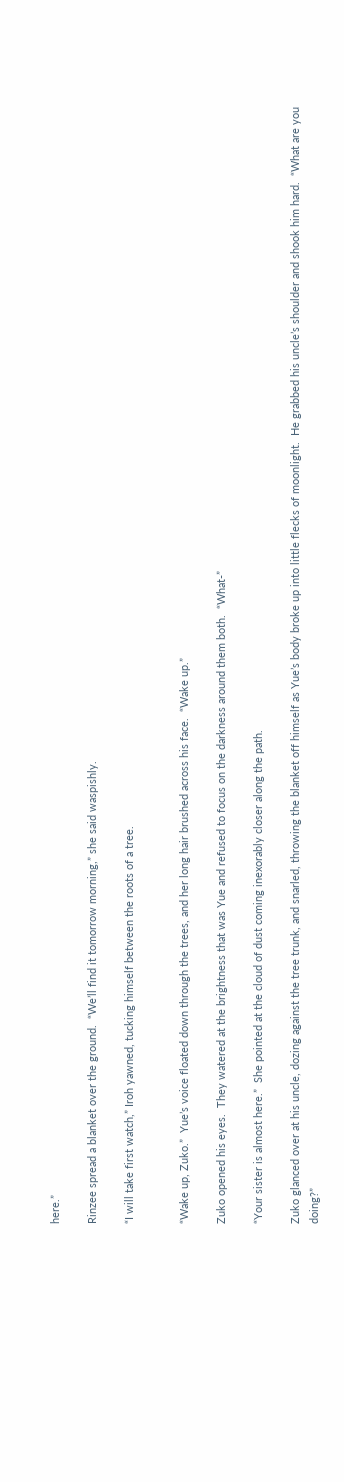here.”

Rinzee spread a blanket over the ground.  “We’ll find it tomorrow morning,” she said waspishly.

“I will take first watch,” Iroh yawned, tucking himself between the roots of a tree.


“Wake up, Zuko.”  Yue’s voice floated down through the trees, and her long hair brushed across his face.  “Wake up.”

Zuko opened his eyes.  They watered at the brightness that was Yue and refused to focus on the darkness around them both.  “What-”

“Your sister is almost here.”  She pointed at the cloud of dust coming inexorably closer along the path.

Zuko glanced over at his uncle, dozing against the tree trunk, and snarled, throwing the blanket off himself as Yue’s body broke up into little flecks of moonlight.  He grabbed his uncle’s shoulder and shook him hard.  “What are you doing?”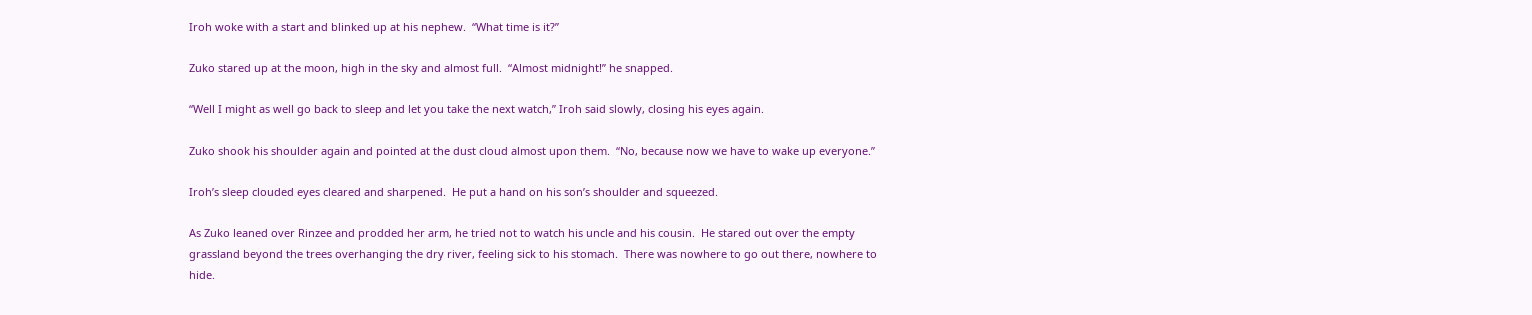Iroh woke with a start and blinked up at his nephew.  “What time is it?”

Zuko stared up at the moon, high in the sky and almost full.  “Almost midnight!” he snapped.

“Well I might as well go back to sleep and let you take the next watch,” Iroh said slowly, closing his eyes again.

Zuko shook his shoulder again and pointed at the dust cloud almost upon them.  “No, because now we have to wake up everyone.”

Iroh’s sleep clouded eyes cleared and sharpened.  He put a hand on his son’s shoulder and squeezed.

As Zuko leaned over Rinzee and prodded her arm, he tried not to watch his uncle and his cousin.  He stared out over the empty grassland beyond the trees overhanging the dry river, feeling sick to his stomach.  There was nowhere to go out there, nowhere to hide.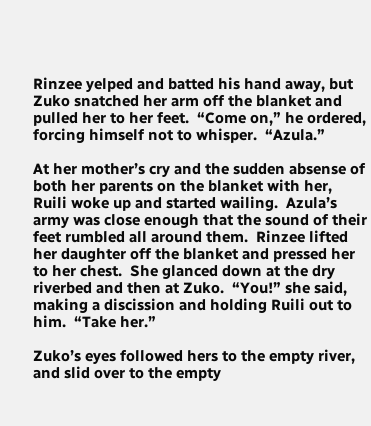Rinzee yelped and batted his hand away, but Zuko snatched her arm off the blanket and pulled her to her feet.  “Come on,” he ordered, forcing himself not to whisper.  “Azula.”

At her mother’s cry and the sudden absense of both her parents on the blanket with her, Ruili woke up and started wailing.  Azula’s army was close enough that the sound of their feet rumbled all around them.  Rinzee lifted her daughter off the blanket and pressed her to her chest.  She glanced down at the dry riverbed and then at Zuko.  “You!” she said, making a discission and holding Ruili out to him.  “Take her.”

Zuko’s eyes followed hers to the empty river, and slid over to the empty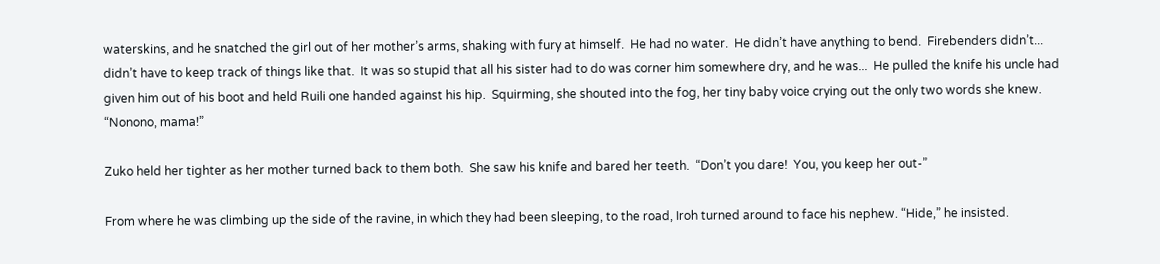waterskins, and he snatched the girl out of her mother’s arms, shaking with fury at himself.  He had no water.  He didn’t have anything to bend.  Firebenders didn’t... didn’t have to keep track of things like that.  It was so stupid that all his sister had to do was corner him somewhere dry, and he was...  He pulled the knife his uncle had given him out of his boot and held Ruili one handed against his hip.  Squirming, she shouted into the fog, her tiny baby voice crying out the only two words she knew.  “Nonono, mama!”

Zuko held her tighter as her mother turned back to them both.  She saw his knife and bared her teeth.  “Don’t you dare!  You, you keep her out-”

From where he was climbing up the side of the ravine, in which they had been sleeping, to the road, Iroh turned around to face his nephew. “Hide,” he insisted.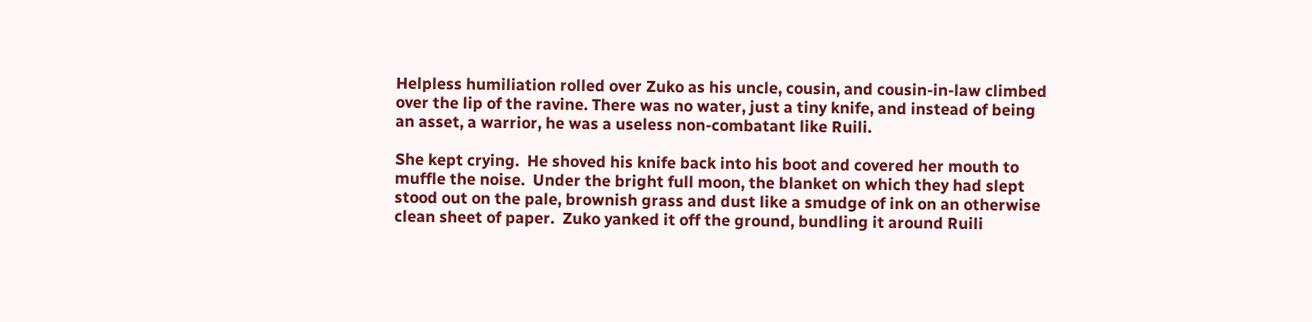Helpless humiliation rolled over Zuko as his uncle, cousin, and cousin-in-law climbed over the lip of the ravine. There was no water, just a tiny knife, and instead of being an asset, a warrior, he was a useless non-combatant like Ruili.

She kept crying.  He shoved his knife back into his boot and covered her mouth to muffle the noise.  Under the bright full moon, the blanket on which they had slept stood out on the pale, brownish grass and dust like a smudge of ink on an otherwise clean sheet of paper.  Zuko yanked it off the ground, bundling it around Ruili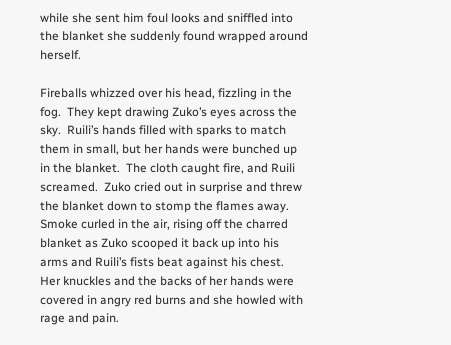while she sent him foul looks and sniffled into the blanket she suddenly found wrapped around herself.

Fireballs whizzed over his head, fizzling in the fog.  They kept drawing Zuko’s eyes across the sky.  Ruili’s hands filled with sparks to match them in small, but her hands were bunched up in the blanket.  The cloth caught fire, and Ruili screamed.  Zuko cried out in surprise and threw the blanket down to stomp the flames away.  Smoke curled in the air, rising off the charred blanket as Zuko scooped it back up into his arms and Ruili’s fists beat against his chest.  Her knuckles and the backs of her hands were covered in angry red burns and she howled with rage and pain.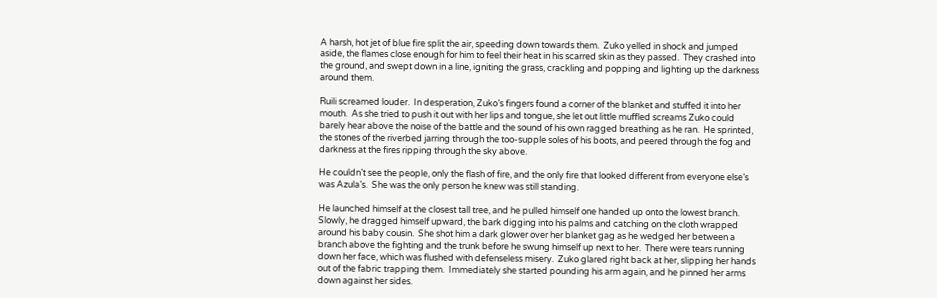A harsh, hot jet of blue fire split the air, speeding down towards them.  Zuko yelled in shock and jumped aside, the flames close enough for him to feel their heat in his scarred skin as they passed.  They crashed into the ground, and swept down in a line, igniting the grass, crackling and popping and lighting up the darkness around them.

Ruili screamed louder.  In desperation, Zuko’s fingers found a corner of the blanket and stuffed it into her mouth.  As she tried to push it out with her lips and tongue, she let out little muffled screams Zuko could barely hear above the noise of the battle and the sound of his own ragged breathing as he ran.  He sprinted, the stones of the riverbed jarring through the too-supple soles of his boots, and peered through the fog and darkness at the fires ripping through the sky above.

He couldn’t see the people, only the flash of fire, and the only fire that looked different from everyone else’s was Azula’s.  She was the only person he knew was still standing.

He launched himself at the closest tall tree, and he pulled himself one handed up onto the lowest branch.  Slowly, he dragged himself upward, the bark digging into his palms and catching on the cloth wrapped around his baby cousin.  She shot him a dark glower over her blanket gag as he wedged her between a branch above the fighting and the trunk before he swung himself up next to her.  There were tears running down her face, which was flushed with defenseless misery.  Zuko glared right back at her, slipping her hands out of the fabric trapping them.  Immediately she started pounding his arm again, and he pinned her arms down against her sides.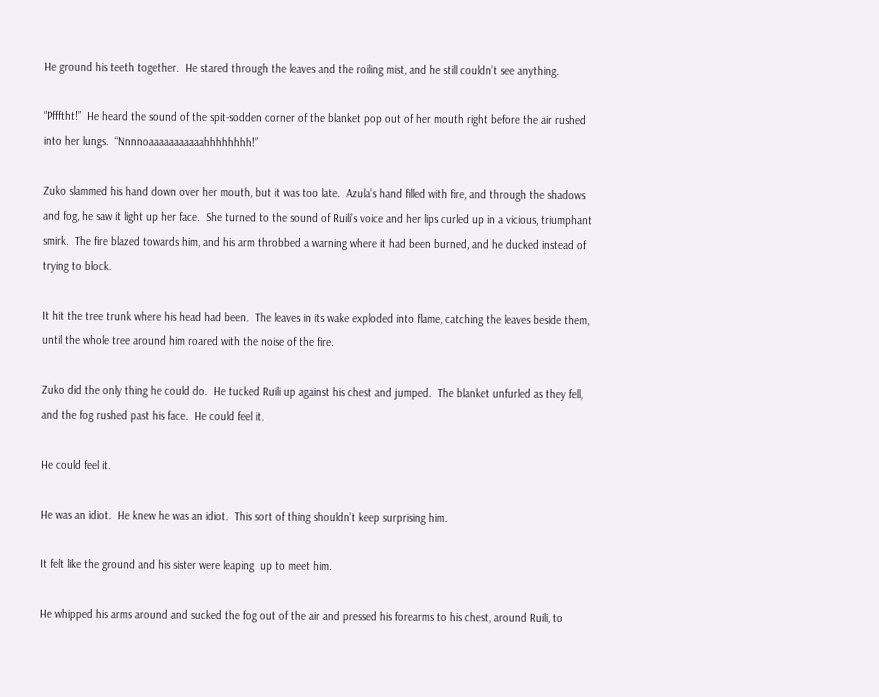He ground his teeth together.  He stared through the leaves and the roiling mist, and he still couldn’t see anything.

“Pffftht!”  He heard the sound of the spit-sodden corner of the blanket pop out of her mouth right before the air rushed into her lungs.  “Nnnnoaaaaaaaaaaahhhhhhhh!”

Zuko slammed his hand down over her mouth, but it was too late.  Azula’s hand filled with fire, and through the shadows and fog, he saw it light up her face.  She turned to the sound of Ruili’s voice and her lips curled up in a vicious, triumphant smirk.  The fire blazed towards him, and his arm throbbed a warning where it had been burned, and he ducked instead of trying to block.

It hit the tree trunk where his head had been.  The leaves in its wake exploded into flame, catching the leaves beside them, until the whole tree around him roared with the noise of the fire.

Zuko did the only thing he could do.  He tucked Ruili up against his chest and jumped.  The blanket unfurled as they fell, and the fog rushed past his face.  He could feel it.

He could feel it.

He was an idiot.  He knew he was an idiot.  This sort of thing shouldn’t keep surprising him.

It felt like the ground and his sister were leaping  up to meet him.

He whipped his arms around and sucked the fog out of the air and pressed his forearms to his chest, around Ruili, to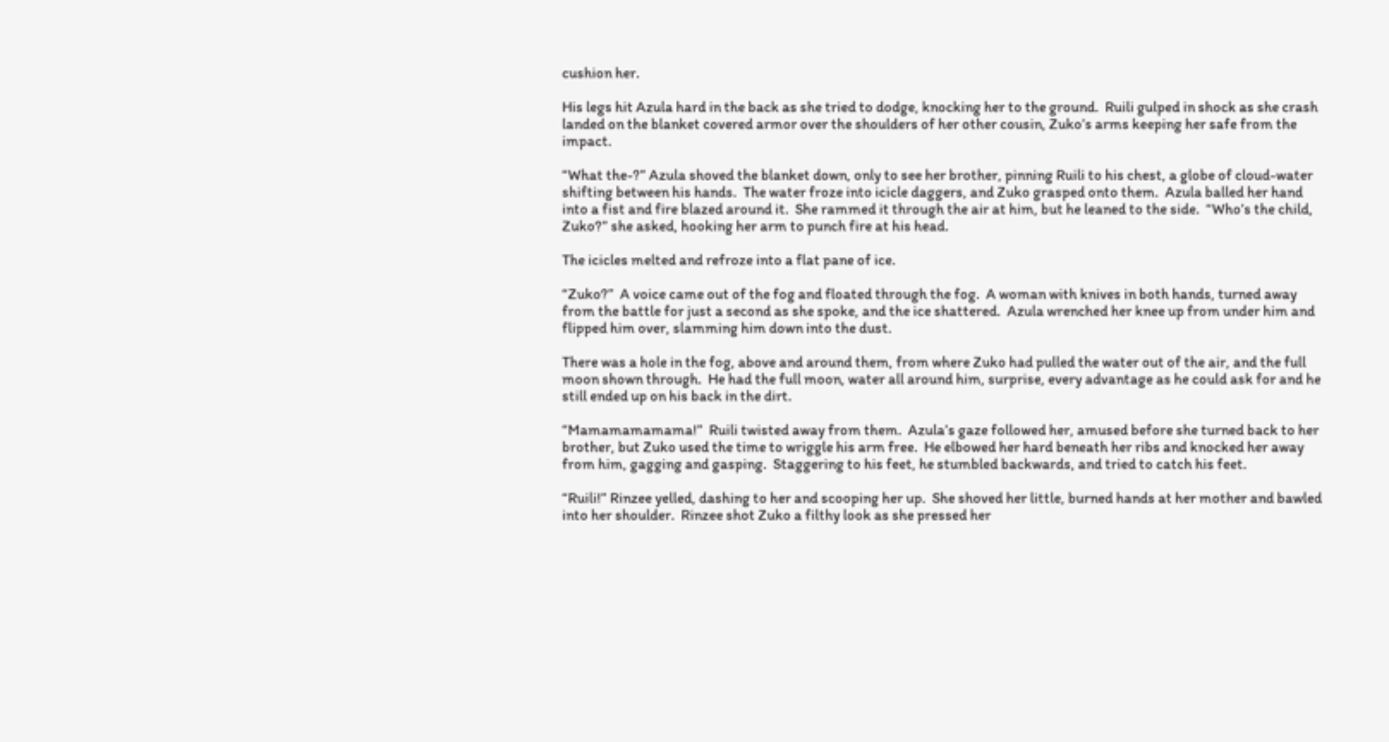cushion her.

His legs hit Azula hard in the back as she tried to dodge, knocking her to the ground.  Ruili gulped in shock as she crash landed on the blanket covered armor over the shoulders of her other cousin, Zuko’s arms keeping her safe from the impact.

“What the-?” Azula shoved the blanket down, only to see her brother, pinning Ruili to his chest, a globe of cloud-water shifting between his hands.  The water froze into icicle daggers, and Zuko grasped onto them.  Azula balled her hand into a fist and fire blazed around it.  She rammed it through the air at him, but he leaned to the side.  “Who’s the child, Zuko?” she asked, hooking her arm to punch fire at his head.

The icicles melted and refroze into a flat pane of ice.

“Zuko?”  A voice came out of the fog and floated through the fog.  A woman with knives in both hands, turned away from the battle for just a second as she spoke, and the ice shattered.  Azula wrenched her knee up from under him and flipped him over, slamming him down into the dust.

There was a hole in the fog, above and around them, from where Zuko had pulled the water out of the air, and the full moon shown through.  He had the full moon, water all around him, surprise, every advantage as he could ask for and he still ended up on his back in the dirt.

“Mamamamamama!”  Ruili twisted away from them.  Azula’s gaze followed her, amused before she turned back to her brother, but Zuko used the time to wriggle his arm free.  He elbowed her hard beneath her ribs and knocked her away from him, gagging and gasping.  Staggering to his feet, he stumbled backwards, and tried to catch his feet.

“Ruili!” Rinzee yelled, dashing to her and scooping her up.  She shoved her little, burned hands at her mother and bawled into her shoulder.  Rinzee shot Zuko a filthy look as she pressed her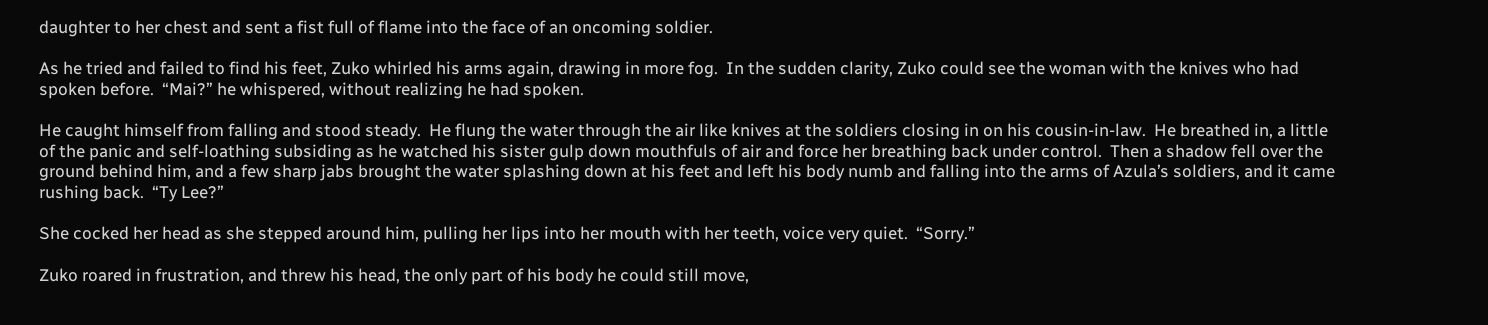daughter to her chest and sent a fist full of flame into the face of an oncoming soldier.

As he tried and failed to find his feet, Zuko whirled his arms again, drawing in more fog.  In the sudden clarity, Zuko could see the woman with the knives who had spoken before.  “Mai?” he whispered, without realizing he had spoken.

He caught himself from falling and stood steady.  He flung the water through the air like knives at the soldiers closing in on his cousin-in-law.  He breathed in, a little of the panic and self-loathing subsiding as he watched his sister gulp down mouthfuls of air and force her breathing back under control.  Then a shadow fell over the ground behind him, and a few sharp jabs brought the water splashing down at his feet and left his body numb and falling into the arms of Azula’s soldiers, and it came rushing back.  “Ty Lee?”

She cocked her head as she stepped around him, pulling her lips into her mouth with her teeth, voice very quiet.  “Sorry.”

Zuko roared in frustration, and threw his head, the only part of his body he could still move,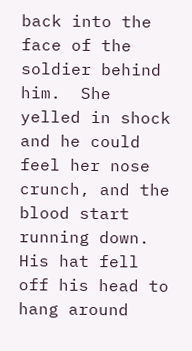back into the face of the soldier behind him.  She yelled in shock and he could feel her nose crunch, and the blood start running down.  His hat fell off his head to hang around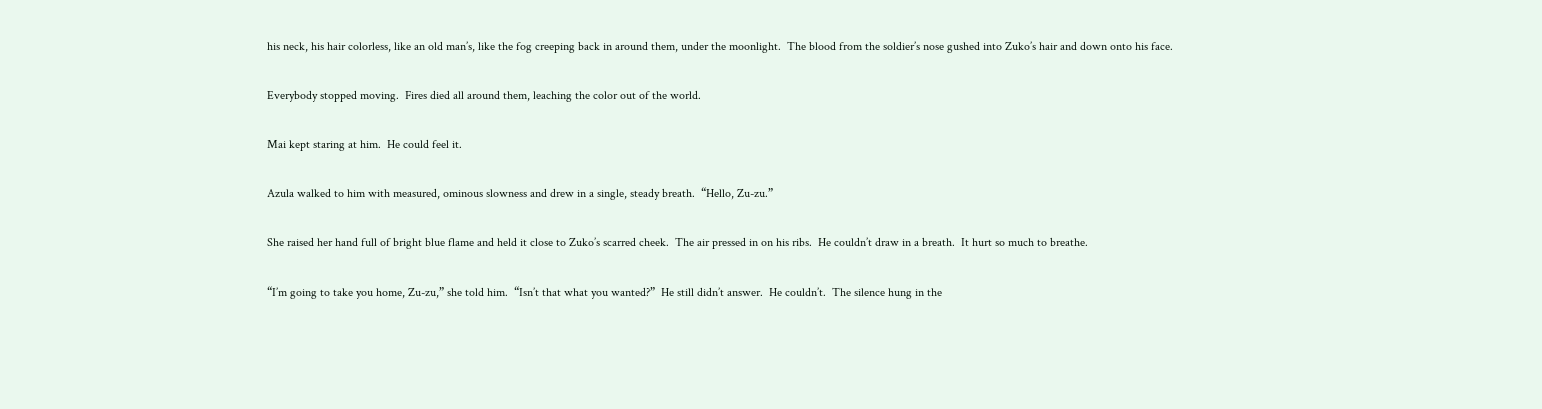his neck, his hair colorless, like an old man’s, like the fog creeping back in around them, under the moonlight.  The blood from the soldier’s nose gushed into Zuko’s hair and down onto his face.

Everybody stopped moving.  Fires died all around them, leaching the color out of the world.

Mai kept staring at him.  He could feel it.

Azula walked to him with measured, ominous slowness and drew in a single, steady breath.  “Hello, Zu-zu.”

She raised her hand full of bright blue flame and held it close to Zuko’s scarred cheek.  The air pressed in on his ribs.  He couldn’t draw in a breath.  It hurt so much to breathe.

“I’m going to take you home, Zu-zu,” she told him.  “Isn’t that what you wanted?”  He still didn’t answer.  He couldn’t.  The silence hung in the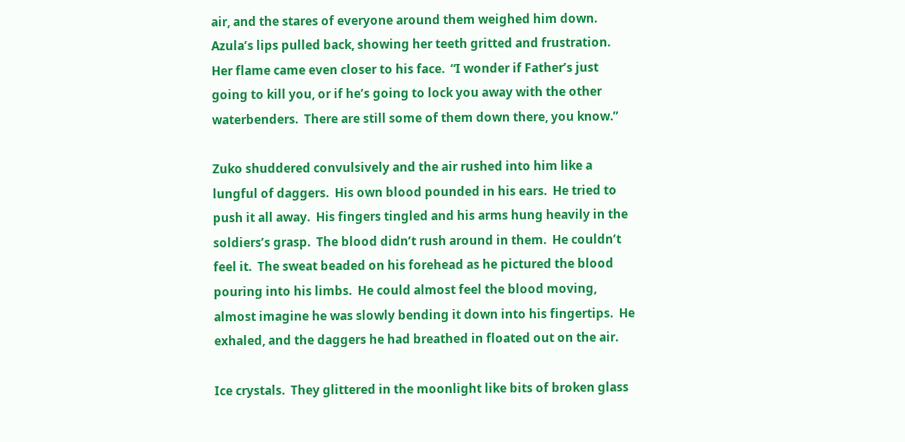air, and the stares of everyone around them weighed him down.  Azula’s lips pulled back, showing her teeth gritted and frustration.  Her flame came even closer to his face.  “I wonder if Father’s just going to kill you, or if he’s going to lock you away with the other waterbenders.  There are still some of them down there, you know.”

Zuko shuddered convulsively and the air rushed into him like a lungful of daggers.  His own blood pounded in his ears.  He tried to push it all away.  His fingers tingled and his arms hung heavily in the soldiers’s grasp.  The blood didn’t rush around in them.  He couldn’t feel it.  The sweat beaded on his forehead as he pictured the blood pouring into his limbs.  He could almost feel the blood moving, almost imagine he was slowly bending it down into his fingertips.  He exhaled, and the daggers he had breathed in floated out on the air.

Ice crystals.  They glittered in the moonlight like bits of broken glass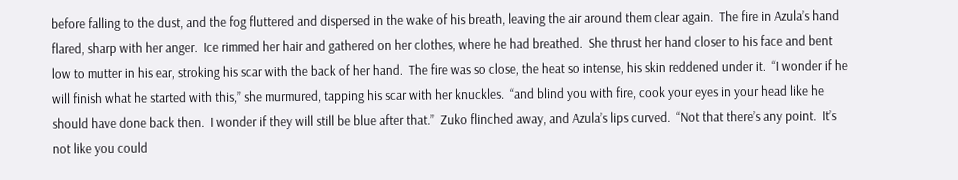before falling to the dust, and the fog fluttered and dispersed in the wake of his breath, leaving the air around them clear again.  The fire in Azula’s hand flared, sharp with her anger.  Ice rimmed her hair and gathered on her clothes, where he had breathed.  She thrust her hand closer to his face and bent low to mutter in his ear, stroking his scar with the back of her hand.  The fire was so close, the heat so intense, his skin reddened under it.  “I wonder if he will finish what he started with this,” she murmured, tapping his scar with her knuckles.  “and blind you with fire, cook your eyes in your head like he should have done back then.  I wonder if they will still be blue after that.”  Zuko flinched away, and Azula’s lips curved.  “Not that there’s any point.  It’s not like you could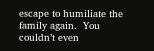escape to humiliate the family again.  You couldn’t even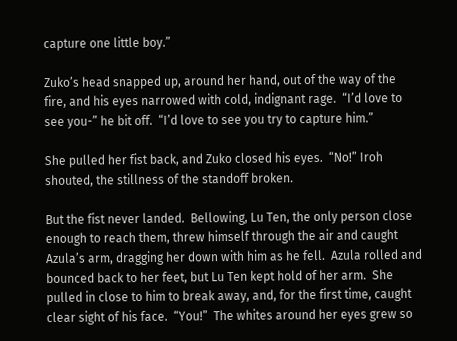capture one little boy.”

Zuko’s head snapped up, around her hand, out of the way of the fire, and his eyes narrowed with cold, indignant rage.  “I’d love to see you-” he bit off.  “I’d love to see you try to capture him.”

She pulled her fist back, and Zuko closed his eyes.  “No!” Iroh shouted, the stillness of the standoff broken.

But the fist never landed.  Bellowing, Lu Ten, the only person close enough to reach them, threw himself through the air and caught Azula’s arm, dragging her down with him as he fell.  Azula rolled and bounced back to her feet, but Lu Ten kept hold of her arm.  She pulled in close to him to break away, and, for the first time, caught clear sight of his face.  “You!”  The whites around her eyes grew so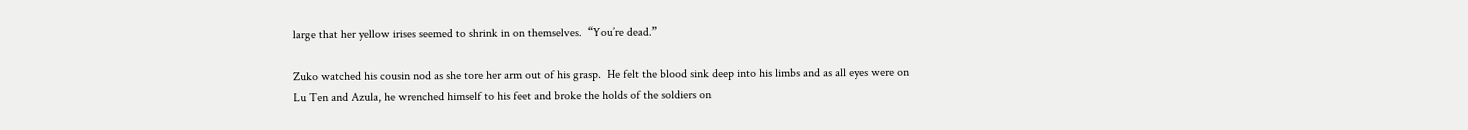large that her yellow irises seemed to shrink in on themselves.  “You’re dead.”

Zuko watched his cousin nod as she tore her arm out of his grasp.  He felt the blood sink deep into his limbs and as all eyes were on Lu Ten and Azula, he wrenched himself to his feet and broke the holds of the soldiers on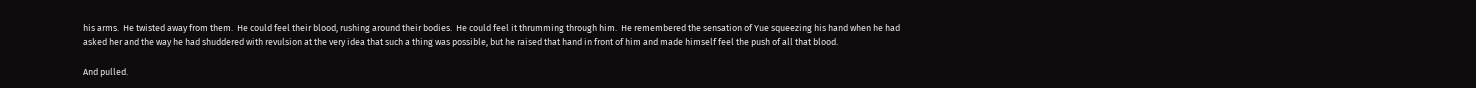his arms.  He twisted away from them.  He could feel their blood, rushing around their bodies.  He could feel it thrumming through him.  He remembered the sensation of Yue squeezing his hand when he had asked her and the way he had shuddered with revulsion at the very idea that such a thing was possible, but he raised that hand in front of him and made himself feel the push of all that blood.

And pulled.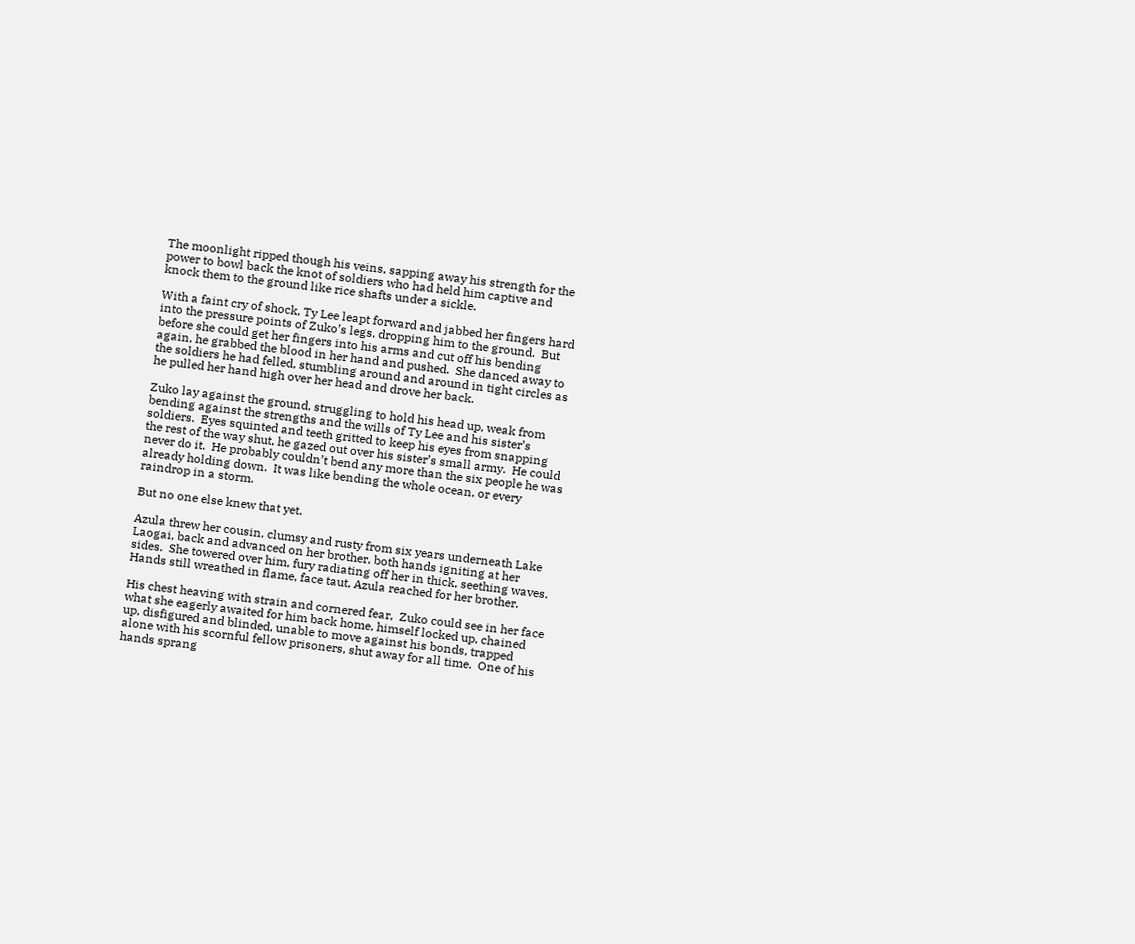The moonlight ripped though his veins, sapping away his strength for the power to bowl back the knot of soldiers who had held him captive and knock them to the ground like rice shafts under a sickle.

With a faint cry of shock, Ty Lee leapt forward and jabbed her fingers hard into the pressure points of Zuko’s legs, dropping him to the ground.  But before she could get her fingers into his arms and cut off his bending again, he grabbed the blood in her hand and pushed.  She danced away to the soldiers he had felled, stumbling around and around in tight circles as he pulled her hand high over her head and drove her back.

Zuko lay against the ground, struggling to hold his head up, weak from bending against the strengths and the wills of Ty Lee and his sister’s soldiers.  Eyes squinted and teeth gritted to keep his eyes from snapping the rest of the way shut, he gazed out over his sister’s small army.  He could never do it.  He probably couldn’t bend any more than the six people he was already holding down.  It was like bending the whole ocean, or every raindrop in a storm.

But no one else knew that yet.

Azula threw her cousin, clumsy and rusty from six years underneath Lake Laogai, back and advanced on her brother, both hands igniting at her sides.  She towered over him, fury radiating off her in thick, seething waves.  Hands still wreathed in flame, face taut, Azula reached for her brother.

His chest heaving with strain and cornered fear,  Zuko could see in her face what she eagerly awaited for him back home, himself locked up, chained up, disfigured and blinded, unable to move against his bonds, trapped alone with his scornful fellow prisoners, shut away for all time.  One of his hands sprang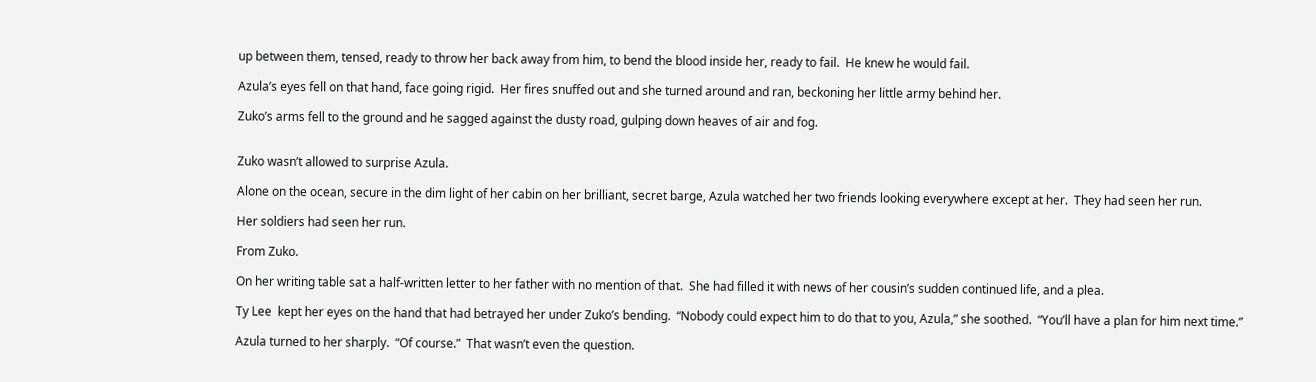up between them, tensed, ready to throw her back away from him, to bend the blood inside her, ready to fail.  He knew he would fail.

Azula’s eyes fell on that hand, face going rigid.  Her fires snuffed out and she turned around and ran, beckoning her little army behind her.

Zuko’s arms fell to the ground and he sagged against the dusty road, gulping down heaves of air and fog.


Zuko wasn’t allowed to surprise Azula.

Alone on the ocean, secure in the dim light of her cabin on her brilliant, secret barge, Azula watched her two friends looking everywhere except at her.  They had seen her run.

Her soldiers had seen her run.

From Zuko.

On her writing table sat a half-written letter to her father with no mention of that.  She had filled it with news of her cousin’s sudden continued life, and a plea.

Ty Lee  kept her eyes on the hand that had betrayed her under Zuko’s bending.  “Nobody could expect him to do that to you, Azula,” she soothed.  “You’ll have a plan for him next time.”

Azula turned to her sharply.  “Of course.”  That wasn’t even the question.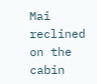Mai reclined on the cabin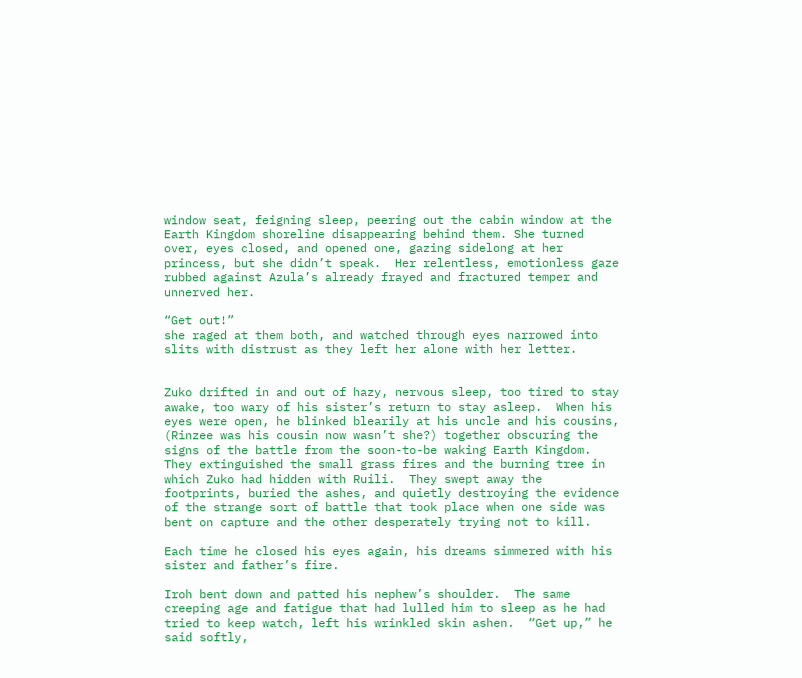window seat, feigning sleep, peering out the cabin window at the Earth Kingdom shoreline disappearing behind them. She turned over, eyes closed, and opened one, gazing sidelong at her princess, but she didn’t speak.  Her relentless, emotionless gaze rubbed against Azula’s already frayed and fractured temper and unnerved her.

“Get out!”
she raged at them both, and watched through eyes narrowed into slits with distrust as they left her alone with her letter.


Zuko drifted in and out of hazy, nervous sleep, too tired to stay awake, too wary of his sister’s return to stay asleep.  When his eyes were open, he blinked blearily at his uncle and his cousins, (Rinzee was his cousin now wasn’t she?) together obscuring the signs of the battle from the soon-to-be waking Earth Kingdom.  They extinguished the small grass fires and the burning tree in which Zuko had hidden with Ruili.  They swept away the footprints, buried the ashes, and quietly destroying the evidence of the strange sort of battle that took place when one side was bent on capture and the other desperately trying not to kill.

Each time he closed his eyes again, his dreams simmered with his sister and father’s fire.

Iroh bent down and patted his nephew’s shoulder.  The same creeping age and fatigue that had lulled him to sleep as he had tried to keep watch, left his wrinkled skin ashen.  “Get up,” he said softly,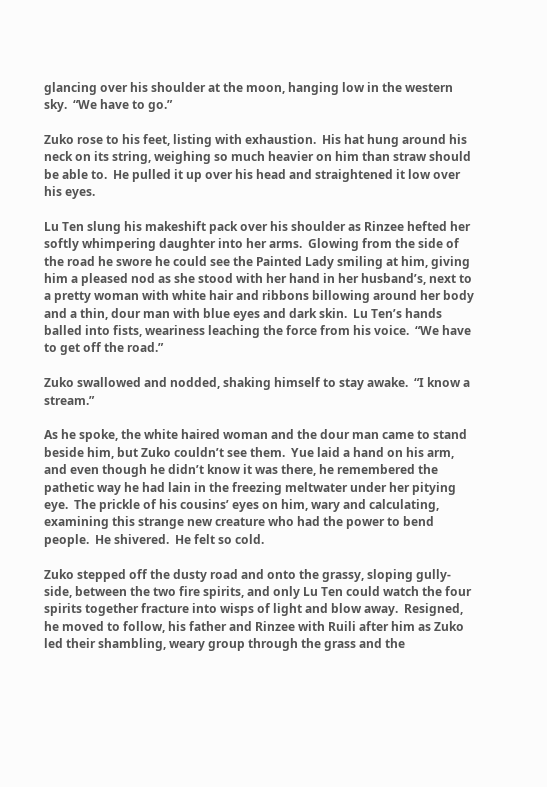glancing over his shoulder at the moon, hanging low in the western sky.  “We have to go.”

Zuko rose to his feet, listing with exhaustion.  His hat hung around his neck on its string, weighing so much heavier on him than straw should be able to.  He pulled it up over his head and straightened it low over his eyes.

Lu Ten slung his makeshift pack over his shoulder as Rinzee hefted her softly whimpering daughter into her arms.  Glowing from the side of the road he swore he could see the Painted Lady smiling at him, giving him a pleased nod as she stood with her hand in her husband’s, next to a pretty woman with white hair and ribbons billowing around her body and a thin, dour man with blue eyes and dark skin.  Lu Ten’s hands balled into fists, weariness leaching the force from his voice.  “We have to get off the road.”

Zuko swallowed and nodded, shaking himself to stay awake.  “I know a stream.”

As he spoke, the white haired woman and the dour man came to stand beside him, but Zuko couldn’t see them.  Yue laid a hand on his arm, and even though he didn’t know it was there, he remembered the pathetic way he had lain in the freezing meltwater under her pitying eye.  The prickle of his cousins’ eyes on him, wary and calculating, examining this strange new creature who had the power to bend people.  He shivered.  He felt so cold.

Zuko stepped off the dusty road and onto the grassy, sloping gully-side, between the two fire spirits, and only Lu Ten could watch the four spirits together fracture into wisps of light and blow away.  Resigned, he moved to follow, his father and Rinzee with Ruili after him as Zuko led their shambling, weary group through the grass and the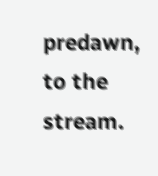predawn, to the stream.